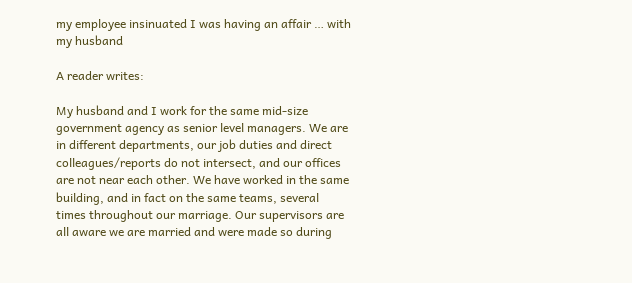my employee insinuated I was having an affair … with my husband

A reader writes:

My husband and I work for the same mid-size government agency as senior level managers. We are in different departments, our job duties and direct colleagues/reports do not intersect, and our offices are not near each other. We have worked in the same building, and in fact on the same teams, several times throughout our marriage. Our supervisors are all aware we are married and were made so during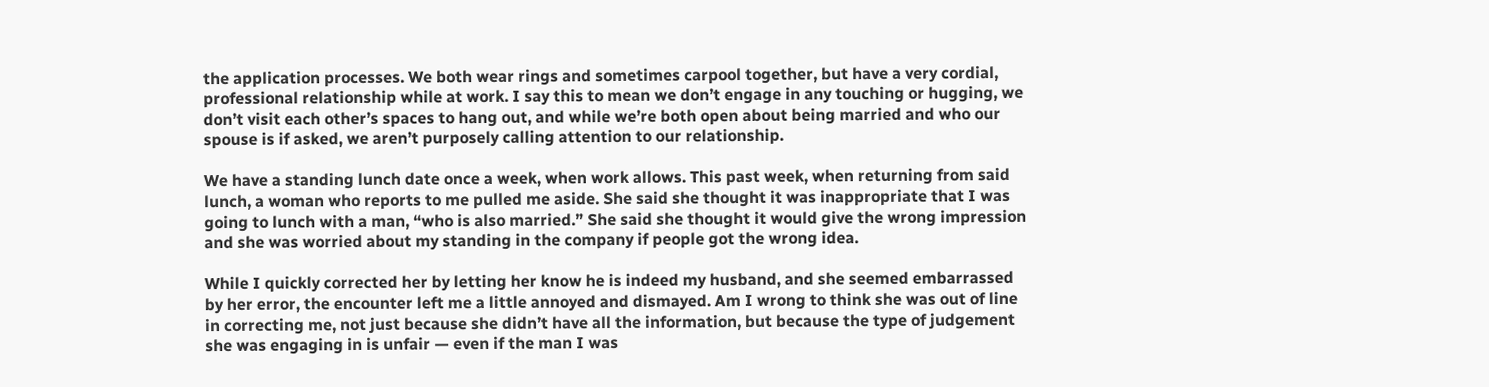the application processes. We both wear rings and sometimes carpool together, but have a very cordial, professional relationship while at work. I say this to mean we don’t engage in any touching or hugging, we don’t visit each other’s spaces to hang out, and while we’re both open about being married and who our spouse is if asked, we aren’t purposely calling attention to our relationship.

We have a standing lunch date once a week, when work allows. This past week, when returning from said lunch, a woman who reports to me pulled me aside. She said she thought it was inappropriate that I was going to lunch with a man, “who is also married.” She said she thought it would give the wrong impression and she was worried about my standing in the company if people got the wrong idea.

While I quickly corrected her by letting her know he is indeed my husband, and she seemed embarrassed by her error, the encounter left me a little annoyed and dismayed. Am I wrong to think she was out of line in correcting me, not just because she didn’t have all the information, but because the type of judgement she was engaging in is unfair — even if the man I was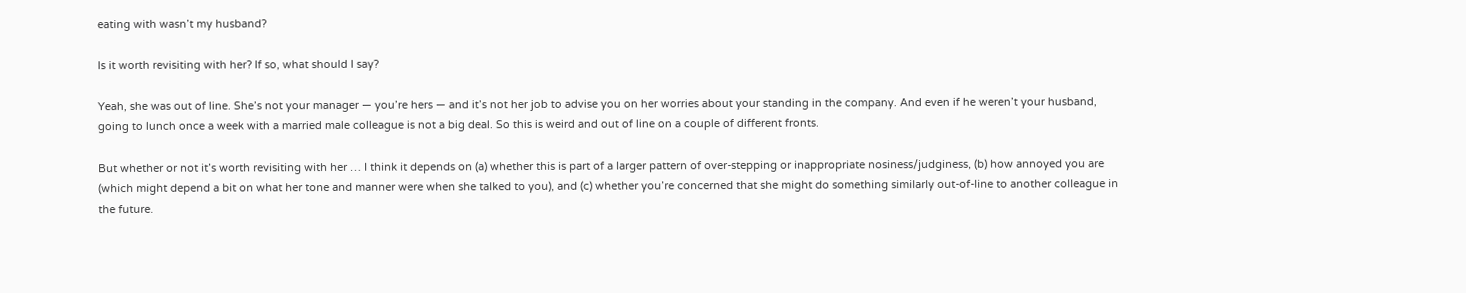eating with wasn’t my husband?

Is it worth revisiting with her? If so, what should I say?

Yeah, she was out of line. She’s not your manager — you’re hers — and it’s not her job to advise you on her worries about your standing in the company. And even if he weren’t your husband, going to lunch once a week with a married male colleague is not a big deal. So this is weird and out of line on a couple of different fronts.

But whether or not it’s worth revisiting with her … I think it depends on (a) whether this is part of a larger pattern of over-stepping or inappropriate nosiness/judginess, (b) how annoyed you are (which might depend a bit on what her tone and manner were when she talked to you), and (c) whether you’re concerned that she might do something similarly out-of-line to another colleague in the future.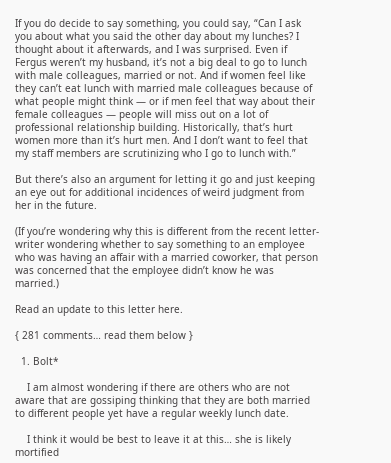If you do decide to say something, you could say, “Can I ask you about what you said the other day about my lunches? I thought about it afterwards, and I was surprised. Even if Fergus weren’t my husband, it’s not a big deal to go to lunch with male colleagues, married or not. And if women feel like they can’t eat lunch with married male colleagues because of what people might think — or if men feel that way about their female colleagues — people will miss out on a lot of professional relationship building. Historically, that’s hurt women more than it’s hurt men. And I don’t want to feel that my staff members are scrutinizing who I go to lunch with.”

But there’s also an argument for letting it go and just keeping an eye out for additional incidences of weird judgment from her in the future.

(If you’re wondering why this is different from the recent letter-writer wondering whether to say something to an employee who was having an affair with a married coworker, that person was concerned that the employee didn’t know he was married.)

Read an update to this letter here.

{ 281 comments… read them below }

  1. Bolt*

    I am almost wondering if there are others who are not aware that are gossiping thinking that they are both married to different people yet have a regular weekly lunch date.

    I think it would be best to leave it at this… she is likely mortified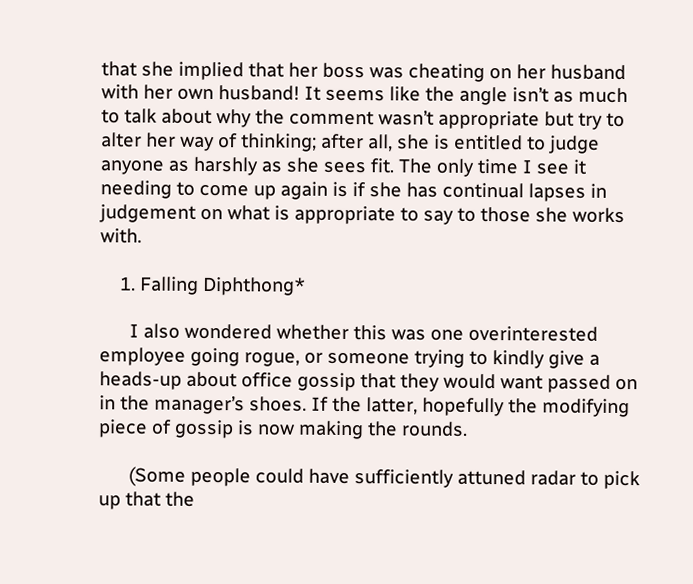that she implied that her boss was cheating on her husband with her own husband! It seems like the angle isn’t as much to talk about why the comment wasn’t appropriate but try to alter her way of thinking; after all, she is entitled to judge anyone as harshly as she sees fit. The only time I see it needing to come up again is if she has continual lapses in judgement on what is appropriate to say to those she works with.

    1. Falling Diphthong*

      I also wondered whether this was one overinterested employee going rogue, or someone trying to kindly give a heads-up about office gossip that they would want passed on in the manager’s shoes. If the latter, hopefully the modifying piece of gossip is now making the rounds.

      (Some people could have sufficiently attuned radar to pick up that the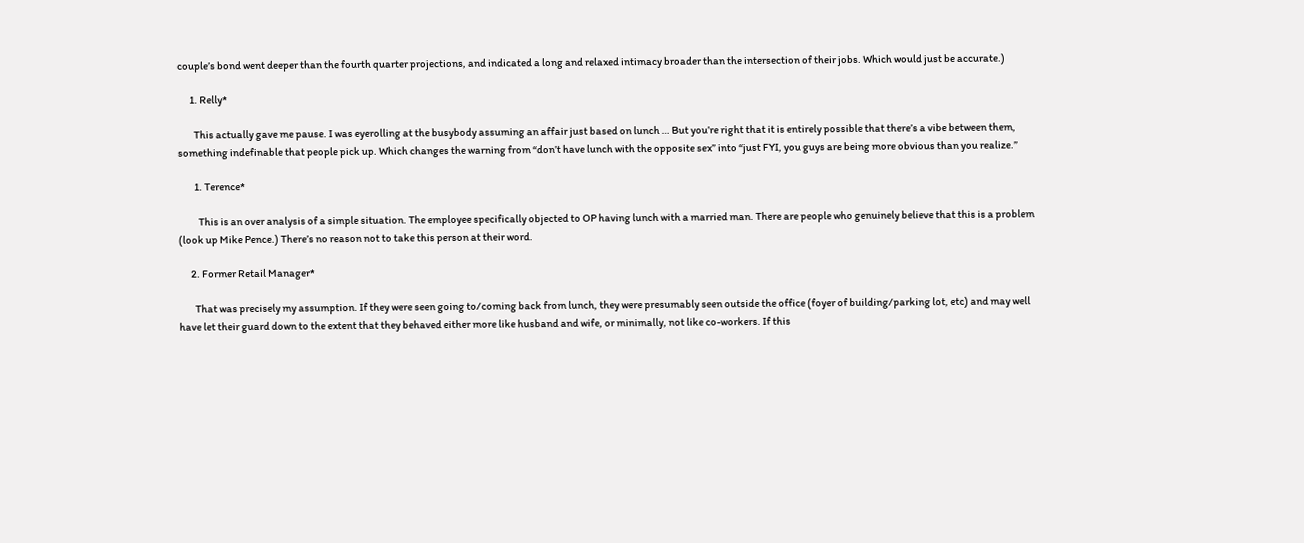couple’s bond went deeper than the fourth quarter projections, and indicated a long and relaxed intimacy broader than the intersection of their jobs. Which would just be accurate.)

      1. Relly*

        This actually gave me pause. I was eyerolling at the busybody assuming an affair just based on lunch … But you’re right that it is entirely possible that there’s a vibe between them, something indefinable that people pick up. Which changes the warning from “don’t have lunch with the opposite sex” into “just FYI, you guys are being more obvious than you realize.”

        1. Terence*

          This is an over analysis of a simple situation. The employee specifically objected to OP having lunch with a married man. There are people who genuinely believe that this is a problem (look up Mike Pence.) There’s no reason not to take this person at their word.

      2. Former Retail Manager*

        That was precisely my assumption. If they were seen going to/coming back from lunch, they were presumably seen outside the office (foyer of building/parking lot, etc) and may well have let their guard down to the extent that they behaved either more like husband and wife, or minimally, not like co-workers. If this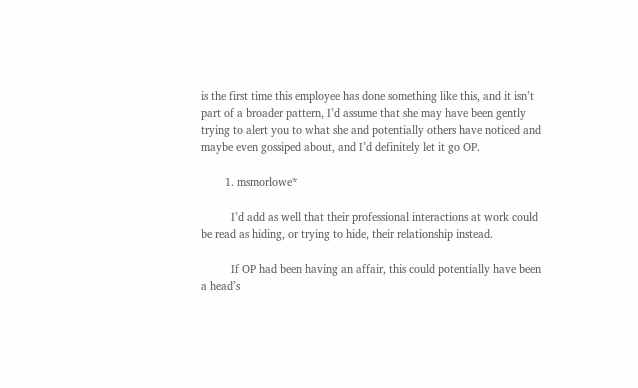is the first time this employee has done something like this, and it isn’t part of a broader pattern, I’d assume that she may have been gently trying to alert you to what she and potentially others have noticed and maybe even gossiped about, and I’d definitely let it go OP.

        1. msmorlowe*

          I’d add as well that their professional interactions at work could be read as hiding, or trying to hide, their relationship instead.

          If OP had been having an affair, this could potentially have been a head’s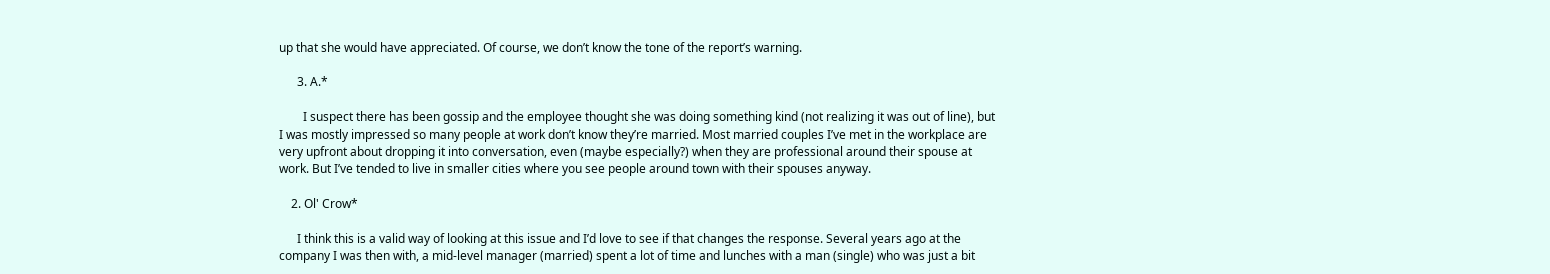up that she would have appreciated. Of course, we don’t know the tone of the report’s warning.

      3. A.*

        I suspect there has been gossip and the employee thought she was doing something kind (not realizing it was out of line), but I was mostly impressed so many people at work don’t know they’re married. Most married couples I’ve met in the workplace are very upfront about dropping it into conversation, even (maybe especially?) when they are professional around their spouse at work. But I’ve tended to live in smaller cities where you see people around town with their spouses anyway.

    2. Ol' Crow*

      I think this is a valid way of looking at this issue and I’d love to see if that changes the response. Several years ago at the company I was then with, a mid-level manager (married) spent a lot of time and lunches with a man (single) who was just a bit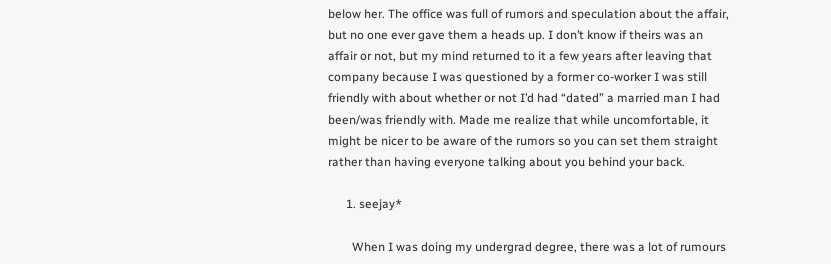below her. The office was full of rumors and speculation about the affair, but no one ever gave them a heads up. I don’t know if theirs was an affair or not, but my mind returned to it a few years after leaving that company because I was questioned by a former co-worker I was still friendly with about whether or not I’d had “dated” a married man I had been/was friendly with. Made me realize that while uncomfortable, it might be nicer to be aware of the rumors so you can set them straight rather than having everyone talking about you behind your back.

      1. seejay*

        When I was doing my undergrad degree, there was a lot of rumours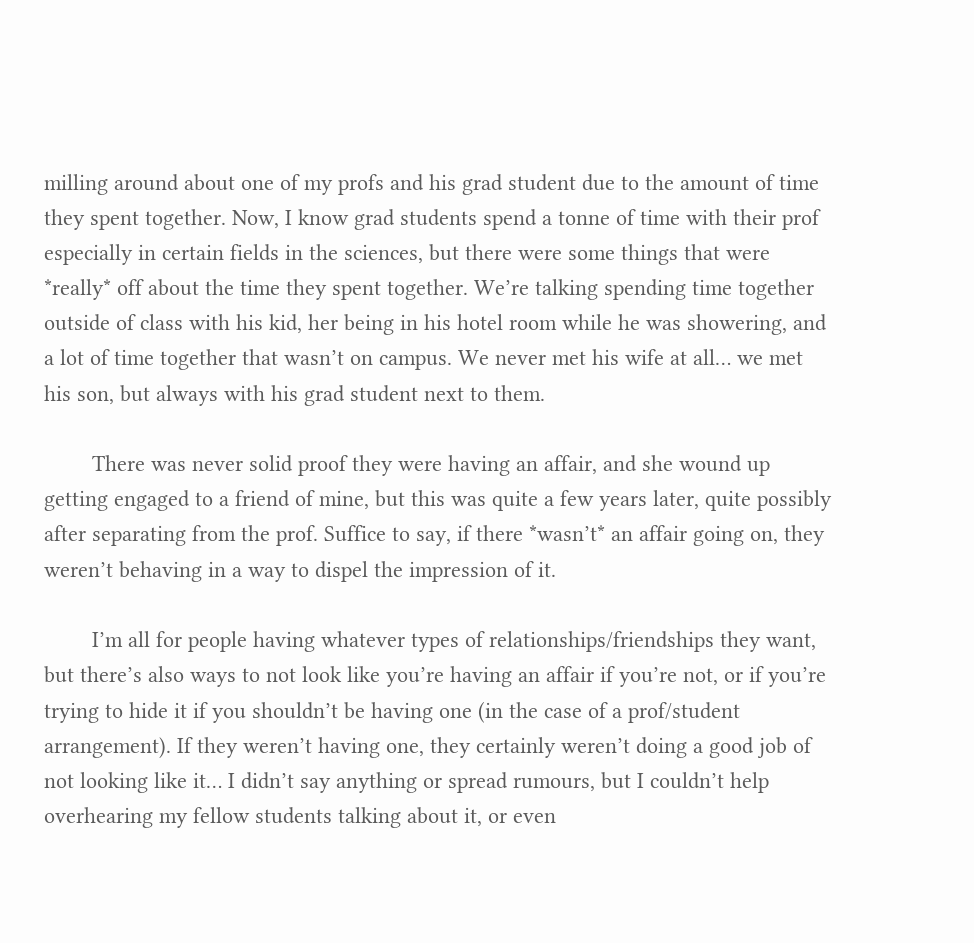milling around about one of my profs and his grad student due to the amount of time they spent together. Now, I know grad students spend a tonne of time with their prof especially in certain fields in the sciences, but there were some things that were *really* off about the time they spent together. We’re talking spending time together outside of class with his kid, her being in his hotel room while he was showering, and a lot of time together that wasn’t on campus. We never met his wife at all… we met his son, but always with his grad student next to them.

        There was never solid proof they were having an affair, and she wound up getting engaged to a friend of mine, but this was quite a few years later, quite possibly after separating from the prof. Suffice to say, if there *wasn’t* an affair going on, they weren’t behaving in a way to dispel the impression of it.

        I’m all for people having whatever types of relationships/friendships they want, but there’s also ways to not look like you’re having an affair if you’re not, or if you’re trying to hide it if you shouldn’t be having one (in the case of a prof/student arrangement). If they weren’t having one, they certainly weren’t doing a good job of not looking like it… I didn’t say anything or spread rumours, but I couldn’t help overhearing my fellow students talking about it, or even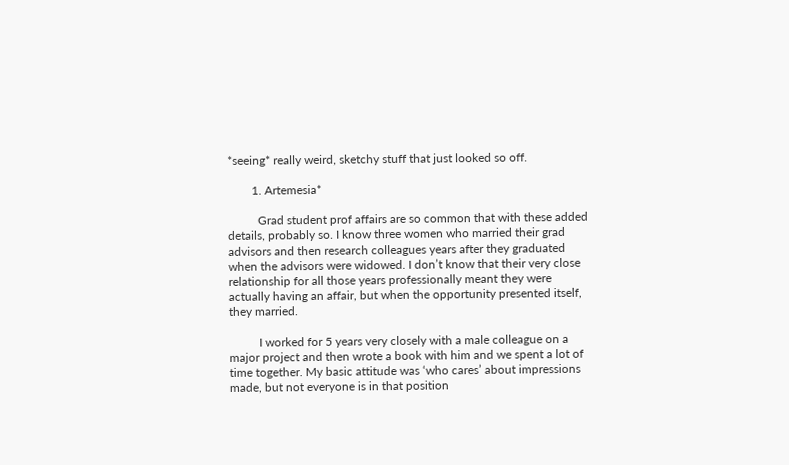*seeing* really weird, sketchy stuff that just looked so off.

        1. Artemesia*

          Grad student prof affairs are so common that with these added details, probably so. I know three women who married their grad advisors and then research colleagues years after they graduated when the advisors were widowed. I don’t know that their very close relationship for all those years professionally meant they were actually having an affair, but when the opportunity presented itself, they married.

          I worked for 5 years very closely with a male colleague on a major project and then wrote a book with him and we spent a lot of time together. My basic attitude was ‘who cares’ about impressions made, but not everyone is in that position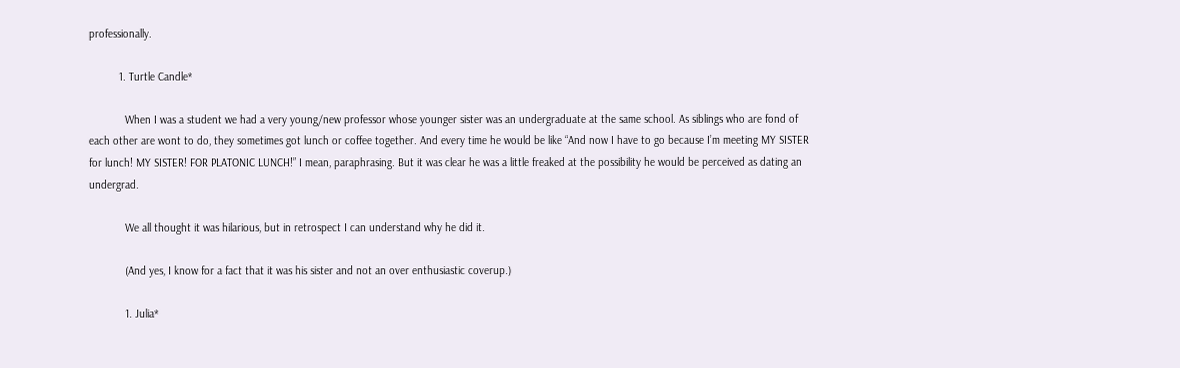professionally.

          1. Turtle Candle*

            When I was a student we had a very young/new professor whose younger sister was an undergraduate at the same school. As siblings who are fond of each other are wont to do, they sometimes got lunch or coffee together. And every time he would be like “And now I have to go because I’m meeting MY SISTER for lunch! MY SISTER! FOR PLATONIC LUNCH!” I mean, paraphrasing. But it was clear he was a little freaked at the possibility he would be perceived as dating an undergrad.

            We all thought it was hilarious, but in retrospect I can understand why he did it.

            (And yes, I know for a fact that it was his sister and not an over enthusiastic coverup.)

            1. Julia*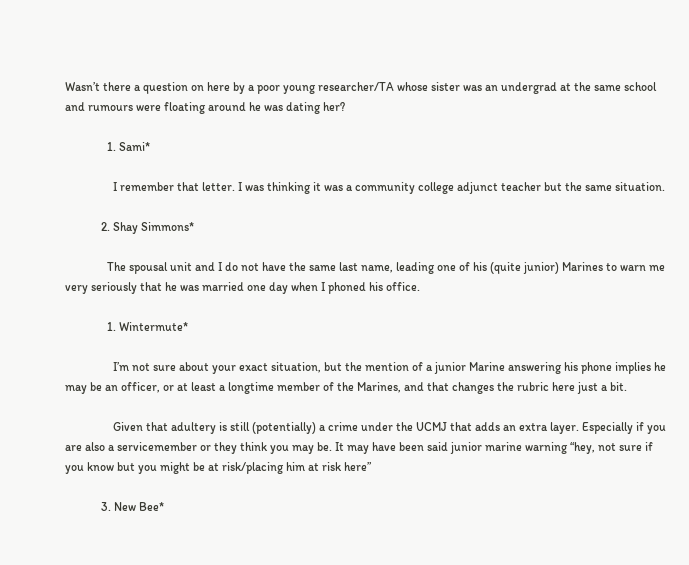Wasn’t there a question on here by a poor young researcher/TA whose sister was an undergrad at the same school and rumours were floating around he was dating her?

              1. Sami*

                I remember that letter. I was thinking it was a community college adjunct teacher but the same situation.

            2. Shay Simmons*

              The spousal unit and I do not have the same last name, leading one of his (quite junior) Marines to warn me very seriously that he was married one day when I phoned his office.

              1. Wintermute*

                I’m not sure about your exact situation, but the mention of a junior Marine answering his phone implies he may be an officer, or at least a longtime member of the Marines, and that changes the rubric here just a bit.

                Given that adultery is still (potentially) a crime under the UCMJ that adds an extra layer. Especially if you are also a servicemember or they think you may be. It may have been said junior marine warning “hey, not sure if you know but you might be at risk/placing him at risk here”

            3. New Bee*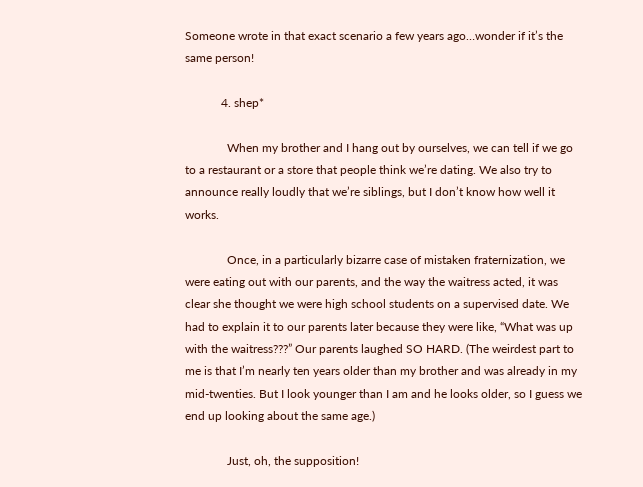Someone wrote in that exact scenario a few years ago…wonder if it’s the same person!

            4. shep*

              When my brother and I hang out by ourselves, we can tell if we go to a restaurant or a store that people think we’re dating. We also try to announce really loudly that we’re siblings, but I don’t know how well it works.

              Once, in a particularly bizarre case of mistaken fraternization, we were eating out with our parents, and the way the waitress acted, it was clear she thought we were high school students on a supervised date. We had to explain it to our parents later because they were like, “What was up with the waitress???” Our parents laughed SO HARD. (The weirdest part to me is that I’m nearly ten years older than my brother and was already in my mid-twenties. But I look younger than I am and he looks older, so I guess we end up looking about the same age.)

              Just, oh, the supposition!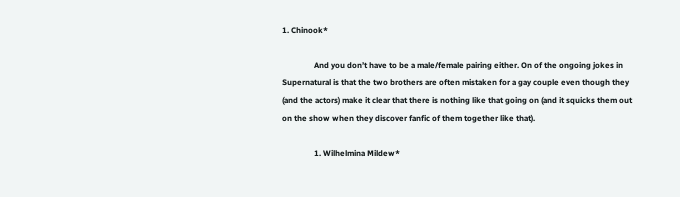1. Chinook*

                And you don’t have to be a male/female pairing either. On of the ongoing jokes in Supernatural is that the two brothers are often mistaken for a gay couple even though they (and the actors) make it clear that there is nothing like that going on (and it squicks them out on the show when they discover fanfic of them together like that).

                1. Wilhelmina Mildew*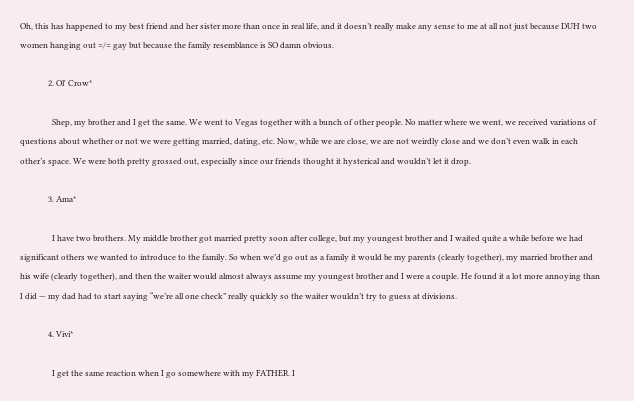Oh, this has happened to my best friend and her sister more than once in real life, and it doesn’t really make any sense to me at all not just because DUH two women hanging out =/= gay but because the family resemblance is SO damn obvious.

              2. Ol' Crow*

                Shep, my brother and I get the same. We went to Vegas together with a bunch of other people. No matter where we went, we received variations of questions about whether or not we were getting married, dating, etc. Now, while we are close, we are not weirdly close and we don’t even walk in each other’s space. We were both pretty grossed out, especially since our friends thought it hysterical and wouldn’t let it drop.

              3. Ama*

                I have two brothers. My middle brother got married pretty soon after college, but my youngest brother and I waited quite a while before we had significant others we wanted to introduce to the family. So when we’d go out as a family it would be my parents (clearly together), my married brother and his wife (clearly together), and then the waiter would almost always assume my youngest brother and I were a couple. He found it a lot more annoying than I did — my dad had to start saying “we’re all one check” really quickly so the waiter wouldn’t try to guess at divisions.

              4. Vivi*

                I get the same reaction when I go somewhere with my FATHER. I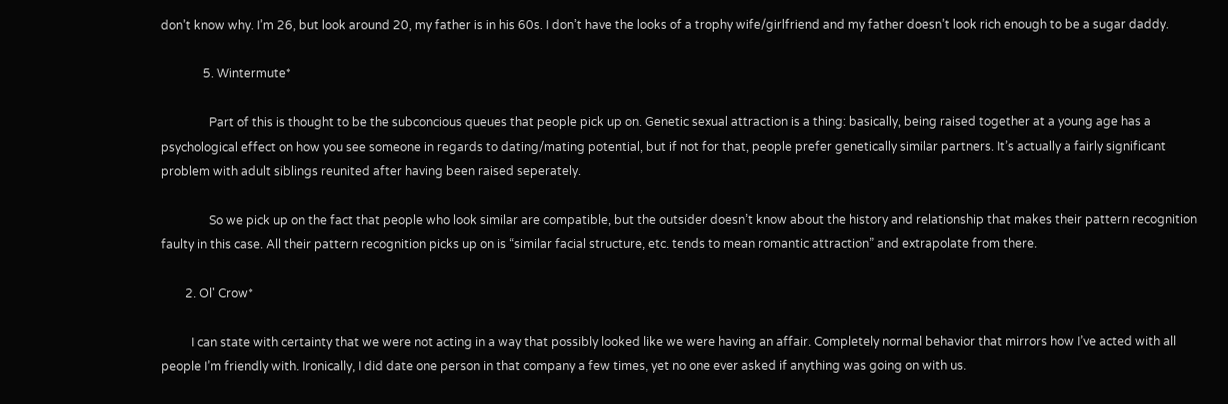don’t know why. I’m 26, but look around 20, my father is in his 60s. I don’t have the looks of a trophy wife/girlfriend and my father doesn’t look rich enough to be a sugar daddy.

              5. Wintermute*

                Part of this is thought to be the subconcious queues that people pick up on. Genetic sexual attraction is a thing: basically, being raised together at a young age has a psychological effect on how you see someone in regards to dating/mating potential, but if not for that, people prefer genetically similar partners. It’s actually a fairly significant problem with adult siblings reunited after having been raised seperately.

                So we pick up on the fact that people who look similar are compatible, but the outsider doesn’t know about the history and relationship that makes their pattern recognition faulty in this case. All their pattern recognition picks up on is “similar facial structure, etc. tends to mean romantic attraction” and extrapolate from there.

        2. Ol' Crow*

          I can state with certainty that we were not acting in a way that possibly looked like we were having an affair. Completely normal behavior that mirrors how I’ve acted with all people I’m friendly with. Ironically, I did date one person in that company a few times, yet no one ever asked if anything was going on with us.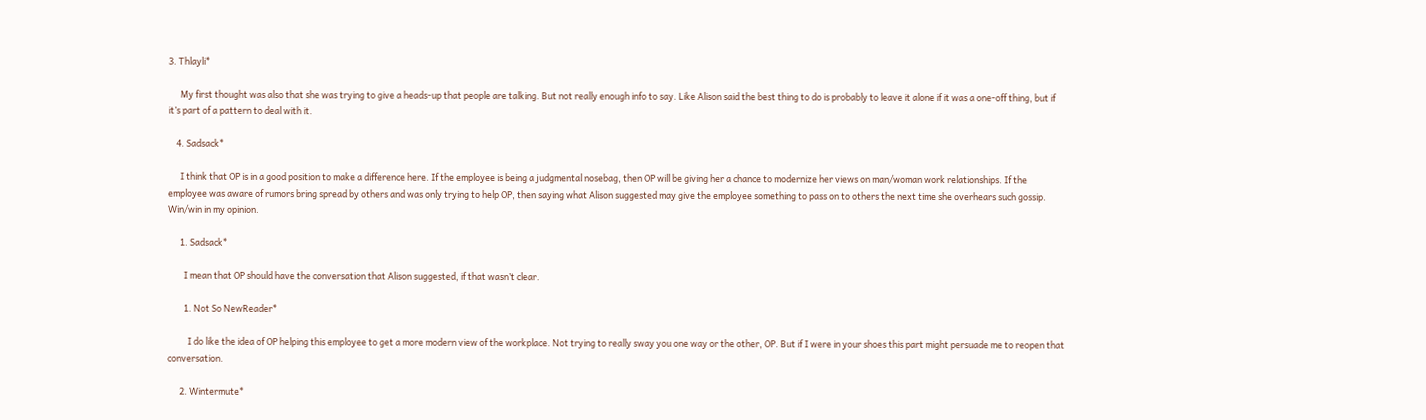3. Thlayli*

      My first thought was also that she was trying to give a heads-up that people are talking. But not really enough info to say. Like Alison said the best thing to do is probably to leave it alone if it was a one-off thing, but if it’s part of a pattern to deal with it.

    4. Sadsack*

      I think that OP is in a good position to make a difference here. If the employee is being a judgmental nosebag, then OP will be giving her a chance to modernize her views on man/woman work relationships. If the employee was aware of rumors bring spread by others and was only trying to help OP, then saying what Alison suggested may give the employee something to pass on to others the next time she overhears such gossip. Win/win in my opinion.

      1. Sadsack*

        I mean that OP should have the conversation that Alison suggested, if that wasn’t clear.

        1. Not So NewReader*

          I do like the idea of OP helping this employee to get a more modern view of the workplace. Not trying to really sway you one way or the other, OP. But if I were in your shoes this part might persuade me to reopen that conversation.

      2. Wintermute*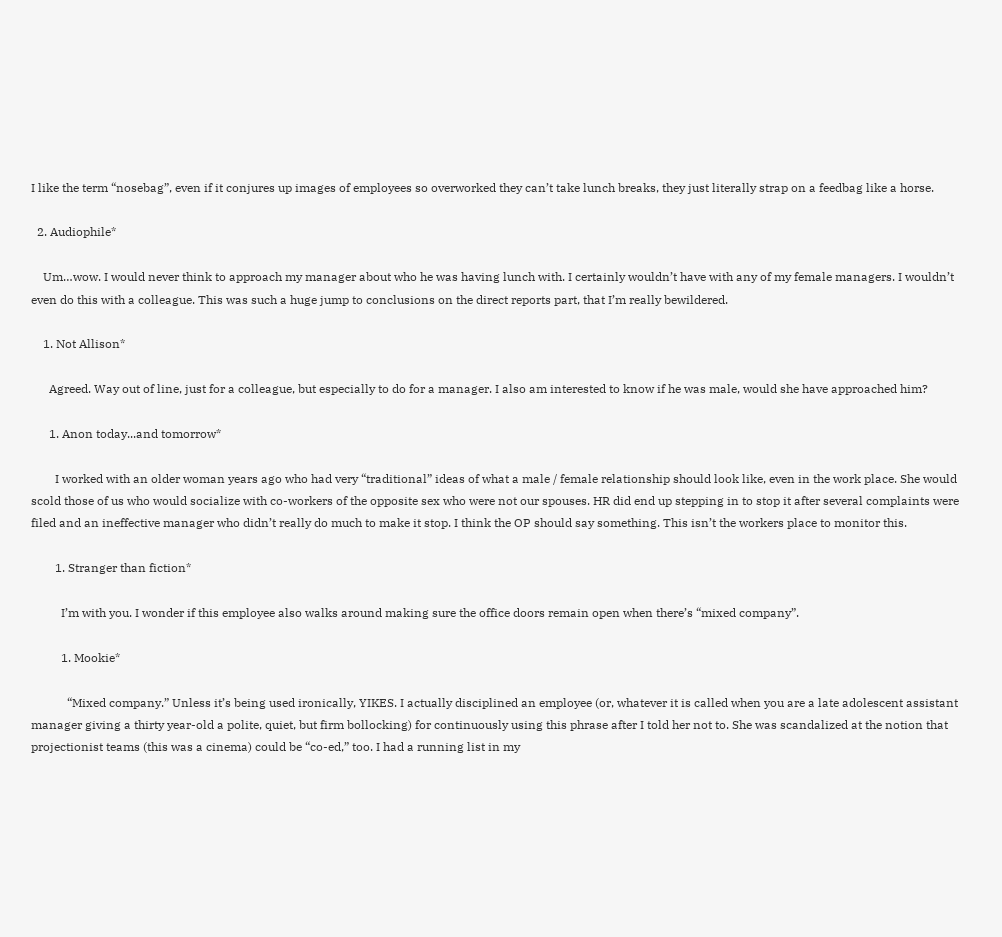I like the term “nosebag”, even if it conjures up images of employees so overworked they can’t take lunch breaks, they just literally strap on a feedbag like a horse.

  2. Audiophile*

    Um…wow. I would never think to approach my manager about who he was having lunch with. I certainly wouldn’t have with any of my female managers. I wouldn’t even do this with a colleague. This was such a huge jump to conclusions on the direct reports part, that I’m really bewildered.

    1. Not Allison*

      Agreed. Way out of line, just for a colleague, but especially to do for a manager. I also am interested to know if he was male, would she have approached him?

      1. Anon today...and tomorrow*

        I worked with an older woman years ago who had very “traditional” ideas of what a male / female relationship should look like, even in the work place. She would scold those of us who would socialize with co-workers of the opposite sex who were not our spouses. HR did end up stepping in to stop it after several complaints were filed and an ineffective manager who didn’t really do much to make it stop. I think the OP should say something. This isn’t the workers place to monitor this.

        1. Stranger than fiction*

          I’m with you. I wonder if this employee also walks around making sure the office doors remain open when there’s “mixed company”.

          1. Mookie*

            “Mixed company.” Unless it’s being used ironically, YIKES. I actually disciplined an employee (or, whatever it is called when you are a late adolescent assistant manager giving a thirty year-old a polite, quiet, but firm bollocking) for continuously using this phrase after I told her not to. She was scandalized at the notion that projectionist teams (this was a cinema) could be “co-ed,” too. I had a running list in my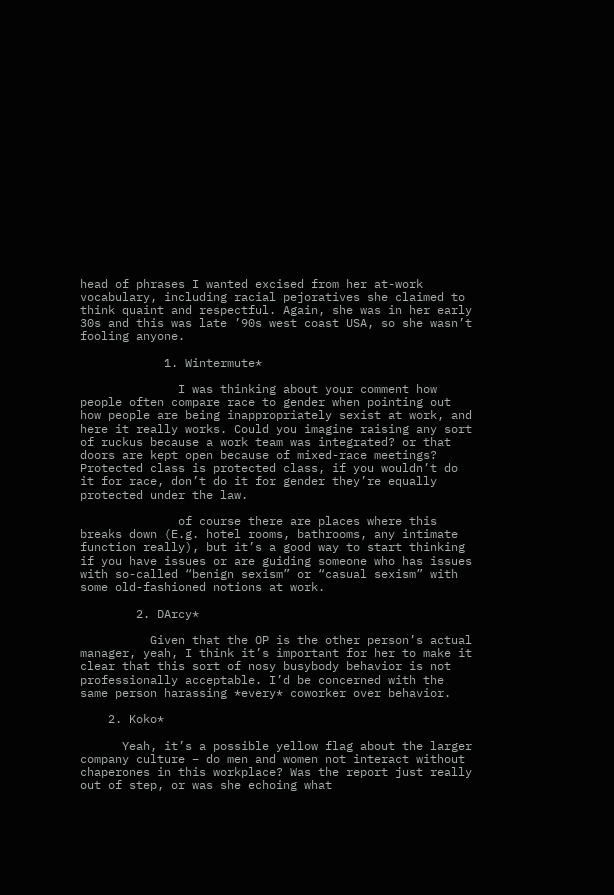head of phrases I wanted excised from her at-work vocabulary, including racial pejoratives she claimed to think quaint and respectful. Again, she was in her early 30s and this was late ’90s west coast USA, so she wasn’t fooling anyone.

            1. Wintermute*

              I was thinking about your comment how people often compare race to gender when pointing out how people are being inappropriately sexist at work, and here it really works. Could you imagine raising any sort of ruckus because a work team was integrated? or that doors are kept open because of mixed-race meetings? Protected class is protected class, if you wouldn’t do it for race, don’t do it for gender they’re equally protected under the law.

              of course there are places where this breaks down (E.g. hotel rooms, bathrooms, any intimate function really), but it’s a good way to start thinking if you have issues or are guiding someone who has issues with so-called “benign sexism” or “casual sexism” with some old-fashioned notions at work.

        2. DArcy*

          Given that the OP is the other person’s actual manager, yeah, I think it’s important for her to make it clear that this sort of nosy busybody behavior is not professionally acceptable. I’d be concerned with the same person harassing *every* coworker over behavior.

    2. Koko*

      Yeah, it’s a possible yellow flag about the larger company culture – do men and women not interact without chaperones in this workplace? Was the report just really out of step, or was she echoing what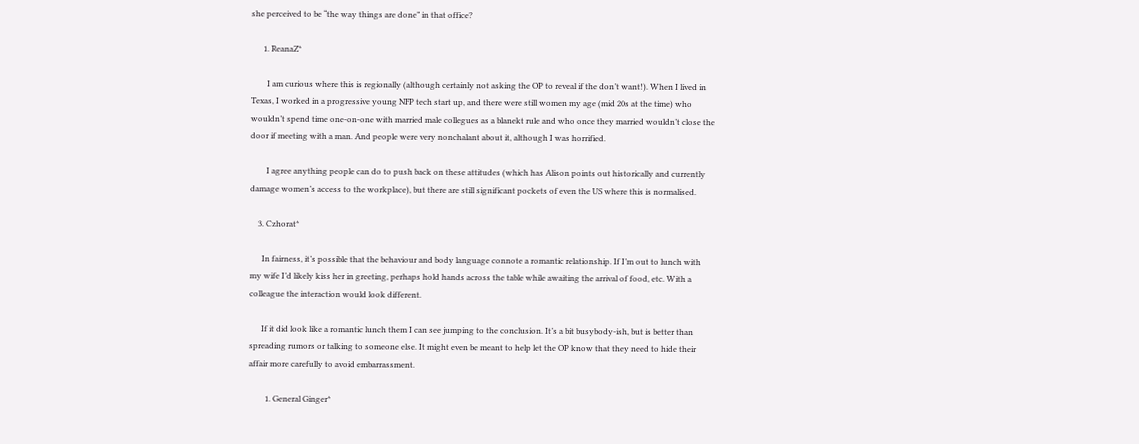she perceived to be “the way things are done” in that office?

      1. ReanaZ*

        I am curious where this is regionally (although certainly not asking the OP to reveal if the don’t want!). When I lived in Texas, I worked in a progressive young NFP tech start up, and there were still women my age (mid 20s at the time) who wouldn’t spend time one-on-one with married male collegues as a blanekt rule and who once they married wouldn’t close the door if meeting with a man. And people were very nonchalant about it, although I was horrified.

        I agree anything people can do to push back on these attitudes (which has Alison points out historically and currently damage women’s access to the workplace), but there are still significant pockets of even the US where this is normalised.

    3. Czhorat*

      In fairness, it’s possible that the behaviour and body language connote a romantic relationship. If I’m out to lunch with my wife I’d likely kiss her in greeting, perhaps hold hands across the table while awaiting the arrival of food, etc. With a colleague the interaction would look different.

      If it did look like a romantic lunch them I can see jumping to the conclusion. It’s a bit busybody-ish, but is better than spreading rumors or talking to someone else. It might even be meant to help let the OP know that they need to hide their affair more carefully to avoid embarrassment.

        1. General Ginger*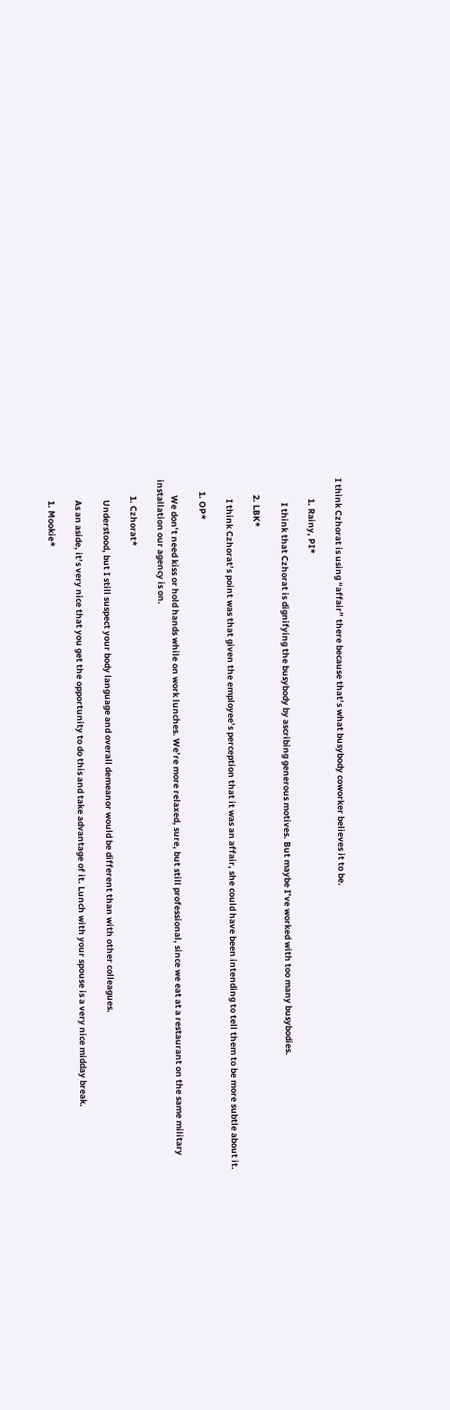I think Czhorat is using “affair” there because that’s what busybody coworker believes it to be.

          1. Rainy, PI*

            I think that Czhorat is dignifying the busybody by ascribing generous motives. But maybe I’ve worked with too many busybodies.

        2. LBK*

          I think Czhorat’s point was that given the employee’s perception that it was an affair, she could have been intending to tell them to be more subtle about it.

      1. OP*

        We don’t need kiss or hold hands while on work lunches. We’re more relaxed, sure, but still professional, since we eat at a restaurant on the same military installation our agency is on.

        1. Czhorat*

          Understood, but I still suspect your body language and overall demeanor would be different than with other colleagues.

          As an aside, it’s very nice that you get the opportunity to do this and take advantage of it. Lunch with your spouse is a very nice midday break.

          1. Mookie*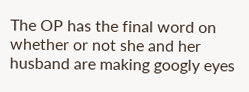The OP has the final word on whether or not she and her husband are making googly eyes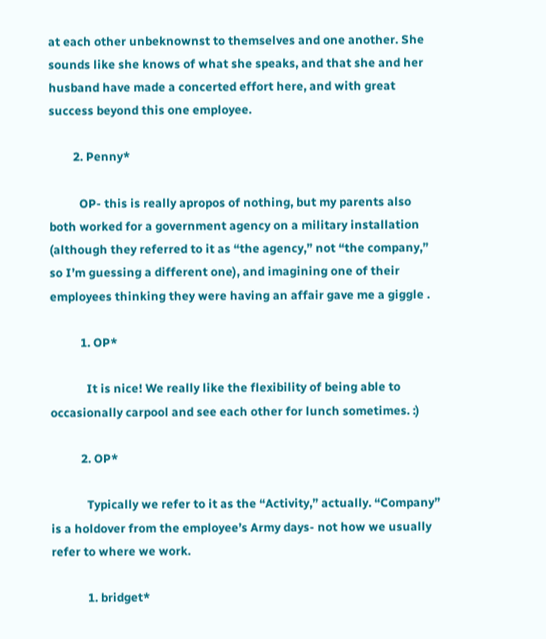at each other unbeknownst to themselves and one another. She sounds like she knows of what she speaks, and that she and her husband have made a concerted effort here, and with great success beyond this one employee.

        2. Penny*

          OP- this is really apropos of nothing, but my parents also both worked for a government agency on a military installation (although they referred to it as “the agency,” not “the company,” so I’m guessing a different one), and imagining one of their employees thinking they were having an affair gave me a giggle .

          1. OP*

            It is nice! We really like the flexibility of being able to occasionally carpool and see each other for lunch sometimes. :)

          2. OP*

            Typically we refer to it as the “Activity,” actually. “Company” is a holdover from the employee’s Army days- not how we usually refer to where we work.

            1. bridget*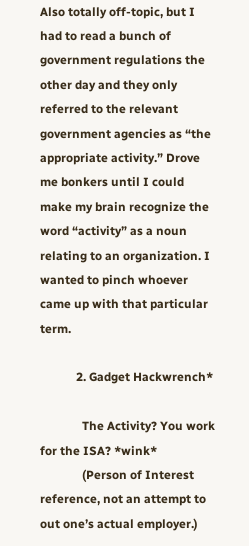Also totally off-topic, but I had to read a bunch of government regulations the other day and they only referred to the relevant government agencies as “the appropriate activity.” Drove me bonkers until I could make my brain recognize the word “activity” as a noun relating to an organization. I wanted to pinch whoever came up with that particular term.

            2. Gadget Hackwrench*

              The Activity? You work for the ISA? *wink*
              (Person of Interest reference, not an attempt to out one’s actual employer.)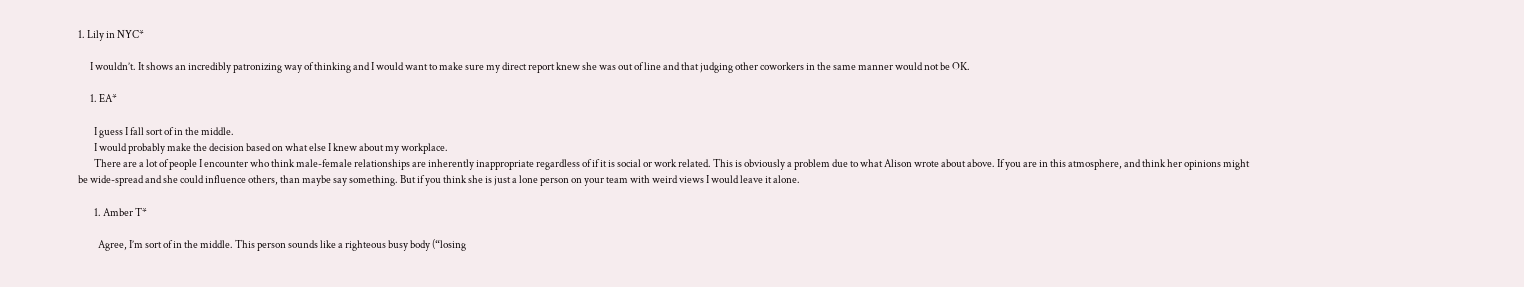1. Lily in NYC*

      I wouldn’t. It shows an incredibly patronizing way of thinking and I would want to make sure my direct report knew she was out of line and that judging other coworkers in the same manner would not be OK.

      1. EA*

        I guess I fall sort of in the middle.
        I would probably make the decision based on what else I knew about my workplace.
        There are a lot of people I encounter who think male-female relationships are inherently inappropriate regardless of if it is social or work related. This is obviously a problem due to what Alison wrote about above. If you are in this atmosphere, and think her opinions might be wide-spread and she could influence others, than maybe say something. But if you think she is just a lone person on your team with weird views I would leave it alone.

        1. Amber T*

          Agree, I’m sort of in the middle. This person sounds like a righteous busy body (“losing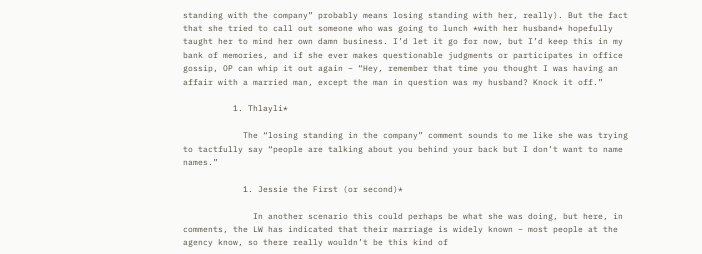standing with the company” probably means losing standing with her, really). But the fact that she tried to call out someone who was going to lunch *with her husband* hopefully taught her to mind her own damn business. I’d let it go for now, but I’d keep this in my bank of memories, and if she ever makes questionable judgments or participates in office gossip, OP can whip it out again – “Hey, remember that time you thought I was having an affair with a married man, except the man in question was my husband? Knock it off.”

          1. Thlayli*

            The “losing standing in the company” comment sounds to me like she was trying to tactfully say “people are talking about you behind your back but I don’t want to name names.”

            1. Jessie the First (or second)*

              In another scenario this could perhaps be what she was doing, but here, in comments, the LW has indicated that their marriage is widely known – most people at the agency know, so there really wouldn’t be this kind of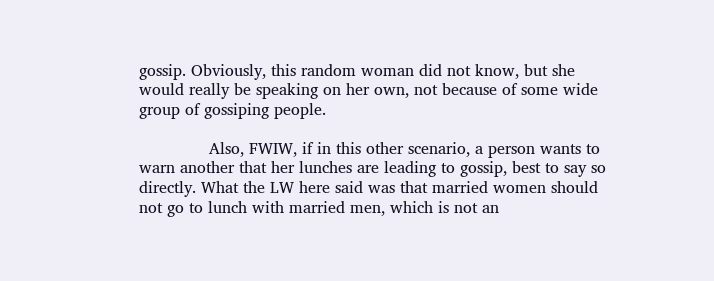gossip. Obviously, this random woman did not know, but she would really be speaking on her own, not because of some wide group of gossiping people.

              Also, FWIW, if in this other scenario, a person wants to warn another that her lunches are leading to gossip, best to say so directly. What the LW here said was that married women should not go to lunch with married men, which is not an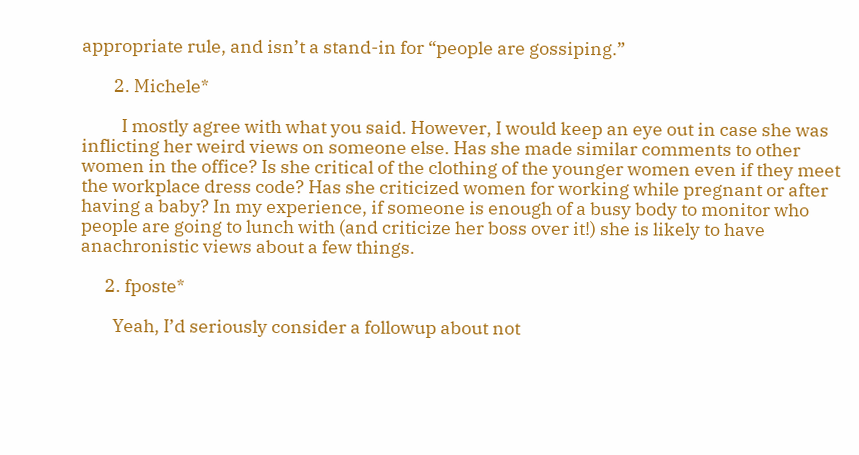appropriate rule, and isn’t a stand-in for “people are gossiping.”

        2. Michele*

          I mostly agree with what you said. However, I would keep an eye out in case she was inflicting her weird views on someone else. Has she made similar comments to other women in the office? Is she critical of the clothing of the younger women even if they meet the workplace dress code? Has she criticized women for working while pregnant or after having a baby? In my experience, if someone is enough of a busy body to monitor who people are going to lunch with (and criticize her boss over it!) she is likely to have anachronistic views about a few things.

      2. fposte*

        Yeah, I’d seriously consider a followup about not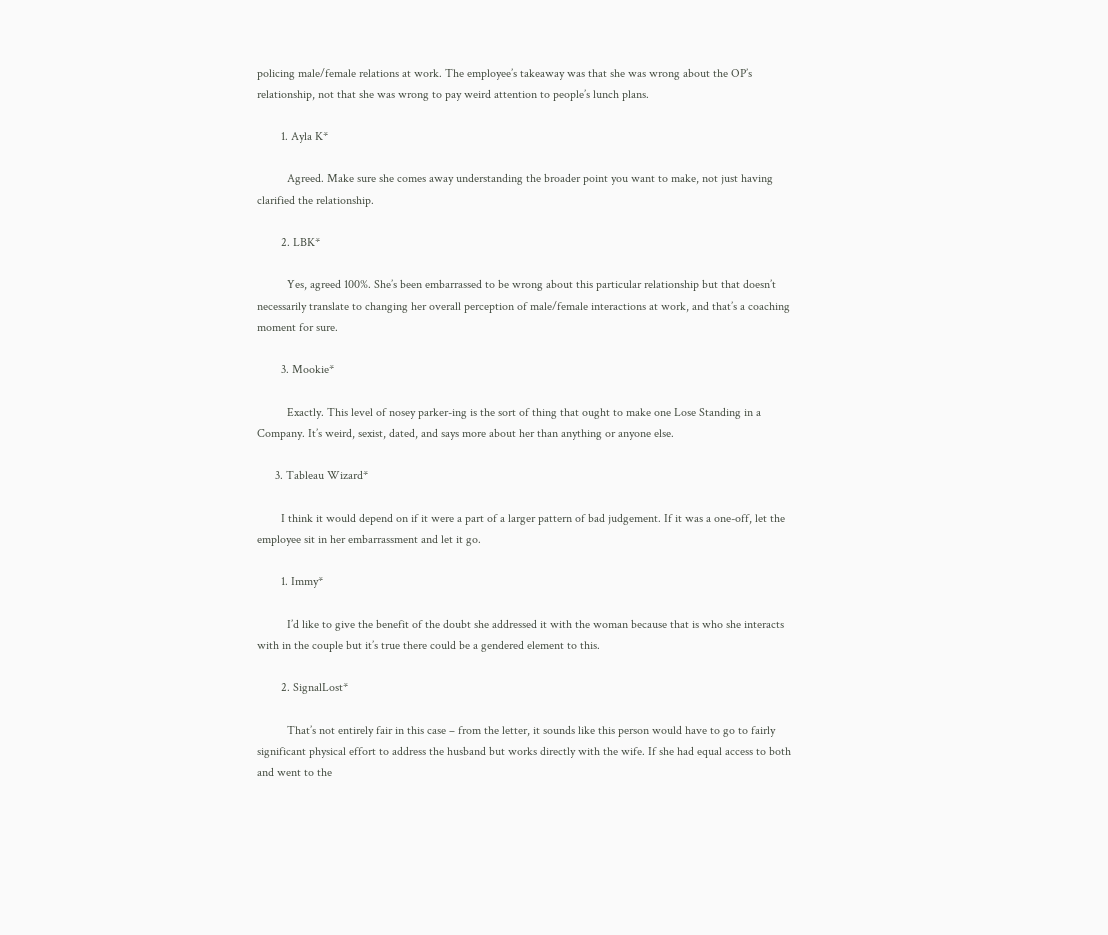policing male/female relations at work. The employee’s takeaway was that she was wrong about the OP’s relationship, not that she was wrong to pay weird attention to people’s lunch plans.

        1. Ayla K*

          Agreed. Make sure she comes away understanding the broader point you want to make, not just having clarified the relationship.

        2. LBK*

          Yes, agreed 100%. She’s been embarrassed to be wrong about this particular relationship but that doesn’t necessarily translate to changing her overall perception of male/female interactions at work, and that’s a coaching moment for sure.

        3. Mookie*

          Exactly. This level of nosey parker-ing is the sort of thing that ought to make one Lose Standing in a Company. It’s weird, sexist, dated, and says more about her than anything or anyone else.

      3. Tableau Wizard*

        I think it would depend on if it were a part of a larger pattern of bad judgement. If it was a one-off, let the employee sit in her embarrassment and let it go.

        1. Immy*

          I’d like to give the benefit of the doubt she addressed it with the woman because that is who she interacts with in the couple but it’s true there could be a gendered element to this.

        2. SignalLost*

          That’s not entirely fair in this case – from the letter, it sounds like this person would have to go to fairly significant physical effort to address the husband but works directly with the wife. If she had equal access to both and went to the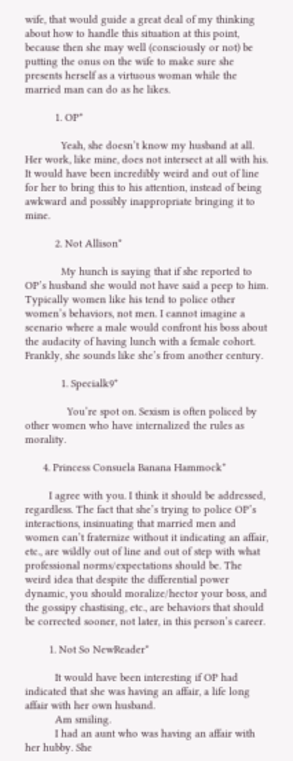wife, that would guide a great deal of my thinking about how to handle this situation at this point, because then she may well (consciously or not) be putting the onus on the wife to make sure she presents herself as a virtuous woman while the married man can do as he likes.

          1. OP*

            Yeah, she doesn’t know my husband at all. Her work, like mine, does not intersect at all with his. It would have been incredibly weird and out of line for her to bring this to his attention, instead of being awkward and possibly inappropriate bringing it to mine.

          2. Not Allison*

            My hunch is saying that if she reported to OP’s husband she would not have said a peep to him. Typically women like his tend to police other women’s behaviors, not men. I cannot imagine a scenario where a male would confront his boss about the audacity of having lunch with a female cohort. Frankly, she sounds like she’s from another century.

            1. Specialk9*

              You’re spot on. Sexism is often policed by other women who have internalized the rules as morality.

      4. Princess Consuela Banana Hammock*

        I agree with you. I think it should be addressed, regardless. The fact that she’s trying to police OP’s interactions, insinuating that married men and women can’t fraternize without it indicating an affair, etc., are wildly out of line and out of step with what professional norms/expectations should be. The weird idea that despite the differential power dynamic, you should moralize/hector your boss, and the gossipy chastising, etc., are behaviors that should be corrected sooner, not later, in this person’s career.

        1. Not So NewReader*

          It would have been interesting if OP had indicated that she was having an affair, a life long affair with her own husband.
          Am smiling.
          I had an aunt who was having an affair with her hubby. She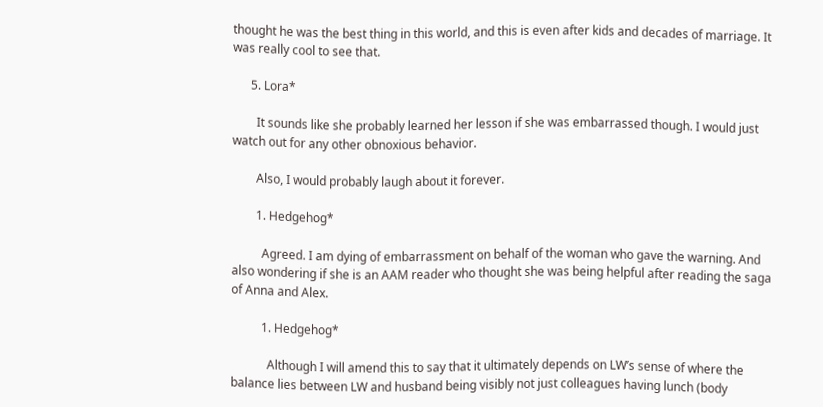thought he was the best thing in this world, and this is even after kids and decades of marriage. It was really cool to see that.

      5. Lora*

        It sounds like she probably learned her lesson if she was embarrassed though. I would just watch out for any other obnoxious behavior.

        Also, I would probably laugh about it forever.

        1. Hedgehog*

          Agreed. I am dying of embarrassment on behalf of the woman who gave the warning. And also wondering if she is an AAM reader who thought she was being helpful after reading the saga of Anna and Alex.

          1. Hedgehog*

            Although I will amend this to say that it ultimately depends on LW’s sense of where the balance lies between LW and husband being visibly not just colleagues having lunch (body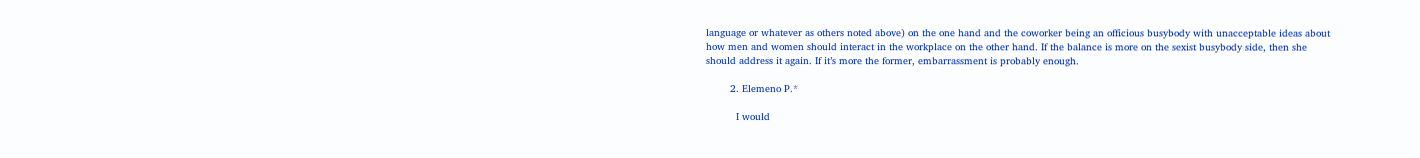language or whatever as others noted above) on the one hand and the coworker being an officious busybody with unacceptable ideas about how men and women should interact in the workplace on the other hand. If the balance is more on the sexist busybody side, then she should address it again. If it’s more the former, embarrassment is probably enough.

        2. Elemeno P.*

          I would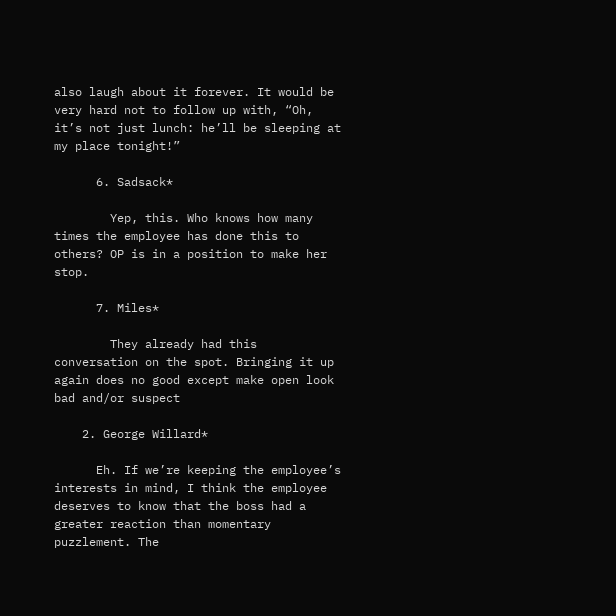also laugh about it forever. It would be very hard not to follow up with, “Oh, it’s not just lunch: he’ll be sleeping at my place tonight!”

      6. Sadsack*

        Yep, this. Who knows how many times the employee has done this to others? OP is in a position to make her stop.

      7. Miles*

        They already had this conversation on the spot. Bringing it up again does no good except make open look bad and/or suspect

    2. George Willard*

      Eh. If we’re keeping the employee’s interests in mind, I think the employee deserves to know that the boss had a greater reaction than momentary puzzlement. The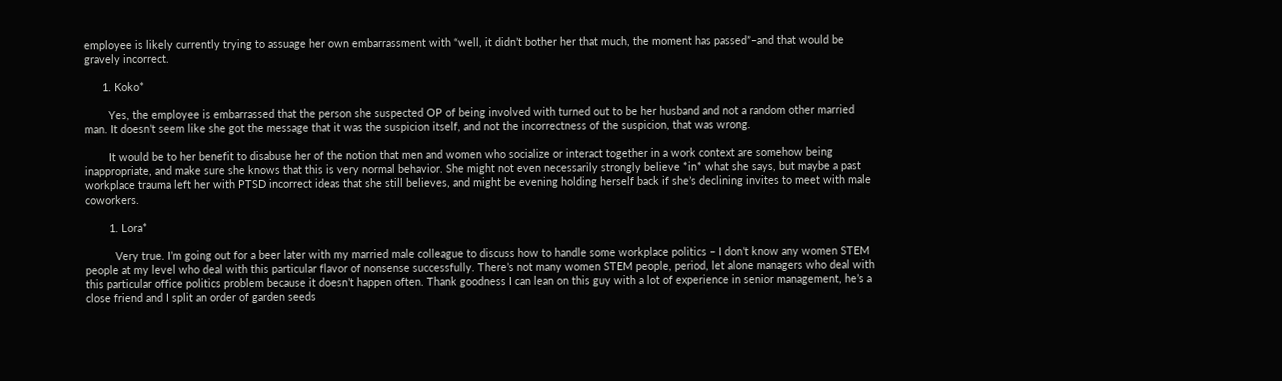employee is likely currently trying to assuage her own embarrassment with “well, it didn’t bother her that much, the moment has passed”–and that would be gravely incorrect.

      1. Koko*

        Yes, the employee is embarrassed that the person she suspected OP of being involved with turned out to be her husband and not a random other married man. It doesn’t seem like she got the message that it was the suspicion itself, and not the incorrectness of the suspicion, that was wrong.

        It would be to her benefit to disabuse her of the notion that men and women who socialize or interact together in a work context are somehow being inappropriate, and make sure she knows that this is very normal behavior. She might not even necessarily strongly believe *in* what she says, but maybe a past workplace trauma left her with PTSD incorrect ideas that she still believes, and might be evening holding herself back if she’s declining invites to meet with male coworkers.

        1. Lora*

          Very true. I’m going out for a beer later with my married male colleague to discuss how to handle some workplace politics – I don’t know any women STEM people at my level who deal with this particular flavor of nonsense successfully. There’s not many women STEM people, period, let alone managers who deal with this particular office politics problem because it doesn’t happen often. Thank goodness I can lean on this guy with a lot of experience in senior management, he’s a close friend and I split an order of garden seeds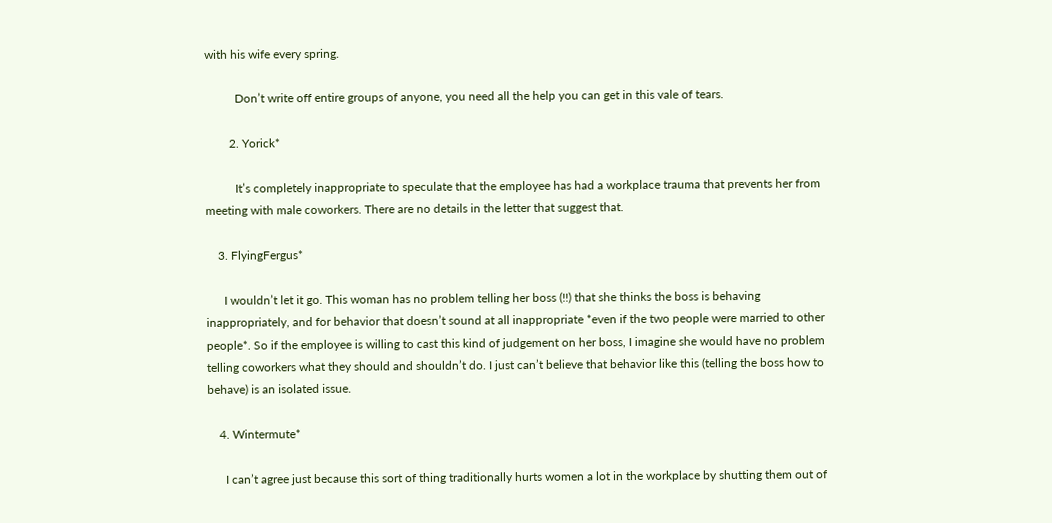with his wife every spring.

          Don’t write off entire groups of anyone, you need all the help you can get in this vale of tears.

        2. Yorick*

          It’s completely inappropriate to speculate that the employee has had a workplace trauma that prevents her from meeting with male coworkers. There are no details in the letter that suggest that.

    3. FlyingFergus*

      I wouldn’t let it go. This woman has no problem telling her boss (!!) that she thinks the boss is behaving inappropriately, and for behavior that doesn’t sound at all inappropriate *even if the two people were married to other people*. So if the employee is willing to cast this kind of judgement on her boss, I imagine she would have no problem telling coworkers what they should and shouldn’t do. I just can’t believe that behavior like this (telling the boss how to behave) is an isolated issue.

    4. Wintermute*

      I can’t agree just because this sort of thing traditionally hurts women a lot in the workplace by shutting them out of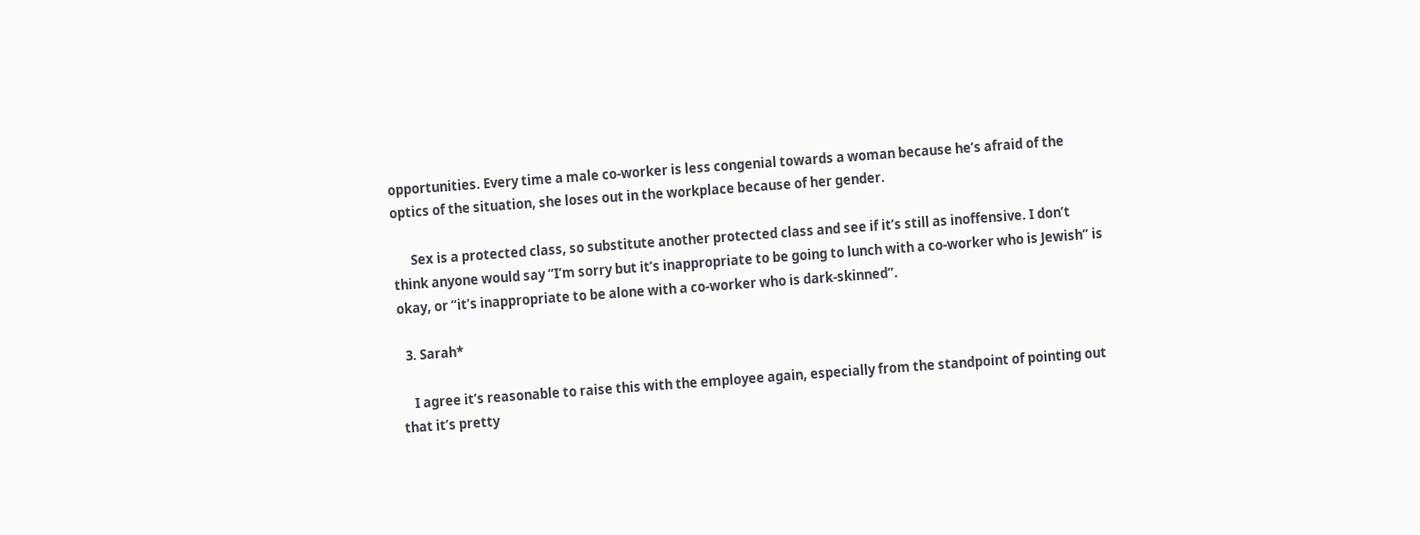opportunities. Every time a male co-worker is less congenial towards a woman because he’s afraid of the optics of the situation, she loses out in the workplace because of her gender.

      Sex is a protected class, so substitute another protected class and see if it’s still as inoffensive. I don’t think anyone would say “I’m sorry but it’s inappropriate to be going to lunch with a co-worker who is Jewish” is okay, or “it’s inappropriate to be alone with a co-worker who is dark-skinned”.

  3. Sarah*

    I agree it’s reasonable to raise this with the employee again, especially from the standpoint of pointing out that it’s pretty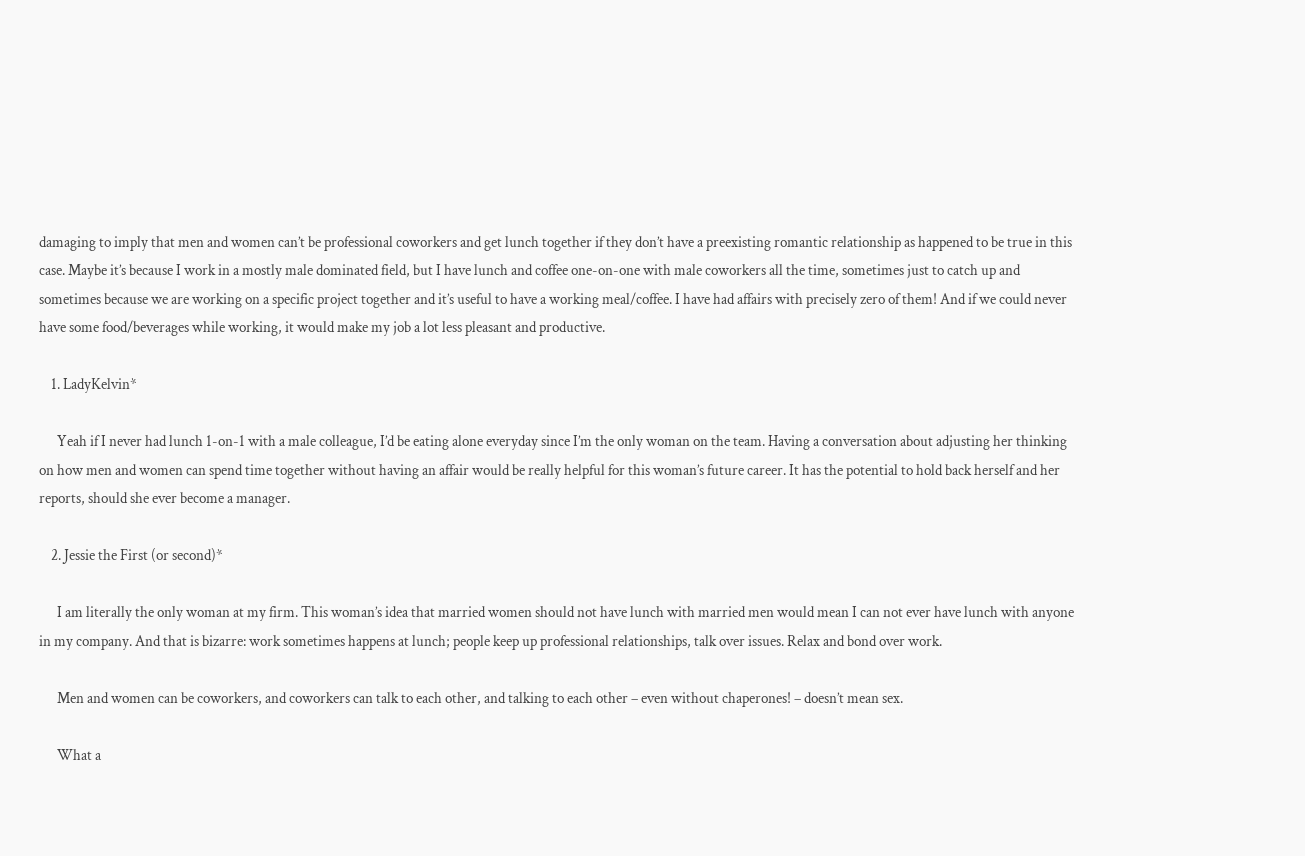damaging to imply that men and women can’t be professional coworkers and get lunch together if they don’t have a preexisting romantic relationship as happened to be true in this case. Maybe it’s because I work in a mostly male dominated field, but I have lunch and coffee one-on-one with male coworkers all the time, sometimes just to catch up and sometimes because we are working on a specific project together and it’s useful to have a working meal/coffee. I have had affairs with precisely zero of them! And if we could never have some food/beverages while working, it would make my job a lot less pleasant and productive.

    1. LadyKelvin*

      Yeah if I never had lunch 1-on-1 with a male colleague, I’d be eating alone everyday since I’m the only woman on the team. Having a conversation about adjusting her thinking on how men and women can spend time together without having an affair would be really helpful for this woman’s future career. It has the potential to hold back herself and her reports, should she ever become a manager.

    2. Jessie the First (or second)*

      I am literally the only woman at my firm. This woman’s idea that married women should not have lunch with married men would mean I can not ever have lunch with anyone in my company. And that is bizarre: work sometimes happens at lunch; people keep up professional relationships, talk over issues. Relax and bond over work.

      Men and women can be coworkers, and coworkers can talk to each other, and talking to each other – even without chaperones! – doesn’t mean sex.

      What a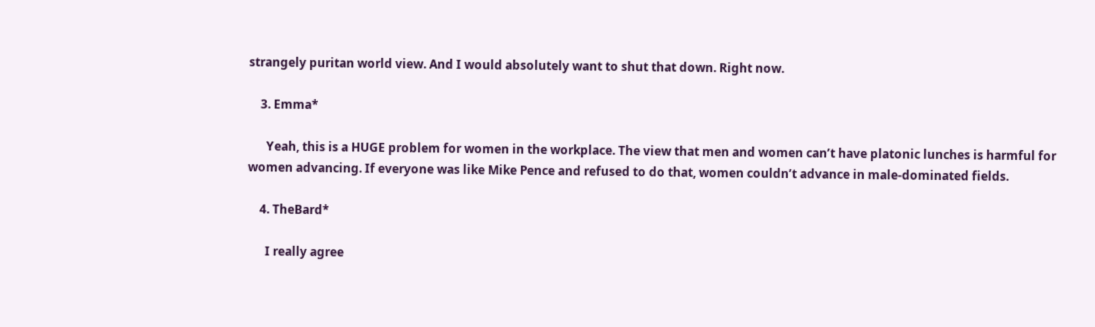strangely puritan world view. And I would absolutely want to shut that down. Right now.

    3. Emma*

      Yeah, this is a HUGE problem for women in the workplace. The view that men and women can’t have platonic lunches is harmful for women advancing. If everyone was like Mike Pence and refused to do that, women couldn’t advance in male-dominated fields.

    4. TheBard*

      I really agree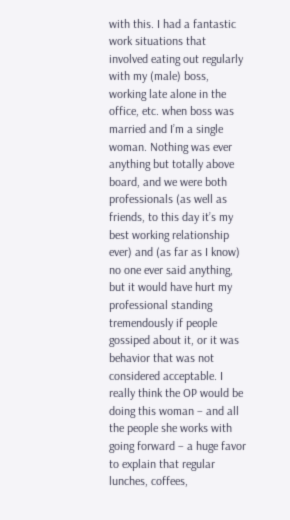with this. I had a fantastic work situations that involved eating out regularly with my (male) boss, working late alone in the office, etc. when boss was married and I’m a single woman. Nothing was ever anything but totally above board, and we were both professionals (as well as friends, to this day it’s my best working relationship ever) and (as far as I know) no one ever said anything, but it would have hurt my professional standing tremendously if people gossiped about it, or it was behavior that was not considered acceptable. I really think the OP would be doing this woman – and all the people she works with going forward – a huge favor to explain that regular lunches, coffees,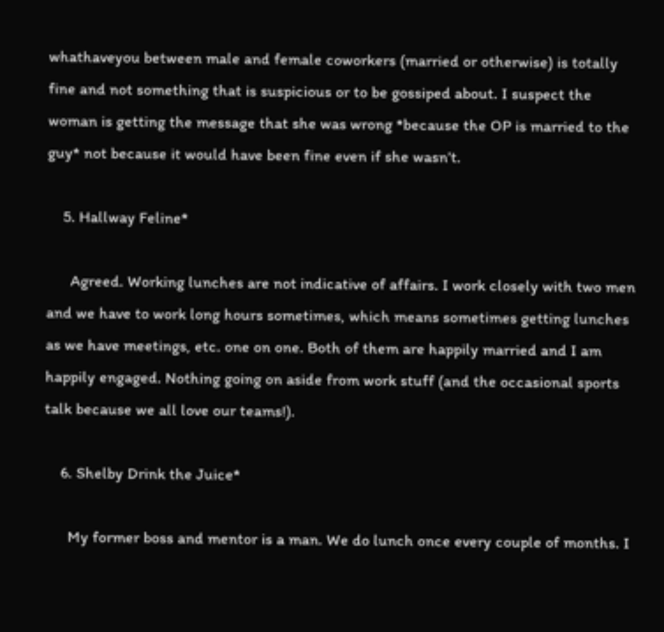whathaveyou between male and female coworkers (married or otherwise) is totally fine and not something that is suspicious or to be gossiped about. I suspect the woman is getting the message that she was wrong *because the OP is married to the guy* not because it would have been fine even if she wasn’t.

    5. Hallway Feline*

      Agreed. Working lunches are not indicative of affairs. I work closely with two men and we have to work long hours sometimes, which means sometimes getting lunches as we have meetings, etc. one on one. Both of them are happily married and I am happily engaged. Nothing going on aside from work stuff (and the occasional sports talk because we all love our teams!).

    6. Shelby Drink the Juice*

      My former boss and mentor is a man. We do lunch once every couple of months. I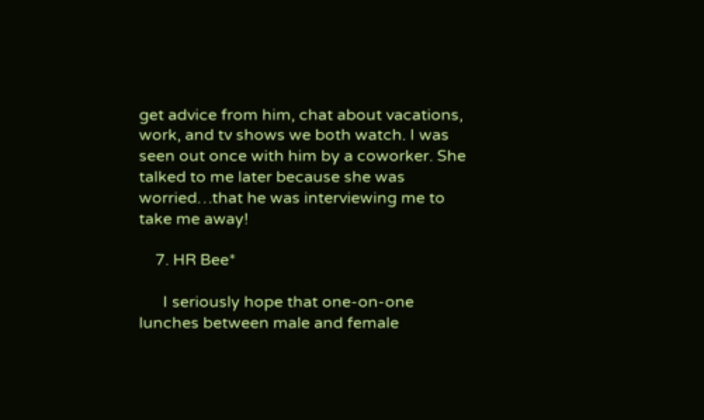get advice from him, chat about vacations, work, and tv shows we both watch. I was seen out once with him by a coworker. She talked to me later because she was worried…that he was interviewing me to take me away!

    7. HR Bee*

      I seriously hope that one-on-one lunches between male and female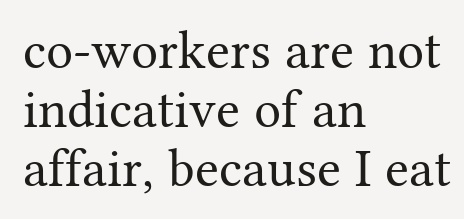co-workers are not indicative of an affair, because I eat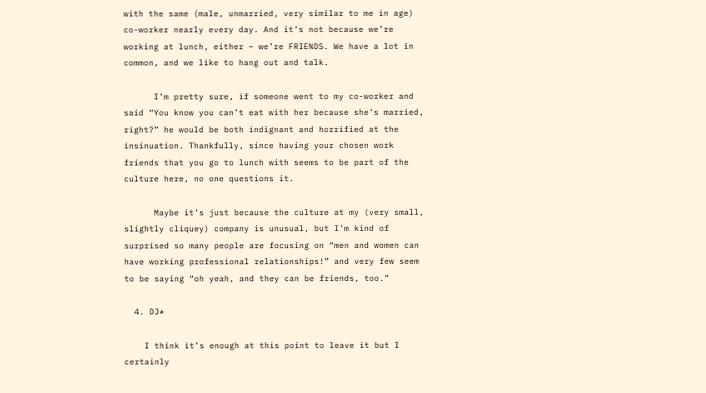with the same (male, unmarried, very similar to me in age) co-worker nearly every day. And it’s not because we’re working at lunch, either – we’re FRIENDS. We have a lot in common, and we like to hang out and talk.

      I’m pretty sure, if someone went to my co-worker and said “You know you can’t eat with her because she’s married, right?” he would be both indignant and horrified at the insinuation. Thankfully, since having your chosen work friends that you go to lunch with seems to be part of the culture here, no one questions it.

      Maybe it’s just because the culture at my (very small, slightly cliquey) company is unusual, but I’m kind of surprised so many people are focusing on “men and women can have working professional relationships!” and very few seem to be saying “oh yeah, and they can be friends, too.”

  4. DJ*

    I think it’s enough at this point to leave it but I certainly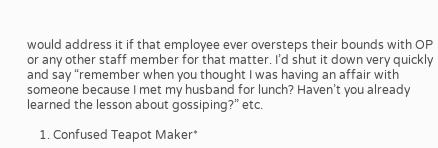would address it if that employee ever oversteps their bounds with OP or any other staff member for that matter. I’d shut it down very quickly and say “remember when you thought I was having an affair with someone because I met my husband for lunch? Haven’t you already learned the lesson about gossiping?” etc.

    1. Confused Teapot Maker*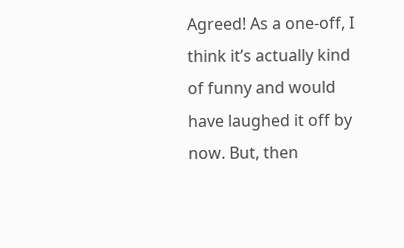Agreed! As a one-off, I think it’s actually kind of funny and would have laughed it off by now. But, then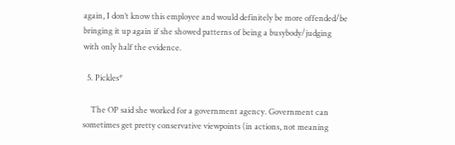again, I don’t know this employee and would definitely be more offended/be bringing it up again if she showed patterns of being a busybody/judging with only half the evidence.

  5. Pickles*

    The OP said she worked for a government agency. Government can sometimes get pretty conservative viewpoints (in actions, not meaning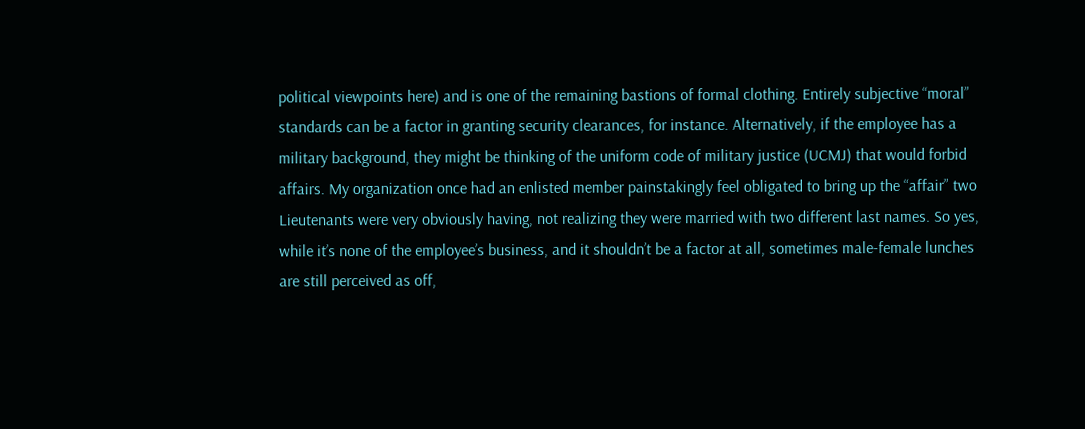political viewpoints here) and is one of the remaining bastions of formal clothing. Entirely subjective “moral” standards can be a factor in granting security clearances, for instance. Alternatively, if the employee has a military background, they might be thinking of the uniform code of military justice (UCMJ) that would forbid affairs. My organization once had an enlisted member painstakingly feel obligated to bring up the “affair” two Lieutenants were very obviously having, not realizing they were married with two different last names. So yes, while it’s none of the employee’s business, and it shouldn’t be a factor at all, sometimes male-female lunches are still perceived as off,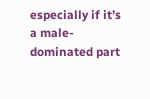especially if it’s a male-dominated part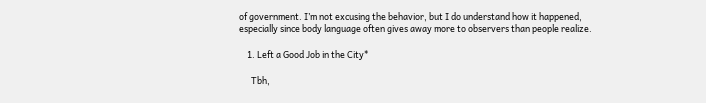of government. I’m not excusing the behavior, but I do understand how it happened, especially since body language often gives away more to observers than people realize.

    1. Left a Good Job in the City*

      Tbh,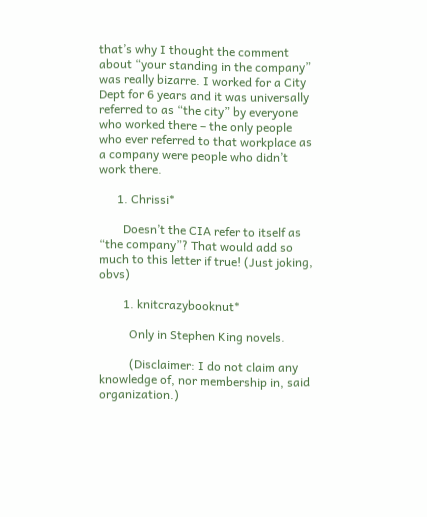that’s why I thought the comment about “your standing in the company” was really bizarre. I worked for a City Dept for 6 years and it was universally referred to as “the city” by everyone who worked there – the only people who ever referred to that workplace as a company were people who didn’t work there.

      1. Chrissi*

        Doesn’t the CIA refer to itself as “the company”? That would add so much to this letter if true! (Just joking, obvs)

        1. knitcrazybooknut*

          Only in Stephen King novels.

          (Disclaimer: I do not claim any knowledge of, nor membership in, said organization.)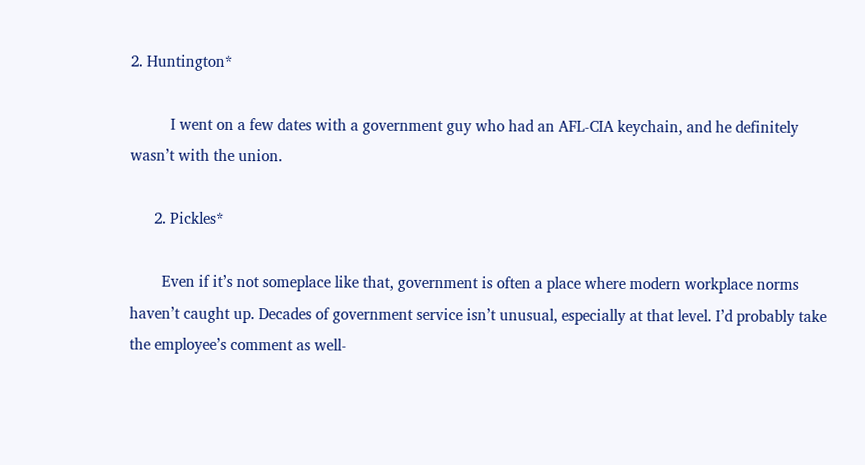2. Huntington*

          I went on a few dates with a government guy who had an AFL-CIA keychain, and he definitely wasn’t with the union.

      2. Pickles*

        Even if it’s not someplace like that, government is often a place where modern workplace norms haven’t caught up. Decades of government service isn’t unusual, especially at that level. I’d probably take the employee’s comment as well-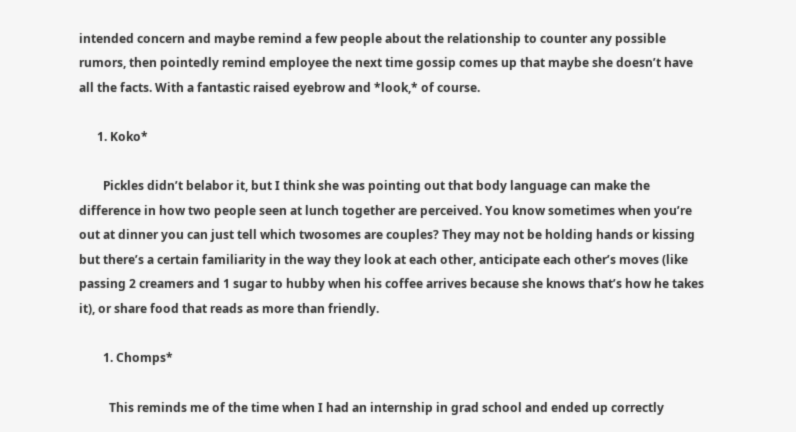intended concern and maybe remind a few people about the relationship to counter any possible rumors, then pointedly remind employee the next time gossip comes up that maybe she doesn’t have all the facts. With a fantastic raised eyebrow and *look,* of course.

      1. Koko*

        Pickles didn’t belabor it, but I think she was pointing out that body language can make the difference in how two people seen at lunch together are perceived. You know sometimes when you’re out at dinner you can just tell which twosomes are couples? They may not be holding hands or kissing but there’s a certain familiarity in the way they look at each other, anticipate each other’s moves (like passing 2 creamers and 1 sugar to hubby when his coffee arrives because she knows that’s how he takes it), or share food that reads as more than friendly.

        1. Chomps*

          This reminds me of the time when I had an internship in grad school and ended up correctly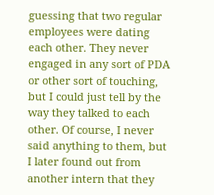guessing that two regular employees were dating each other. They never engaged in any sort of PDA or other sort of touching, but I could just tell by the way they talked to each other. Of course, I never said anything to them, but I later found out from another intern that they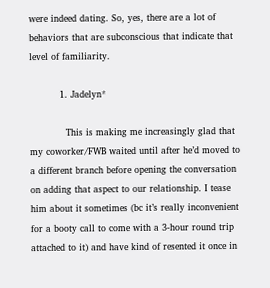were indeed dating. So, yes, there are a lot of behaviors that are subconscious that indicate that level of familiarity.

          1. Jadelyn*

            This is making me increasingly glad that my coworker/FWB waited until after he’d moved to a different branch before opening the conversation on adding that aspect to our relationship. I tease him about it sometimes (bc it’s really inconvenient for a booty call to come with a 3-hour round trip attached to it) and have kind of resented it once in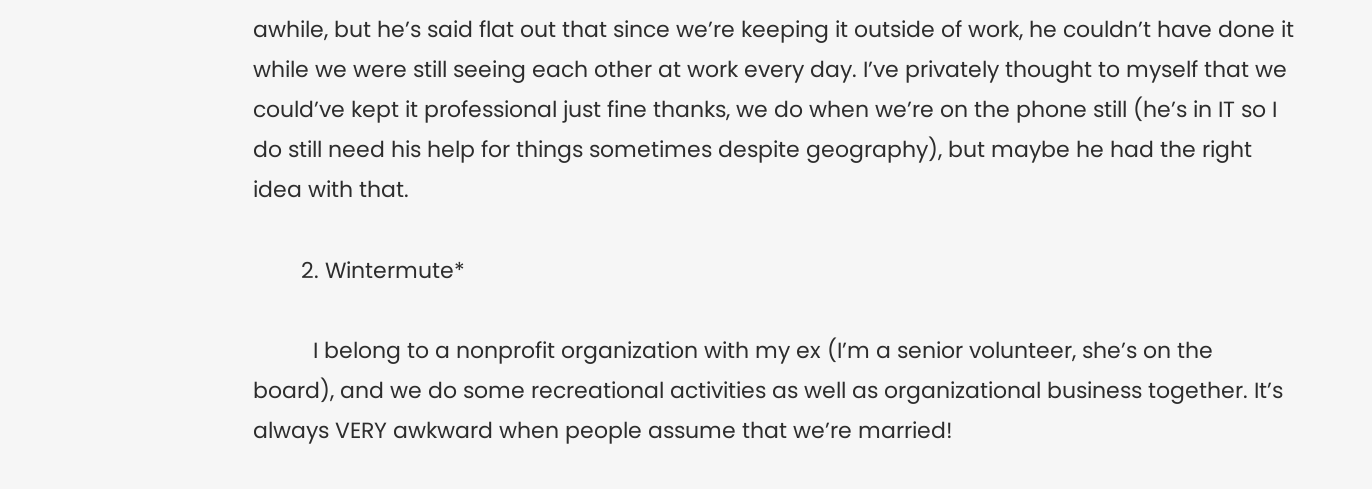awhile, but he’s said flat out that since we’re keeping it outside of work, he couldn’t have done it while we were still seeing each other at work every day. I’ve privately thought to myself that we could’ve kept it professional just fine thanks, we do when we’re on the phone still (he’s in IT so I do still need his help for things sometimes despite geography), but maybe he had the right idea with that.

        2. Wintermute*

          I belong to a nonprofit organization with my ex (I’m a senior volunteer, she’s on the board), and we do some recreational activities as well as organizational business together. It’s always VERY awkward when people assume that we’re married!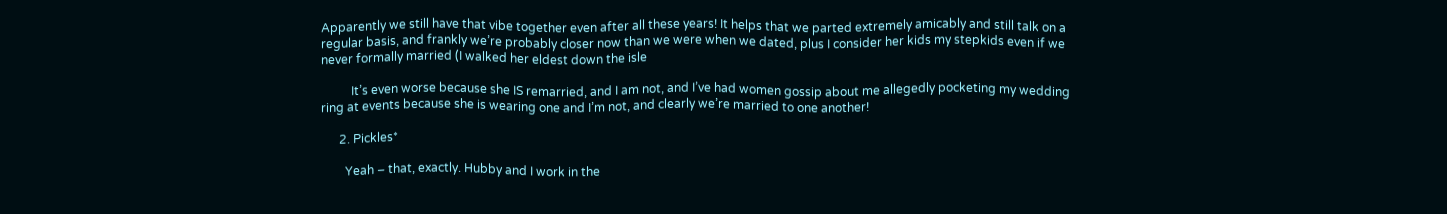Apparently we still have that vibe together even after all these years! It helps that we parted extremely amicably and still talk on a regular basis, and frankly we’re probably closer now than we were when we dated, plus I consider her kids my stepkids even if we never formally married (I walked her eldest down the isle

          It’s even worse because she IS remarried, and I am not, and I’ve had women gossip about me allegedly pocketing my wedding ring at events because she is wearing one and I’m not, and clearly we’re married to one another!

      2. Pickles*

        Yeah – that, exactly. Hubby and I work in the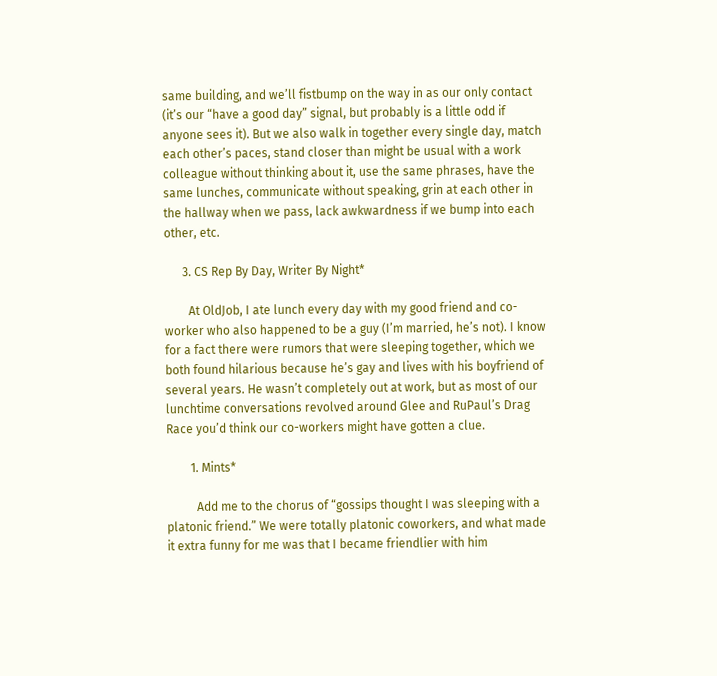same building, and we’ll fistbump on the way in as our only contact (it’s our “have a good day” signal, but probably is a little odd if anyone sees it). But we also walk in together every single day, match each other’s paces, stand closer than might be usual with a work colleague without thinking about it, use the same phrases, have the same lunches, communicate without speaking, grin at each other in the hallway when we pass, lack awkwardness if we bump into each other, etc.

      3. CS Rep By Day, Writer By Night*

        At OldJob, I ate lunch every day with my good friend and co-worker who also happened to be a guy (I’m married, he’s not). I know for a fact there were rumors that were sleeping together, which we both found hilarious because he’s gay and lives with his boyfriend of several years. He wasn’t completely out at work, but as most of our lunchtime conversations revolved around Glee and RuPaul’s Drag Race you’d think our co-workers might have gotten a clue.

        1. Mints*

          Add me to the chorus of “gossips thought I was sleeping with a platonic friend.” We were totally platonic coworkers, and what made it extra funny for me was that I became friendlier with him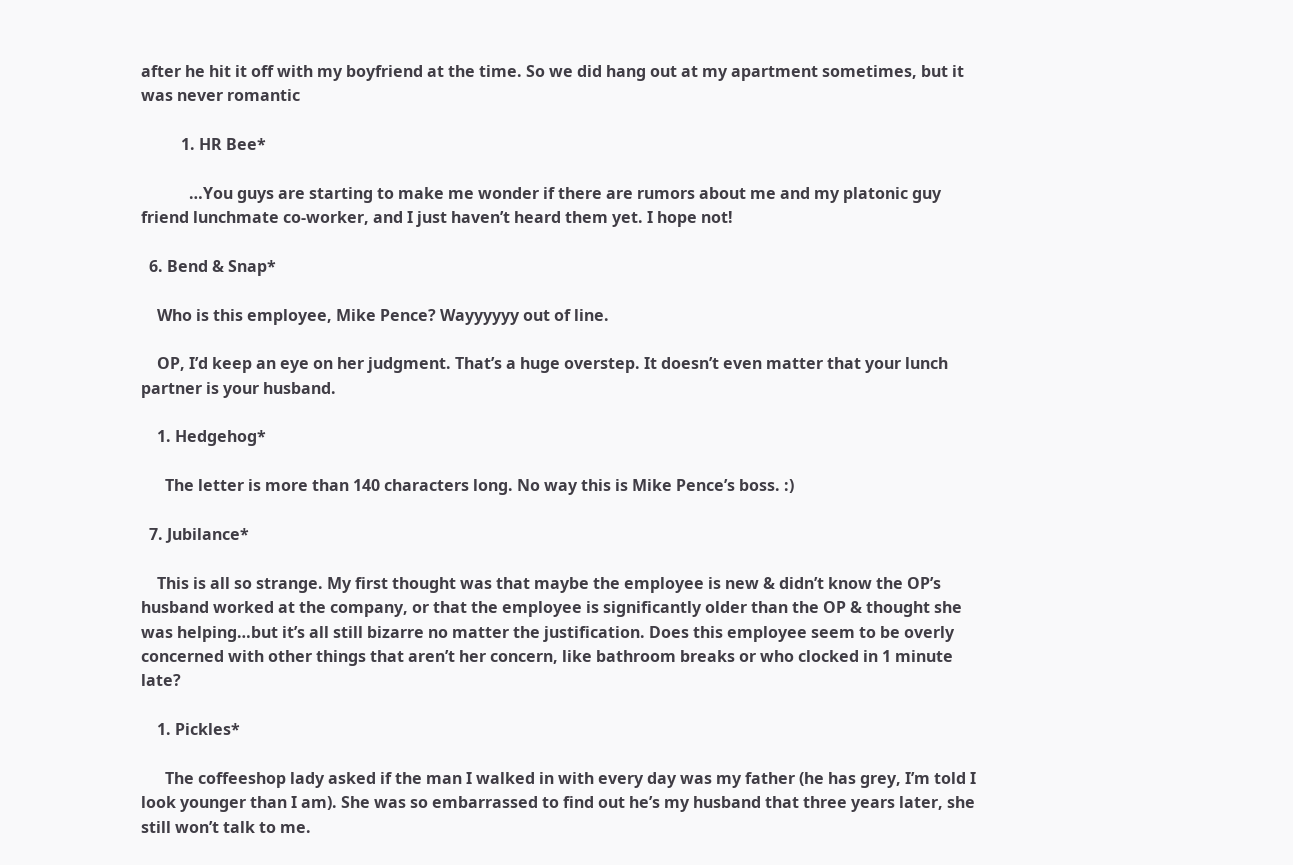after he hit it off with my boyfriend at the time. So we did hang out at my apartment sometimes, but it was never romantic

          1. HR Bee*

            …You guys are starting to make me wonder if there are rumors about me and my platonic guy friend lunchmate co-worker, and I just haven’t heard them yet. I hope not!

  6. Bend & Snap*

    Who is this employee, Mike Pence? Wayyyyyy out of line.

    OP, I’d keep an eye on her judgment. That’s a huge overstep. It doesn’t even matter that your lunch partner is your husband.

    1. Hedgehog*

      The letter is more than 140 characters long. No way this is Mike Pence’s boss. :)

  7. Jubilance*

    This is all so strange. My first thought was that maybe the employee is new & didn’t know the OP’s husband worked at the company, or that the employee is significantly older than the OP & thought she was helping…but it’s all still bizarre no matter the justification. Does this employee seem to be overly concerned with other things that aren’t her concern, like bathroom breaks or who clocked in 1 minute late?

    1. Pickles*

      The coffeeshop lady asked if the man I walked in with every day was my father (he has grey, I’m told I look younger than I am). She was so embarrassed to find out he’s my husband that three years later, she still won’t talk to me.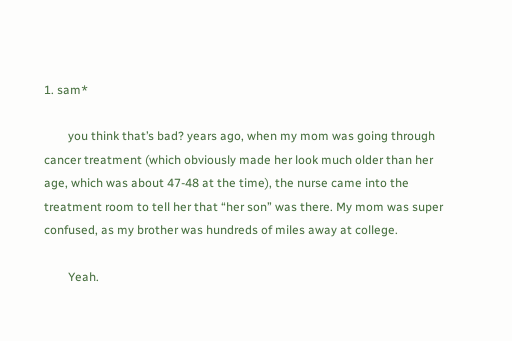1. sam*

        you think that’s bad? years ago, when my mom was going through cancer treatment (which obviously made her look much older than her age, which was about 47-48 at the time), the nurse came into the treatment room to tell her that “her son” was there. My mom was super confused, as my brother was hundreds of miles away at college.

        Yeah.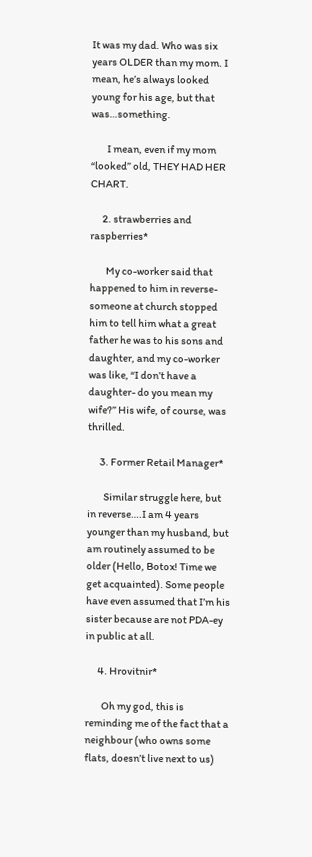It was my dad. Who was six years OLDER than my mom. I mean, he’s always looked young for his age, but that was…something.

        I mean, even if my mom “looked” old, THEY HAD HER CHART.

      2. strawberries and raspberries*

        My co-worker said that happened to him in reverse- someone at church stopped him to tell him what a great father he was to his sons and daughter, and my co-worker was like, “I don’t have a daughter- do you mean my wife?” His wife, of course, was thrilled.

      3. Former Retail Manager*

        Similar struggle here, but in reverse….I am 4 years younger than my husband, but am routinely assumed to be older (Hello, Botox! Time we get acquainted). Some people have even assumed that I’m his sister because are not PDA-ey in public at all.

      4. Hrovitnir*

        Oh my god, this is reminding me of the fact that a neighbour (who owns some flats, doesn’t live next to us)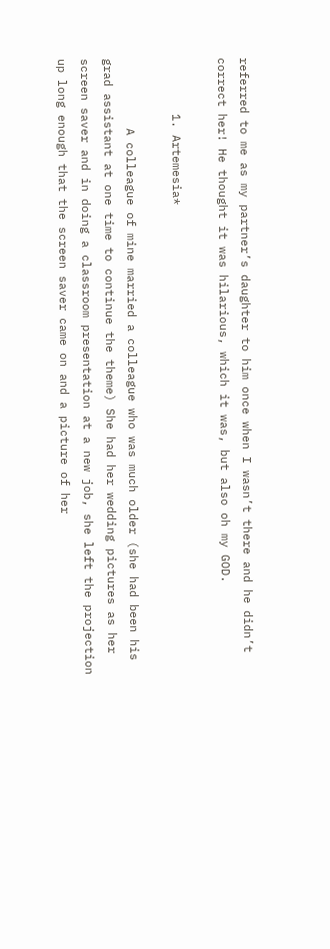referred to me as my partner’s daughter to him once when I wasn’t there and he didn’t correct her! He thought it was hilarious, which it was, but also oh my GOD.

        1. Artemesia*

          A colleague of mine married a colleague who was much older (she had been his grad assistant at one time to continue the theme) She had her wedding pictures as her screen saver and in doing a classroom presentation at a new job, she left the projection up long enough that the screen saver came on and a picture of her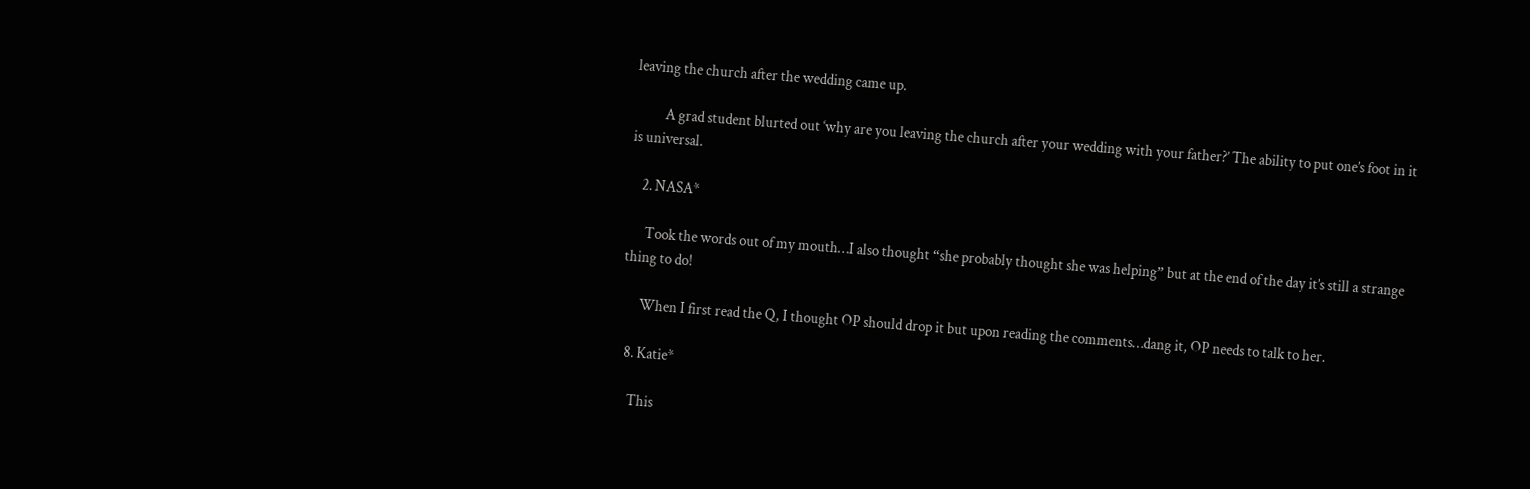leaving the church after the wedding came up.

          A grad student blurted out ‘why are you leaving the church after your wedding with your father?’ The ability to put one’s foot in it is universal.

    2. NASA*

      Took the words out of my mouth…I also thought “she probably thought she was helping” but at the end of the day it’s still a strange thing to do!

      When I first read the Q, I thought OP should drop it but upon reading the comments…dang it, OP needs to talk to her.

  8. Katie*

    This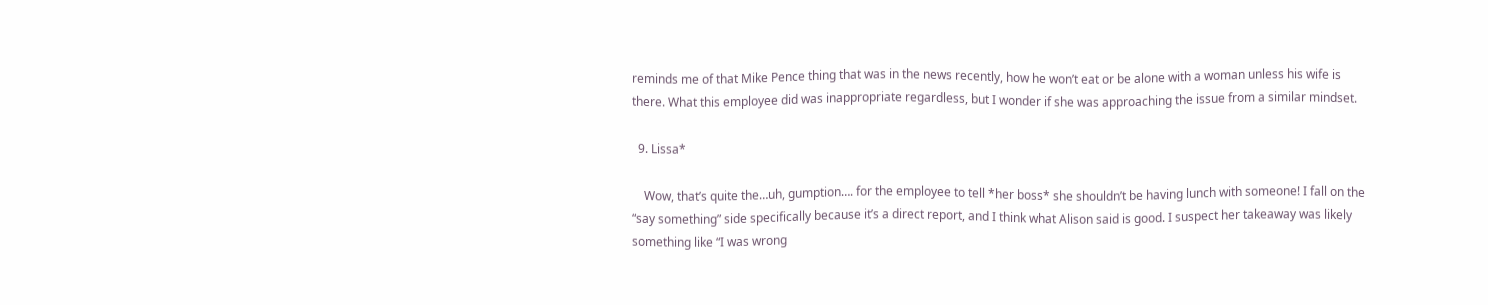reminds me of that Mike Pence thing that was in the news recently, how he won’t eat or be alone with a woman unless his wife is there. What this employee did was inappropriate regardless, but I wonder if she was approaching the issue from a similar mindset.

  9. Lissa*

    Wow, that’s quite the…uh, gumption…. for the employee to tell *her boss* she shouldn’t be having lunch with someone! I fall on the “say something” side specifically because it’s a direct report, and I think what Alison said is good. I suspect her takeaway was likely something like “I was wrong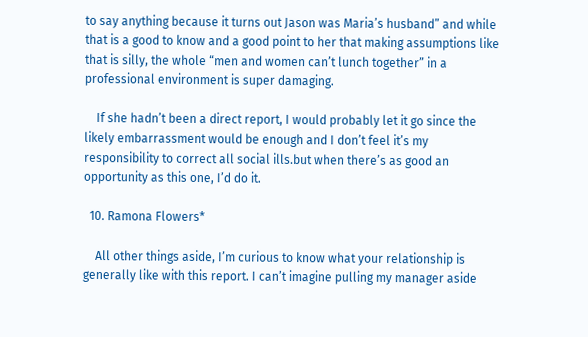to say anything because it turns out Jason was Maria’s husband” and while that is a good to know and a good point to her that making assumptions like that is silly, the whole “men and women can’t lunch together” in a professional environment is super damaging.

    If she hadn’t been a direct report, I would probably let it go since the likely embarrassment would be enough and I don’t feel it’s my responsibility to correct all social ills.but when there’s as good an opportunity as this one, I’d do it.

  10. Ramona Flowers*

    All other things aside, I’m curious to know what your relationship is generally like with this report. I can’t imagine pulling my manager aside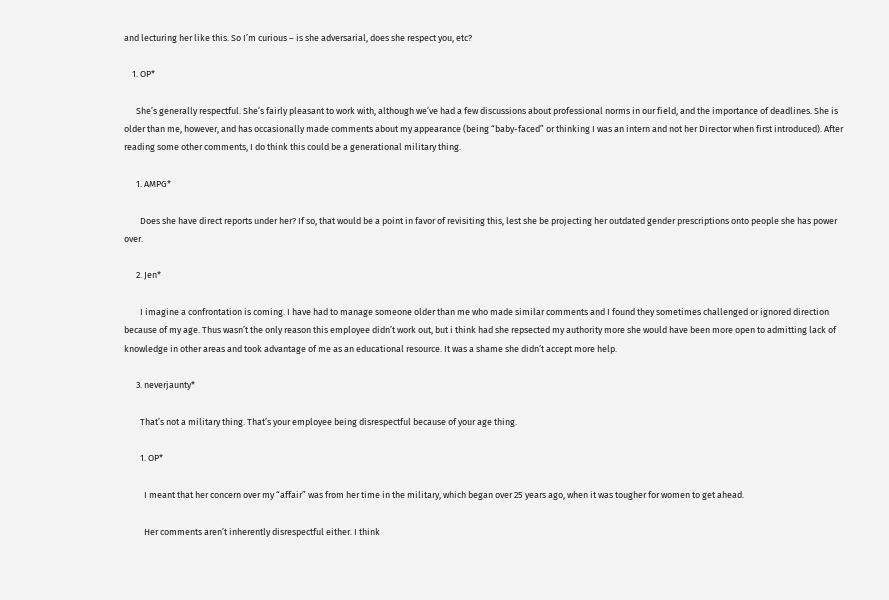and lecturing her like this. So I’m curious – is she adversarial, does she respect you, etc?

    1. OP*

      She’s generally respectful. She’s fairly pleasant to work with, although we’ve had a few discussions about professional norms in our field, and the importance of deadlines. She is older than me, however, and has occasionally made comments about my appearance (being “baby-faced” or thinking I was an intern and not her Director when first introduced). After reading some other comments, I do think this could be a generational military thing.

      1. AMPG*

        Does she have direct reports under her? If so, that would be a point in favor of revisiting this, lest she be projecting her outdated gender prescriptions onto people she has power over.

      2. Jen*

        I imagine a confrontation is coming. I have had to manage someone older than me who made similar comments and I found they sometimes challenged or ignored direction because of my age. Thus wasn’t the only reason this employee didn’t work out, but i think had she repsected my authority more she would have been more open to admitting lack of knowledge in other areas and took advantage of me as an educational resource. It was a shame she didn’t accept more help.

      3. neverjaunty*

        That’s not a military thing. That’s your employee being disrespectful because of your age thing.

        1. OP*

          I meant that her concern over my “affair” was from her time in the military, which began over 25 years ago, when it was tougher for women to get ahead.

          Her comments aren’t inherently disrespectful either. I think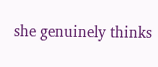she genuinely thinks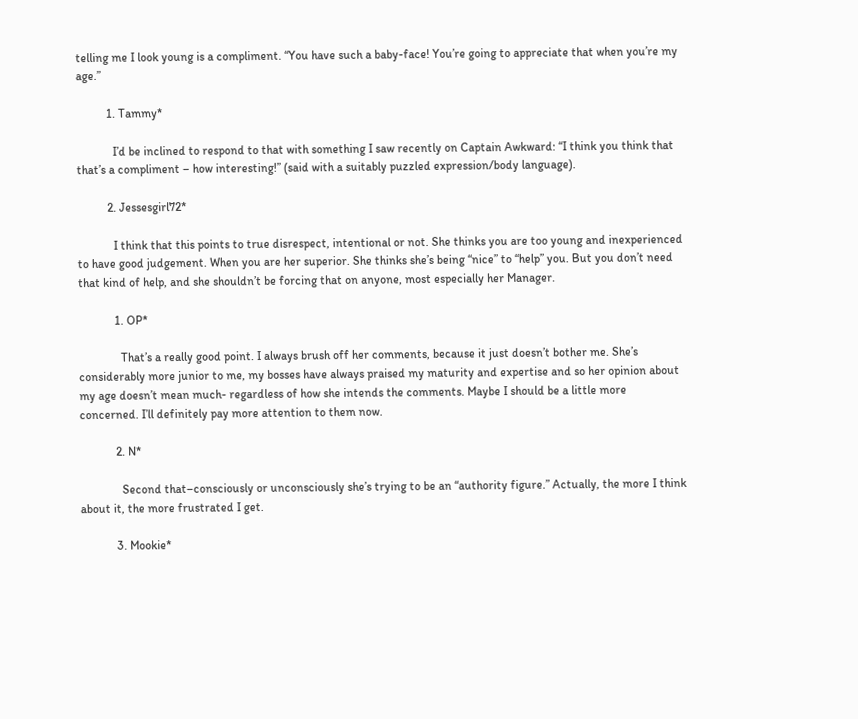telling me I look young is a compliment. “You have such a baby-face! You’re going to appreciate that when you’re my age.”

          1. Tammy*

            I’d be inclined to respond to that with something I saw recently on Captain Awkward: “I think you think that that’s a compliment – how interesting!” (said with a suitably puzzled expression/body language).

          2. Jessesgirl72*

            I think that this points to true disrespect, intentional or not. She thinks you are too young and inexperienced to have good judgement. When you are her superior. She thinks she’s being “nice” to “help” you. But you don’t need that kind of help, and she shouldn’t be forcing that on anyone, most especially her Manager.

            1. OP*

              That’s a really good point. I always brush off her comments, because it just doesn’t bother me. She’s considerably more junior to me, my bosses have always praised my maturity and expertise and so her opinion about my age doesn’t mean much- regardless of how she intends the comments. Maybe I should be a little more concerned. I’ll definitely pay more attention to them now.

            2. N*

              Second that–consciously or unconsciously she’s trying to be an “authority figure.” Actually, the more I think about it, the more frustrated I get.

            3. Mookie*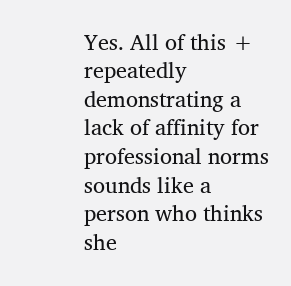Yes. All of this + repeatedly demonstrating a lack of affinity for professional norms sounds like a person who thinks she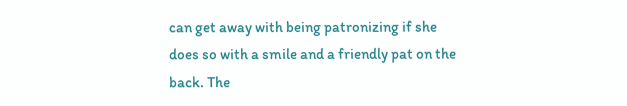can get away with being patronizing if she does so with a smile and a friendly pat on the back. The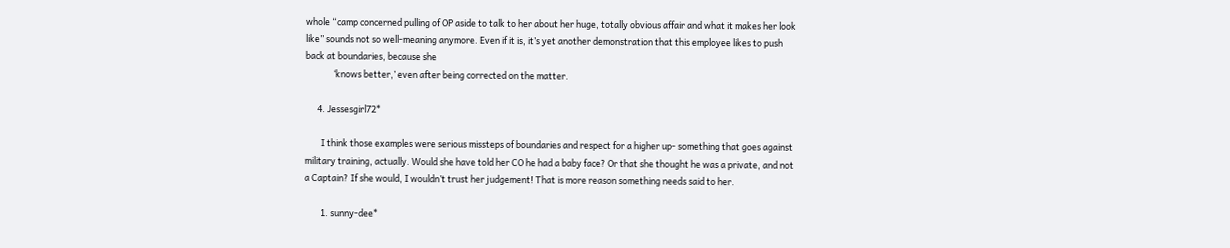whole “camp concerned pulling of OP aside to talk to her about her huge, totally obvious affair and what it makes her look like” sounds not so well-meaning anymore. Even if it is, it’s yet another demonstration that this employee likes to push back at boundaries, because she
              ‘knows better,’ even after being corrected on the matter.

      4. Jessesgirl72*

        I think those examples were serious missteps of boundaries and respect for a higher up- something that goes against military training, actually. Would she have told her CO he had a baby face? Or that she thought he was a private, and not a Captain? If she would, I wouldn’t trust her judgement! That is more reason something needs said to her.

        1. sunny-dee*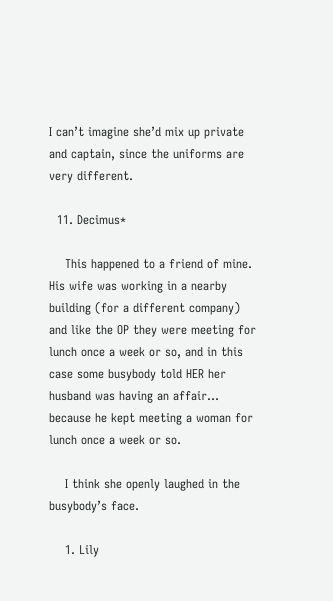I can’t imagine she’d mix up private and captain, since the uniforms are very different.

  11. Decimus*

    This happened to a friend of mine. His wife was working in a nearby building (for a different company) and like the OP they were meeting for lunch once a week or so, and in this case some busybody told HER her husband was having an affair… because he kept meeting a woman for lunch once a week or so.

    I think she openly laughed in the busybody’s face.

    1. Lily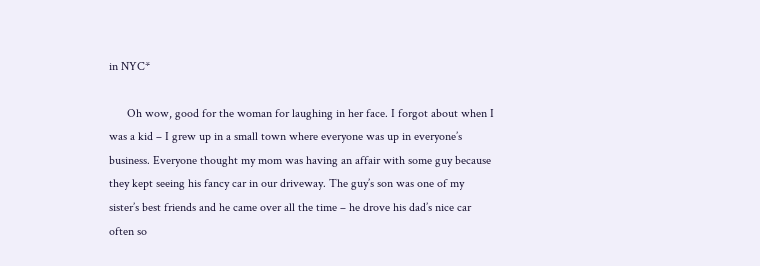in NYC*

      Oh wow, good for the woman for laughing in her face. I forgot about when I was a kid – I grew up in a small town where everyone was up in everyone’s business. Everyone thought my mom was having an affair with some guy because they kept seeing his fancy car in our driveway. The guy’s son was one of my sister’s best friends and he came over all the time – he drove his dad’s nice car often so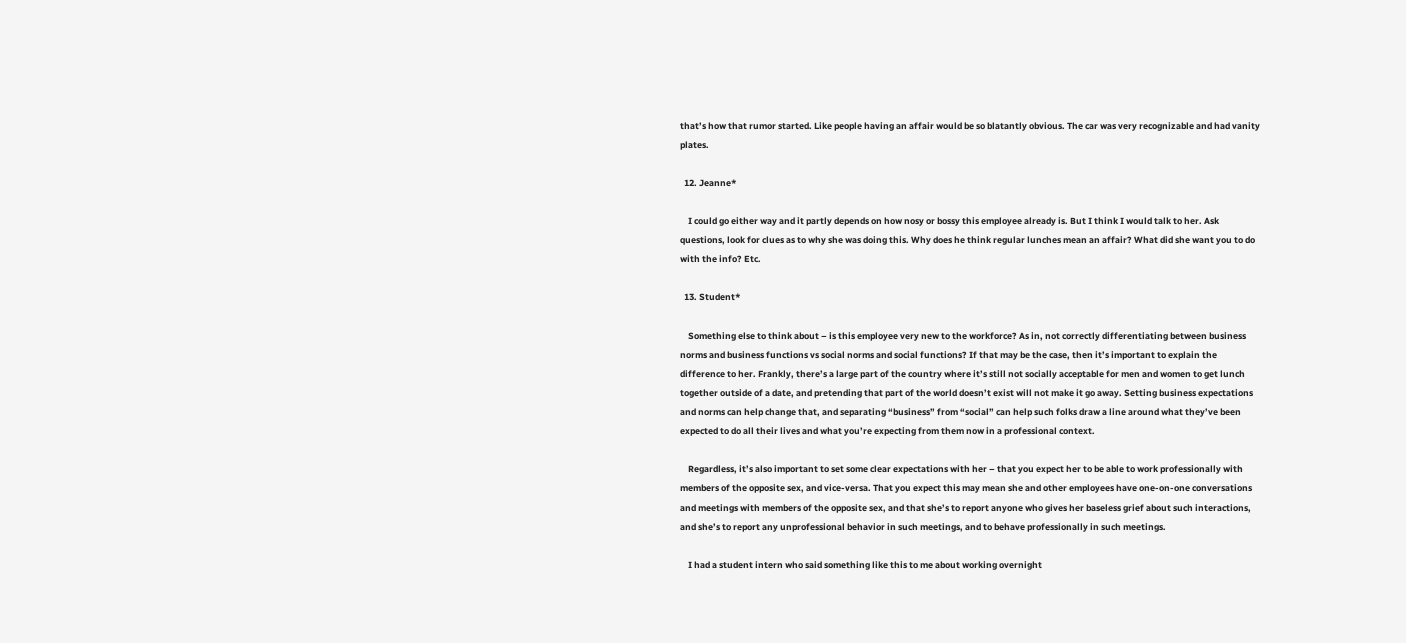that’s how that rumor started. Like people having an affair would be so blatantly obvious. The car was very recognizable and had vanity plates.

  12. Jeanne*

    I could go either way and it partly depends on how nosy or bossy this employee already is. But I think I would talk to her. Ask questions, look for clues as to why she was doing this. Why does he think regular lunches mean an affair? What did she want you to do with the info? Etc.

  13. Student*

    Something else to think about – is this employee very new to the workforce? As in, not correctly differentiating between business norms and business functions vs social norms and social functions? If that may be the case, then it’s important to explain the difference to her. Frankly, there’s a large part of the country where it’s still not socially acceptable for men and women to get lunch together outside of a date, and pretending that part of the world doesn’t exist will not make it go away. Setting business expectations and norms can help change that, and separating “business” from “social” can help such folks draw a line around what they’ve been expected to do all their lives and what you’re expecting from them now in a professional context.

    Regardless, it’s also important to set some clear expectations with her – that you expect her to be able to work professionally with members of the opposite sex, and vice-versa. That you expect this may mean she and other employees have one-on-one conversations and meetings with members of the opposite sex, and that she’s to report anyone who gives her baseless grief about such interactions, and she’s to report any unprofessional behavior in such meetings, and to behave professionally in such meetings.

    I had a student intern who said something like this to me about working overnight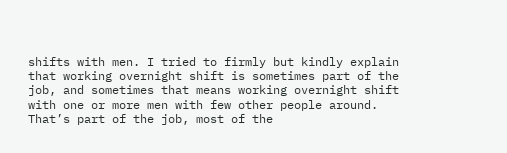shifts with men. I tried to firmly but kindly explain that working overnight shift is sometimes part of the job, and sometimes that means working overnight shift with one or more men with few other people around. That’s part of the job, most of the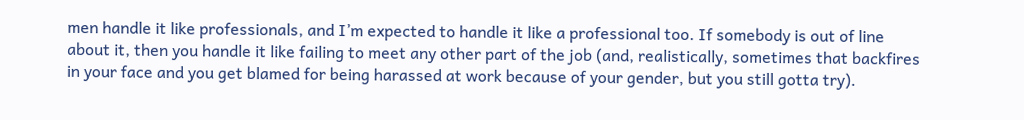men handle it like professionals, and I’m expected to handle it like a professional too. If somebody is out of line about it, then you handle it like failing to meet any other part of the job (and, realistically, sometimes that backfires in your face and you get blamed for being harassed at work because of your gender, but you still gotta try).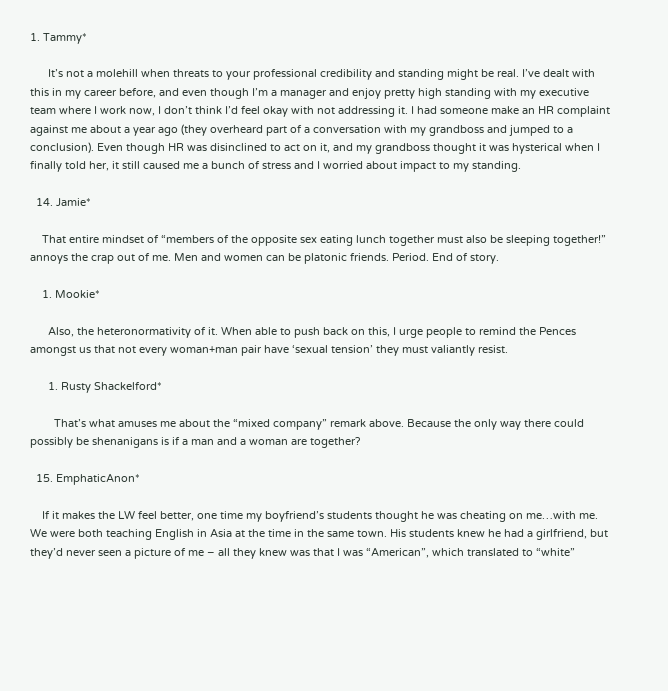1. Tammy*

      It’s not a molehill when threats to your professional credibility and standing might be real. I’ve dealt with this in my career before, and even though I’m a manager and enjoy pretty high standing with my executive team where I work now, I don’t think I’d feel okay with not addressing it. I had someone make an HR complaint against me about a year ago (they overheard part of a conversation with my grandboss and jumped to a conclusion). Even though HR was disinclined to act on it, and my grandboss thought it was hysterical when I finally told her, it still caused me a bunch of stress and I worried about impact to my standing.

  14. Jamie*

    That entire mindset of “members of the opposite sex eating lunch together must also be sleeping together!” annoys the crap out of me. Men and women can be platonic friends. Period. End of story.

    1. Mookie*

      Also, the heteronormativity of it. When able to push back on this, I urge people to remind the Pences amongst us that not every woman+man pair have ‘sexual tension’ they must valiantly resist.

      1. Rusty Shackelford*

        That’s what amuses me about the “mixed company” remark above. Because the only way there could possibly be shenanigans is if a man and a woman are together?

  15. EmphaticAnon*

    If it makes the LW feel better, one time my boyfriend’s students thought he was cheating on me…with me. We were both teaching English in Asia at the time in the same town. His students knew he had a girlfriend, but they’d never seen a picture of me – all they knew was that I was “American”, which translated to “white”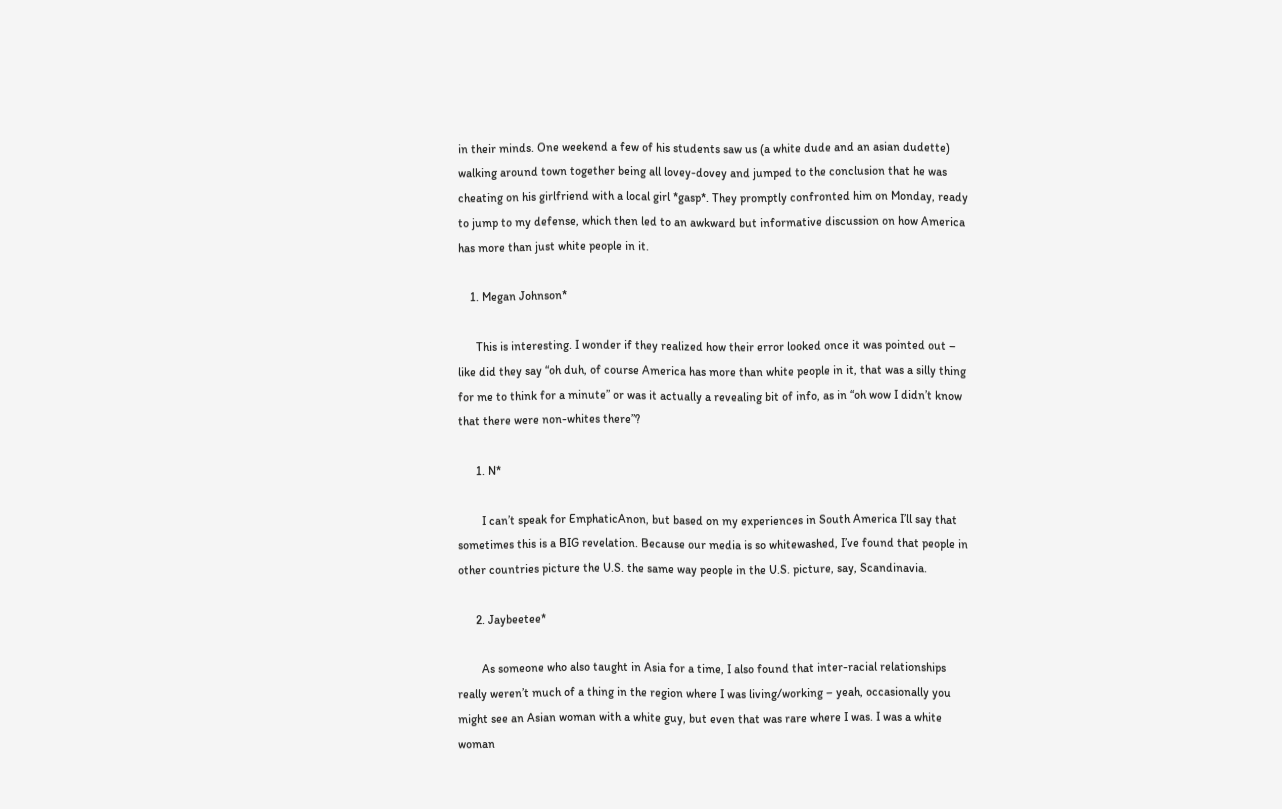in their minds. One weekend a few of his students saw us (a white dude and an asian dudette) walking around town together being all lovey-dovey and jumped to the conclusion that he was cheating on his girlfriend with a local girl *gasp*. They promptly confronted him on Monday, ready to jump to my defense, which then led to an awkward but informative discussion on how America has more than just white people in it.

    1. Megan Johnson*

      This is interesting. I wonder if they realized how their error looked once it was pointed out – like did they say “oh duh, of course America has more than white people in it, that was a silly thing for me to think for a minute” or was it actually a revealing bit of info, as in “oh wow I didn’t know that there were non-whites there”?

      1. N*

        I can’t speak for EmphaticAnon, but based on my experiences in South America I’ll say that sometimes this is a BIG revelation. Because our media is so whitewashed, I’ve found that people in other countries picture the U.S. the same way people in the U.S. picture, say, Scandinavia.

      2. Jaybeetee*

        As someone who also taught in Asia for a time, I also found that inter-racial relationships really weren’t much of a thing in the region where I was living/working – yeah, occasionally you might see an Asian woman with a white guy, but even that was rare where I was. I was a white woman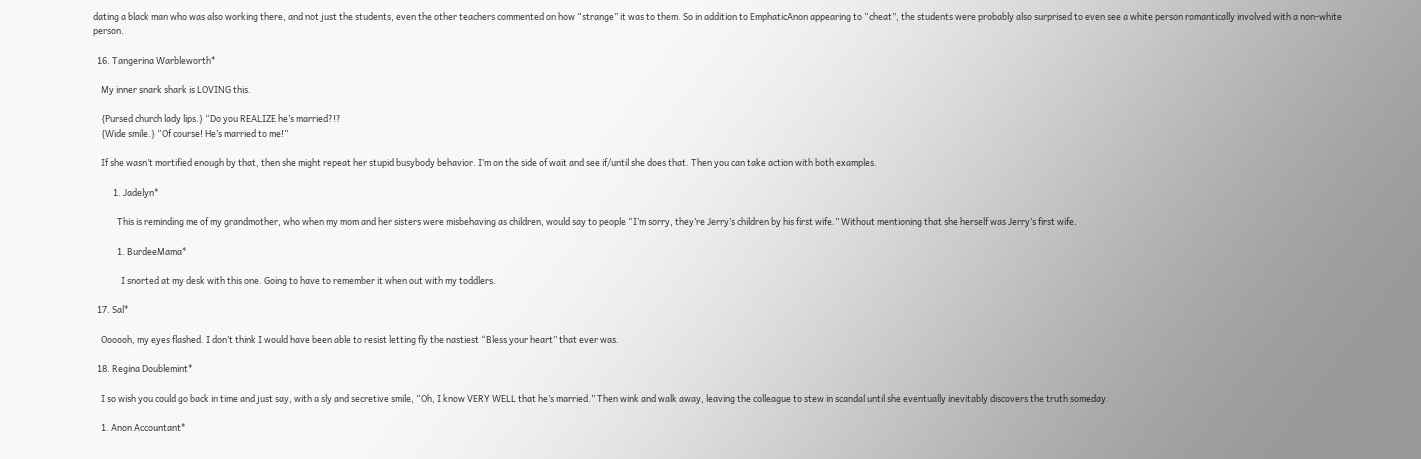dating a black man who was also working there, and not just the students, even the other teachers commented on how “strange” it was to them. So in addition to EmphaticAnon appearing to “cheat”, the students were probably also surprised to even see a white person romantically involved with a non-white person.

  16. Tangerina Warbleworth*

    My inner snark shark is LOVING this.

    {Pursed church lady lips.} “Do you REALIZE he’s married?!?
    {Wide smile.} “Of course! He’s married to me!”

    If she wasn’t mortified enough by that, then she might repeat her stupid busybody behavior. I’m on the side of wait and see if/until she does that. Then you can take action with both examples.

          1. Jadelyn*

            This is reminding me of my grandmother, who when my mom and her sisters were misbehaving as children, would say to people “I’m sorry, they’re Jerry’s children by his first wife.” Without mentioning that she herself was Jerry’s first wife.

            1. BurdeeMama*

              I snorted at my desk with this one. Going to have to remember it when out with my toddlers.

  17. Sal*

    Oooooh, my eyes flashed. I don’t think I would have been able to resist letting fly the nastiest “Bless your heart” that ever was.

  18. Regina Doublemint*

    I so wish you could go back in time and just say, with a sly and secretive smile, “Oh, I know VERY WELL that he’s married.” Then wink and walk away, leaving the colleague to stew in scandal until she eventually inevitably discovers the truth someday.

    1. Anon Accountant*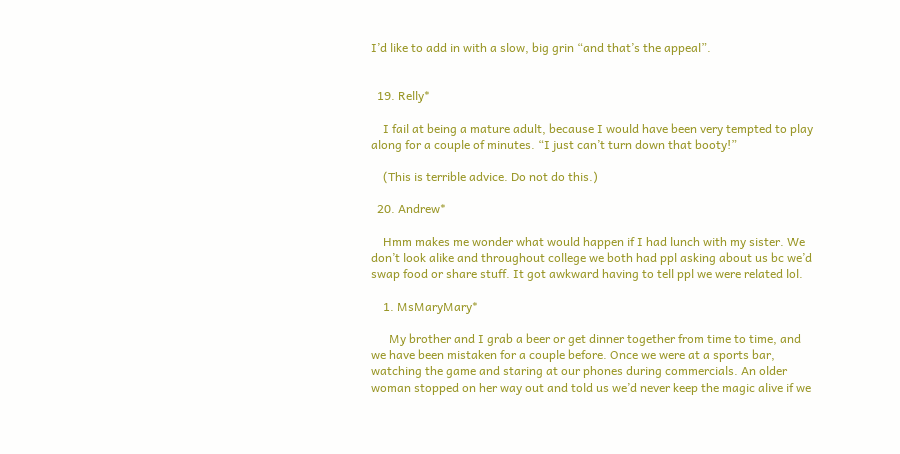I’d like to add in with a slow, big grin “and that’s the appeal”.


  19. Relly*

    I fail at being a mature adult, because I would have been very tempted to play along for a couple of minutes. “I just can’t turn down that booty!”

    (This is terrible advice. Do not do this.)

  20. Andrew*

    Hmm makes me wonder what would happen if I had lunch with my sister. We don’t look alike and throughout college we both had ppl asking about us bc we’d swap food or share stuff. It got awkward having to tell ppl we were related lol.

    1. MsMaryMary*

      My brother and I grab a beer or get dinner together from time to time, and we have been mistaken for a couple before. Once we were at a sports bar, watching the game and staring at our phones during commercials. An older woman stopped on her way out and told us we’d never keep the magic alive if we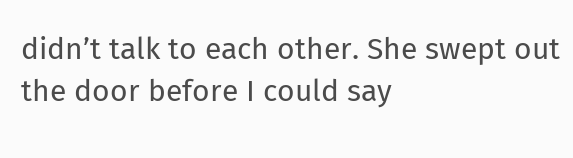didn’t talk to each other. She swept out the door before I could say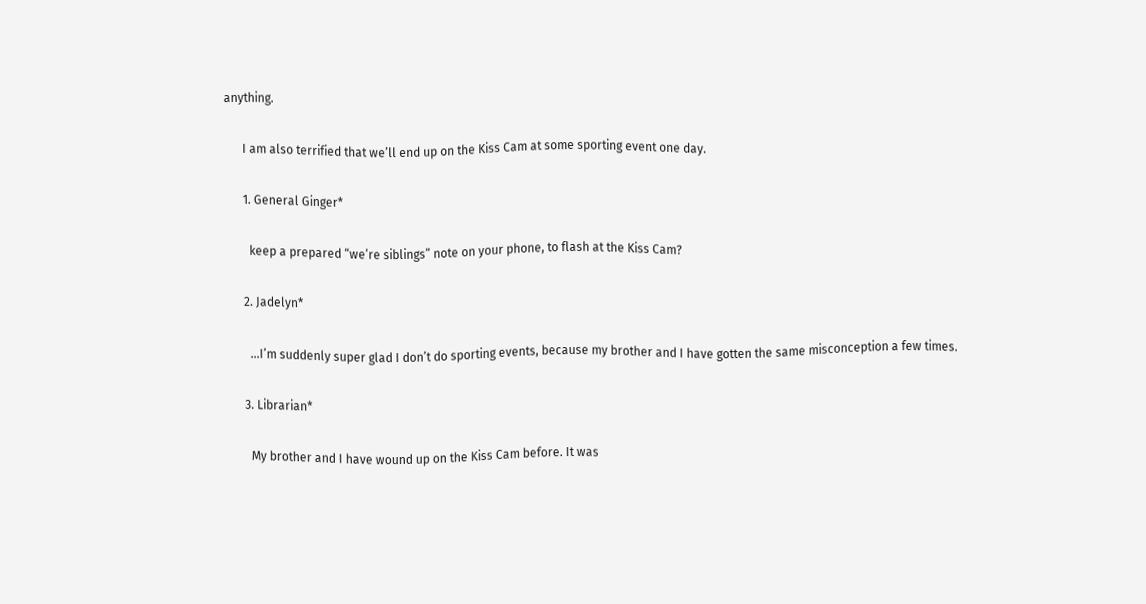anything.

      I am also terrified that we’ll end up on the Kiss Cam at some sporting event one day.

      1. General Ginger*

        keep a prepared “we’re siblings” note on your phone, to flash at the Kiss Cam?

      2. Jadelyn*

        …I’m suddenly super glad I don’t do sporting events, because my brother and I have gotten the same misconception a few times.

      3. Librarian*

        My brother and I have wound up on the Kiss Cam before. It was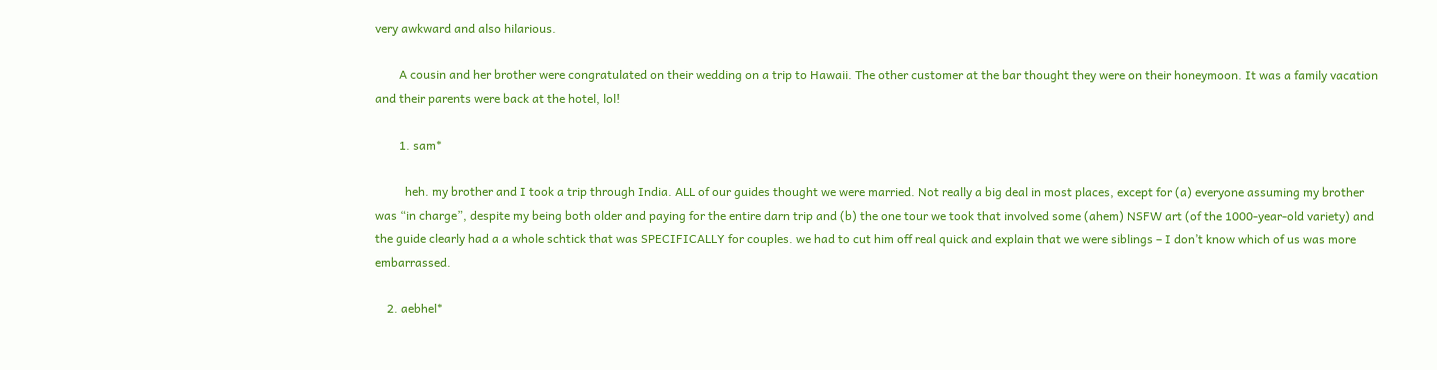very awkward and also hilarious.

        A cousin and her brother were congratulated on their wedding on a trip to Hawaii. The other customer at the bar thought they were on their honeymoon. It was a family vacation and their parents were back at the hotel, lol!

        1. sam*

          heh. my brother and I took a trip through India. ALL of our guides thought we were married. Not really a big deal in most places, except for (a) everyone assuming my brother was “in charge”, despite my being both older and paying for the entire darn trip and (b) the one tour we took that involved some (ahem) NSFW art (of the 1000-year-old variety) and the guide clearly had a a whole schtick that was SPECIFICALLY for couples. we had to cut him off real quick and explain that we were siblings – I don’t know which of us was more embarrassed.

    2. aebhel*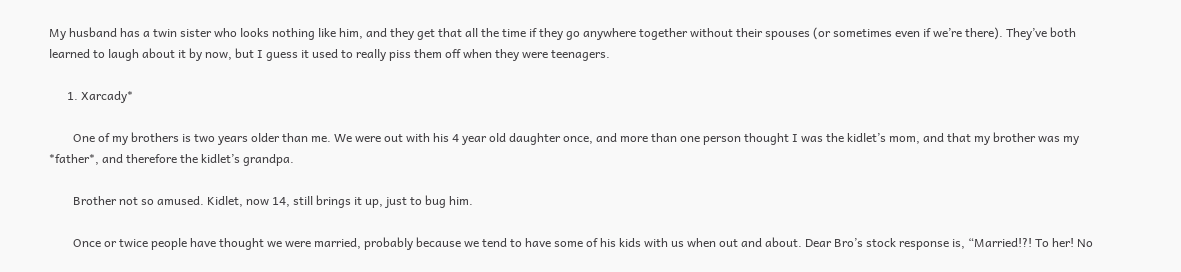My husband has a twin sister who looks nothing like him, and they get that all the time if they go anywhere together without their spouses (or sometimes even if we’re there). They’ve both learned to laugh about it by now, but I guess it used to really piss them off when they were teenagers.

      1. Xarcady*

        One of my brothers is two years older than me. We were out with his 4 year old daughter once, and more than one person thought I was the kidlet’s mom, and that my brother was my *father*, and therefore the kidlet’s grandpa.

        Brother not so amused. Kidlet, now 14, still brings it up, just to bug him.

        Once or twice people have thought we were married, probably because we tend to have some of his kids with us when out and about. Dear Bro’s stock response is, “Married!?! To her! No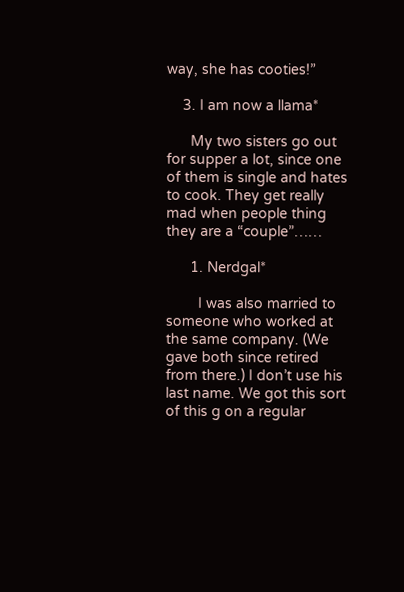way, she has cooties!”

    3. I am now a llama*

      My two sisters go out for supper a lot, since one of them is single and hates to cook. They get really mad when people thing they are a “couple”……

      1. Nerdgal*

        I was also married to someone who worked at the same company. (We gave both since retired from there.) I don’t use his last name. We got this sort of this g on a regular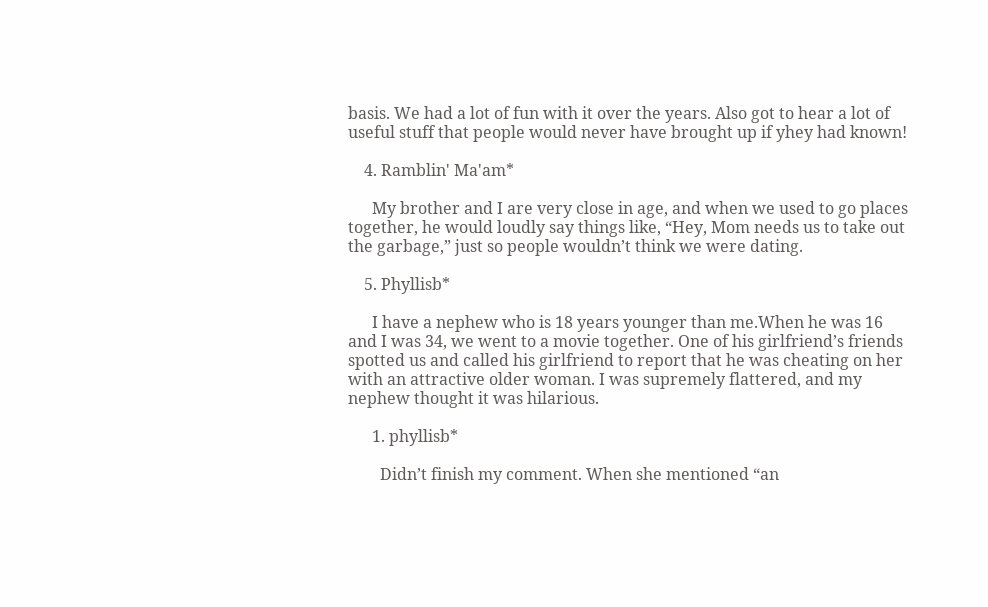basis. We had a lot of fun with it over the years. Also got to hear a lot of useful stuff that people would never have brought up if yhey had known!

    4. Ramblin' Ma'am*

      My brother and I are very close in age, and when we used to go places together, he would loudly say things like, “Hey, Mom needs us to take out the garbage,” just so people wouldn’t think we were dating.

    5. Phyllisb*

      I have a nephew who is 18 years younger than me.When he was 16 and I was 34, we went to a movie together. One of his girlfriend’s friends spotted us and called his girlfriend to report that he was cheating on her with an attractive older woman. I was supremely flattered, and my nephew thought it was hilarious.

      1. phyllisb*

        Didn’t finish my comment. When she mentioned “an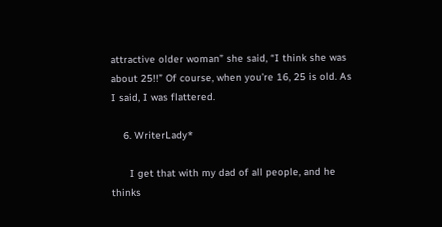attractive older woman” she said, “I think she was about 25!!” Of course, when you’re 16, 25 is old. As I said, I was flattered.

    6. WriterLady*

      I get that with my dad of all people, and he thinks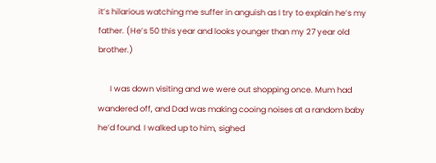it’s hilarious watching me suffer in anguish as I try to explain he’s my father. (He’s 50 this year and looks younger than my 27 year old brother.)

      I was down visiting and we were out shopping once. Mum had wandered off, and Dad was making cooing noises at a random baby he’d found. I walked up to him, sighed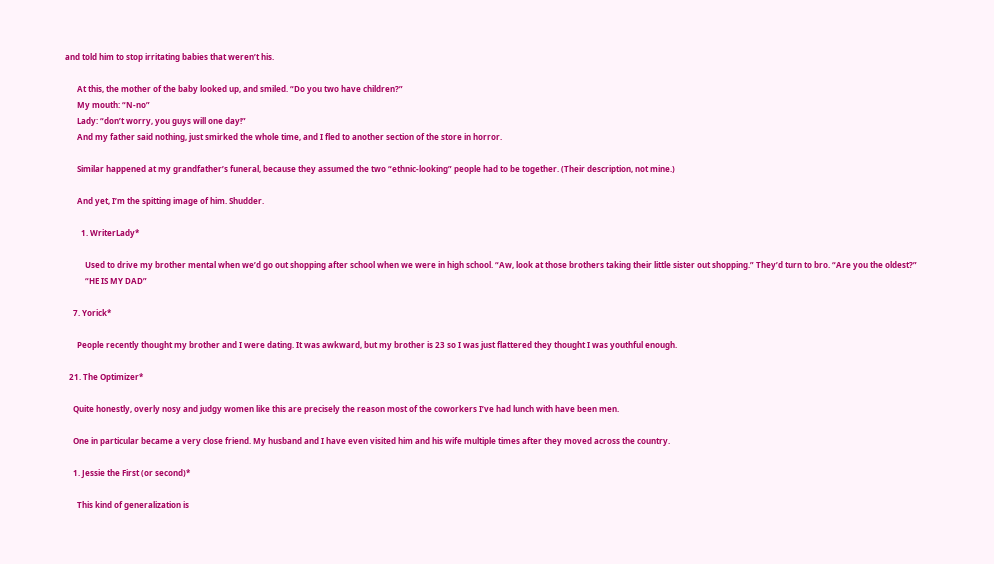and told him to stop irritating babies that weren’t his.

      At this, the mother of the baby looked up, and smiled. “Do you two have children?”
      My mouth: “N-no”
      Lady: “don’t worry, you guys will one day!”
      And my father said nothing, just smirked the whole time, and I fled to another section of the store in horror.

      Similar happened at my grandfather’s funeral, because they assumed the two “ethnic-looking” people had to be together. (Their description, not mine.)

      And yet, I’m the spitting image of him. Shudder.

        1. WriterLady*

          Used to drive my brother mental when we’d go out shopping after school when we were in high school. “Aw, look at those brothers taking their little sister out shopping.” They’d turn to bro. “Are you the oldest?”
          “HE IS MY DAD”

    7. Yorick*

      People recently thought my brother and I were dating. It was awkward, but my brother is 23 so I was just flattered they thought I was youthful enough.

  21. The Optimizer*

    Quite honestly, overly nosy and judgy women like this are precisely the reason most of the coworkers I’ve had lunch with have been men.

    One in particular became a very close friend. My husband and I have even visited him and his wife multiple times after they moved across the country.

    1. Jessie the First (or second)*

      This kind of generalization is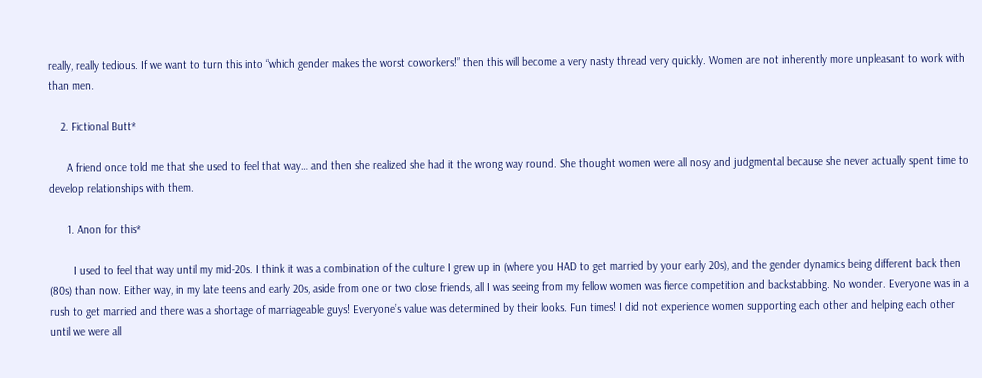really, really tedious. If we want to turn this into “which gender makes the worst coworkers!” then this will become a very nasty thread very quickly. Women are not inherently more unpleasant to work with than men.

    2. Fictional Butt*

      A friend once told me that she used to feel that way… and then she realized she had it the wrong way round. She thought women were all nosy and judgmental because she never actually spent time to develop relationships with them.

      1. Anon for this*

        I used to feel that way until my mid-20s. I think it was a combination of the culture I grew up in (where you HAD to get married by your early 20s), and the gender dynamics being different back then (80s) than now. Either way, in my late teens and early 20s, aside from one or two close friends, all I was seeing from my fellow women was fierce competition and backstabbing. No wonder. Everyone was in a rush to get married and there was a shortage of marriageable guys! Everyone’s value was determined by their looks. Fun times! I did not experience women supporting each other and helping each other until we were all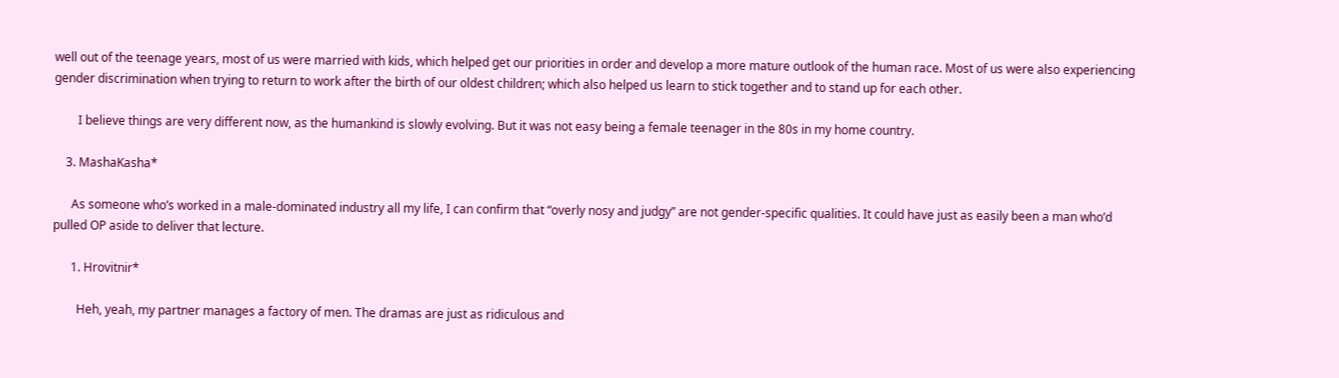well out of the teenage years, most of us were married with kids, which helped get our priorities in order and develop a more mature outlook of the human race. Most of us were also experiencing gender discrimination when trying to return to work after the birth of our oldest children; which also helped us learn to stick together and to stand up for each other.

        I believe things are very different now, as the humankind is slowly evolving. But it was not easy being a female teenager in the 80s in my home country.

    3. MashaKasha*

      As someone who’s worked in a male-dominated industry all my life, I can confirm that “overly nosy and judgy” are not gender-specific qualities. It could have just as easily been a man who’d pulled OP aside to deliver that lecture.

      1. Hrovitnir*

        Heh, yeah, my partner manages a factory of men. The dramas are just as ridiculous and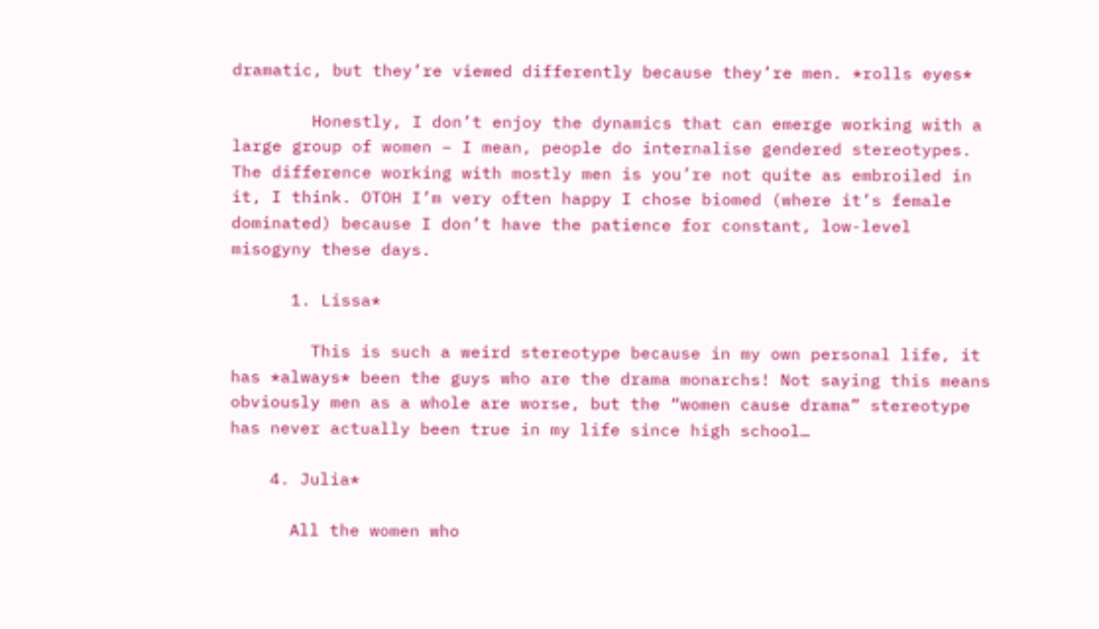dramatic, but they’re viewed differently because they’re men. *rolls eyes*

        Honestly, I don’t enjoy the dynamics that can emerge working with a large group of women – I mean, people do internalise gendered stereotypes. The difference working with mostly men is you’re not quite as embroiled in it, I think. OTOH I’m very often happy I chose biomed (where it’s female dominated) because I don’t have the patience for constant, low-level misogyny these days.

      1. Lissa*

        This is such a weird stereotype because in my own personal life, it has *always* been the guys who are the drama monarchs! Not saying this means obviously men as a whole are worse, but the “women cause drama” stereotype has never actually been true in my life since high school…

    4. Julia*

      All the women who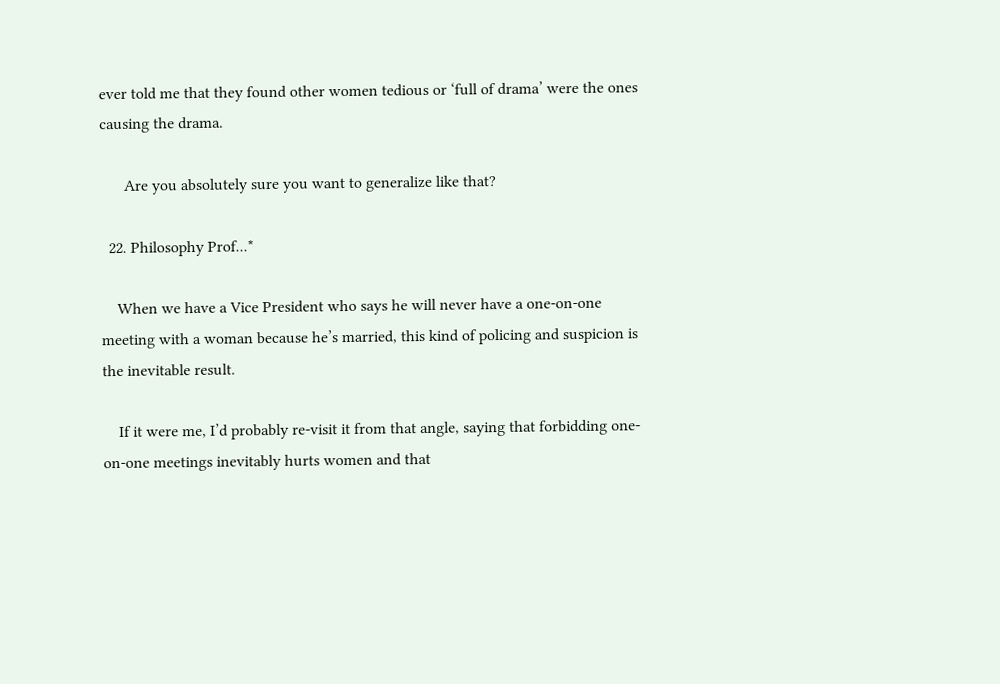ever told me that they found other women tedious or ‘full of drama’ were the ones causing the drama.

      Are you absolutely sure you want to generalize like that?

  22. Philosophy Prof...*

    When we have a Vice President who says he will never have a one-on-one meeting with a woman because he’s married, this kind of policing and suspicion is the inevitable result.

    If it were me, I’d probably re-visit it from that angle, saying that forbidding one-on-one meetings inevitably hurts women and that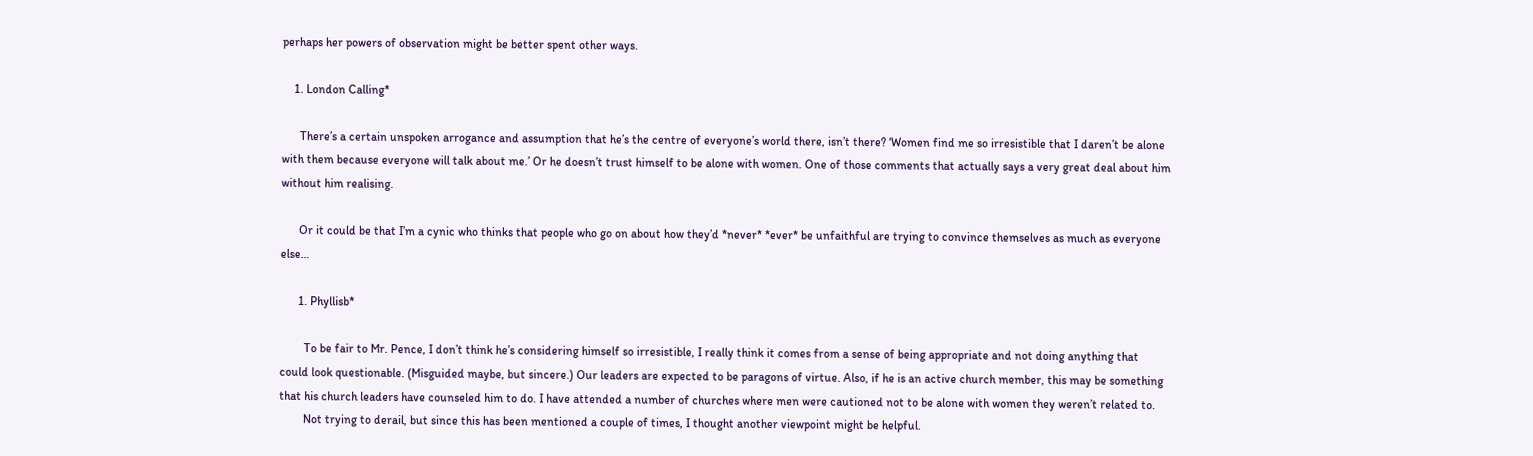perhaps her powers of observation might be better spent other ways.

    1. London Calling*

      There’s a certain unspoken arrogance and assumption that he’s the centre of everyone’s world there, isn’t there? ‘Women find me so irresistible that I daren’t be alone with them because everyone will talk about me.’ Or he doesn’t trust himself to be alone with women. One of those comments that actually says a very great deal about him without him realising.

      Or it could be that I’m a cynic who thinks that people who go on about how they’d *never* *ever* be unfaithful are trying to convince themselves as much as everyone else…

      1. Phyllisb*

        To be fair to Mr. Pence, I don’t think he’s considering himself so irresistible, I really think it comes from a sense of being appropriate and not doing anything that could look questionable. (Misguided maybe, but sincere.) Our leaders are expected to be paragons of virtue. Also, if he is an active church member, this may be something that his church leaders have counseled him to do. I have attended a number of churches where men were cautioned not to be alone with women they weren’t related to.
        Not trying to derail, but since this has been mentioned a couple of times, I thought another viewpoint might be helpful.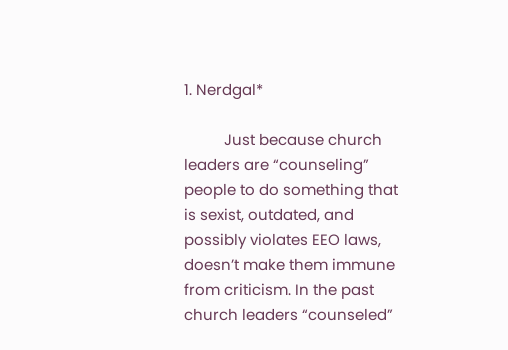1. Nerdgal*

          Just because church leaders are “counseling” people to do something that is sexist, outdated, and possibly violates EEO laws, doesn’t make them immune from criticism. In the past church leaders “counseled”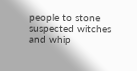people to stone suspected witches and whip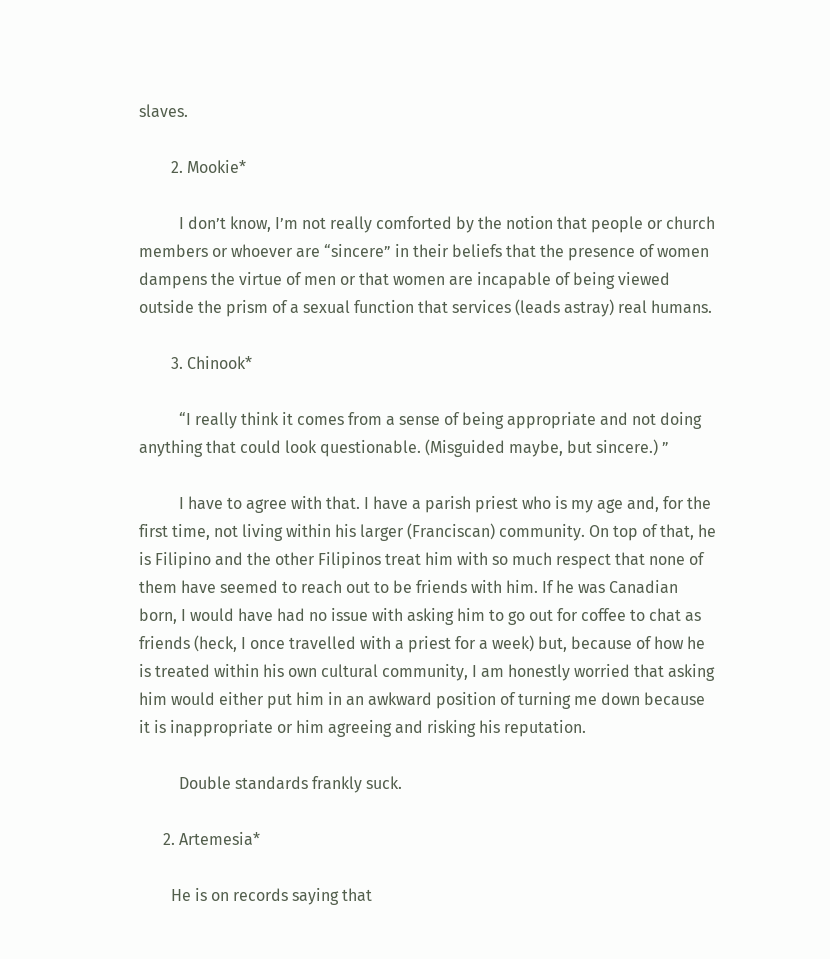slaves.

        2. Mookie*

          I don’t know, I’m not really comforted by the notion that people or church members or whoever are “sincere” in their beliefs that the presence of women dampens the virtue of men or that women are incapable of being viewed outside the prism of a sexual function that services (leads astray) real humans.

        3. Chinook*

          “I really think it comes from a sense of being appropriate and not doing anything that could look questionable. (Misguided maybe, but sincere.) ”

          I have to agree with that. I have a parish priest who is my age and, for the first time, not living within his larger (Franciscan) community. On top of that, he is Filipino and the other Filipinos treat him with so much respect that none of them have seemed to reach out to be friends with him. If he was Canadian born, I would have had no issue with asking him to go out for coffee to chat as friends (heck, I once travelled with a priest for a week) but, because of how he is treated within his own cultural community, I am honestly worried that asking him would either put him in an awkward position of turning me down because it is inappropriate or him agreeing and risking his reputation.

          Double standards frankly suck.

      2. Artemesia*

        He is on records saying that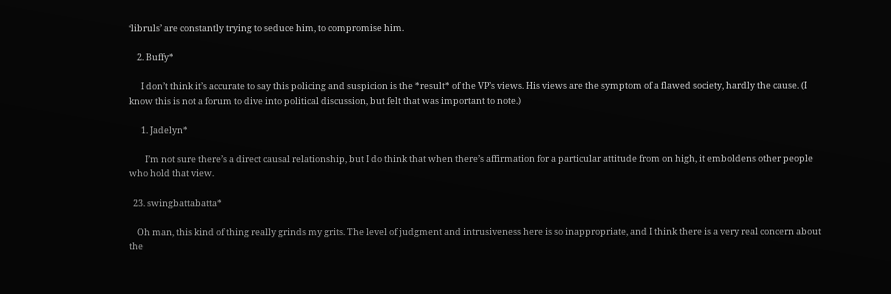‘libruls’ are constantly trying to seduce him, to compromise him.

    2. Buffy*

      I don’t think it’s accurate to say this policing and suspicion is the *result* of the VP’s views. His views are the symptom of a flawed society, hardly the cause. (I know this is not a forum to dive into political discussion, but felt that was important to note.)

      1. Jadelyn*

        I’m not sure there’s a direct causal relationship, but I do think that when there’s affirmation for a particular attitude from on high, it emboldens other people who hold that view.

  23. swingbattabatta*

    Oh man, this kind of thing really grinds my grits. The level of judgment and intrusiveness here is so inappropriate, and I think there is a very real concern about the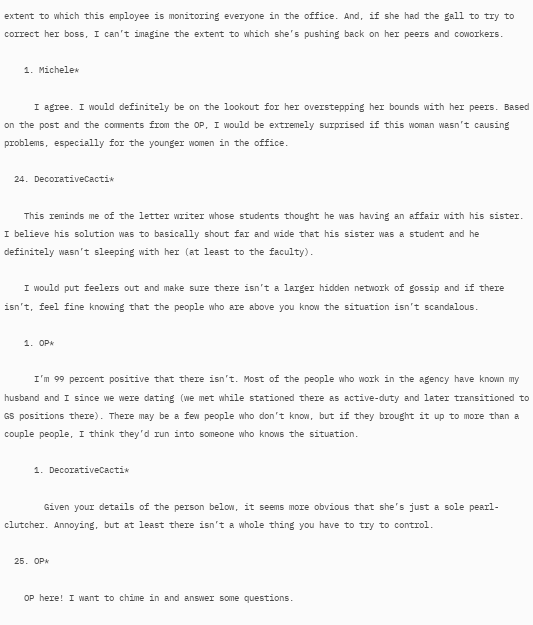extent to which this employee is monitoring everyone in the office. And, if she had the gall to try to correct her boss, I can’t imagine the extent to which she’s pushing back on her peers and coworkers.

    1. Michele*

      I agree. I would definitely be on the lookout for her overstepping her bounds with her peers. Based on the post and the comments from the OP, I would be extremely surprised if this woman wasn’t causing problems, especially for the younger women in the office.

  24. DecorativeCacti*

    This reminds me of the letter writer whose students thought he was having an affair with his sister. I believe his solution was to basically shout far and wide that his sister was a student and he definitely wasn’t sleeping with her (at least to the faculty).

    I would put feelers out and make sure there isn’t a larger hidden network of gossip and if there isn’t, feel fine knowing that the people who are above you know the situation isn’t scandalous.

    1. OP*

      I’m 99 percent positive that there isn’t. Most of the people who work in the agency have known my husband and I since we were dating (we met while stationed there as active-duty and later transitioned to GS positions there). There may be a few people who don’t know, but if they brought it up to more than a couple people, I think they’d run into someone who knows the situation.

      1. DecorativeCacti*

        Given your details of the person below, it seems more obvious that she’s just a sole pearl-clutcher. Annoying, but at least there isn’t a whole thing you have to try to control.

  25. OP*

    OP here! I want to chime in and answer some questions.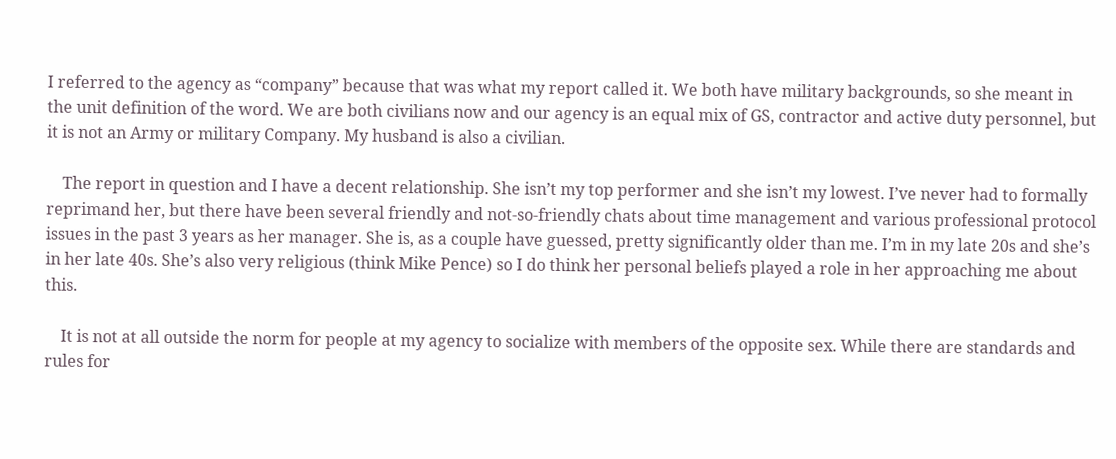I referred to the agency as “company” because that was what my report called it. We both have military backgrounds, so she meant in the unit definition of the word. We are both civilians now and our agency is an equal mix of GS, contractor and active duty personnel, but it is not an Army or military Company. My husband is also a civilian.

    The report in question and I have a decent relationship. She isn’t my top performer and she isn’t my lowest. I’ve never had to formally reprimand her, but there have been several friendly and not-so-friendly chats about time management and various professional protocol issues in the past 3 years as her manager. She is, as a couple have guessed, pretty significantly older than me. I’m in my late 20s and she’s in her late 40s. She’s also very religious (think Mike Pence) so I do think her personal beliefs played a role in her approaching me about this.

    It is not at all outside the norm for people at my agency to socialize with members of the opposite sex. While there are standards and rules for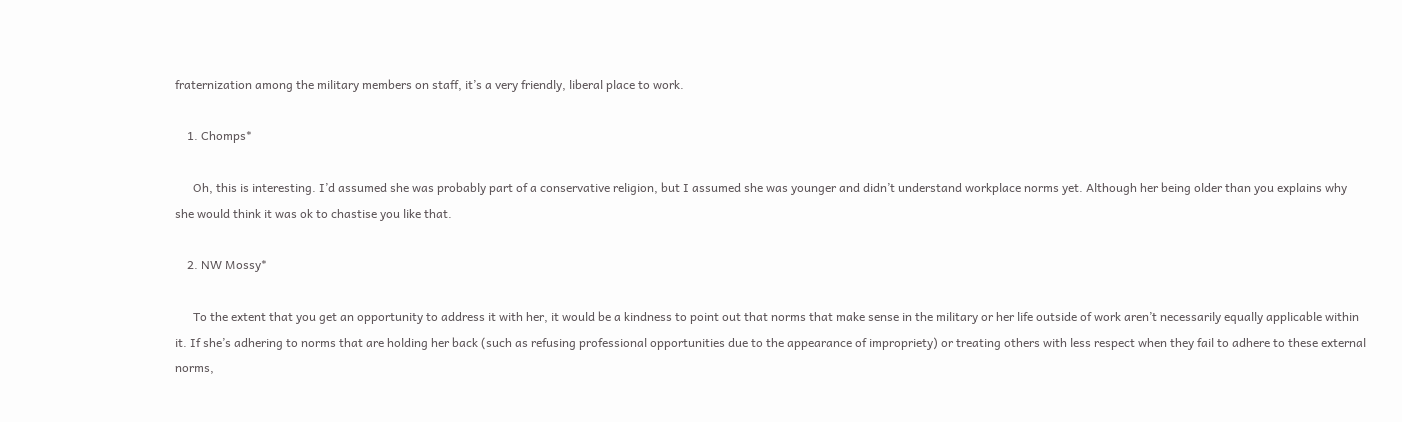fraternization among the military members on staff, it’s a very friendly, liberal place to work.

    1. Chomps*

      Oh, this is interesting. I’d assumed she was probably part of a conservative religion, but I assumed she was younger and didn’t understand workplace norms yet. Although her being older than you explains why she would think it was ok to chastise you like that.

    2. NW Mossy*

      To the extent that you get an opportunity to address it with her, it would be a kindness to point out that norms that make sense in the military or her life outside of work aren’t necessarily equally applicable within it. If she’s adhering to norms that are holding her back (such as refusing professional opportunities due to the appearance of impropriety) or treating others with less respect when they fail to adhere to these external norms,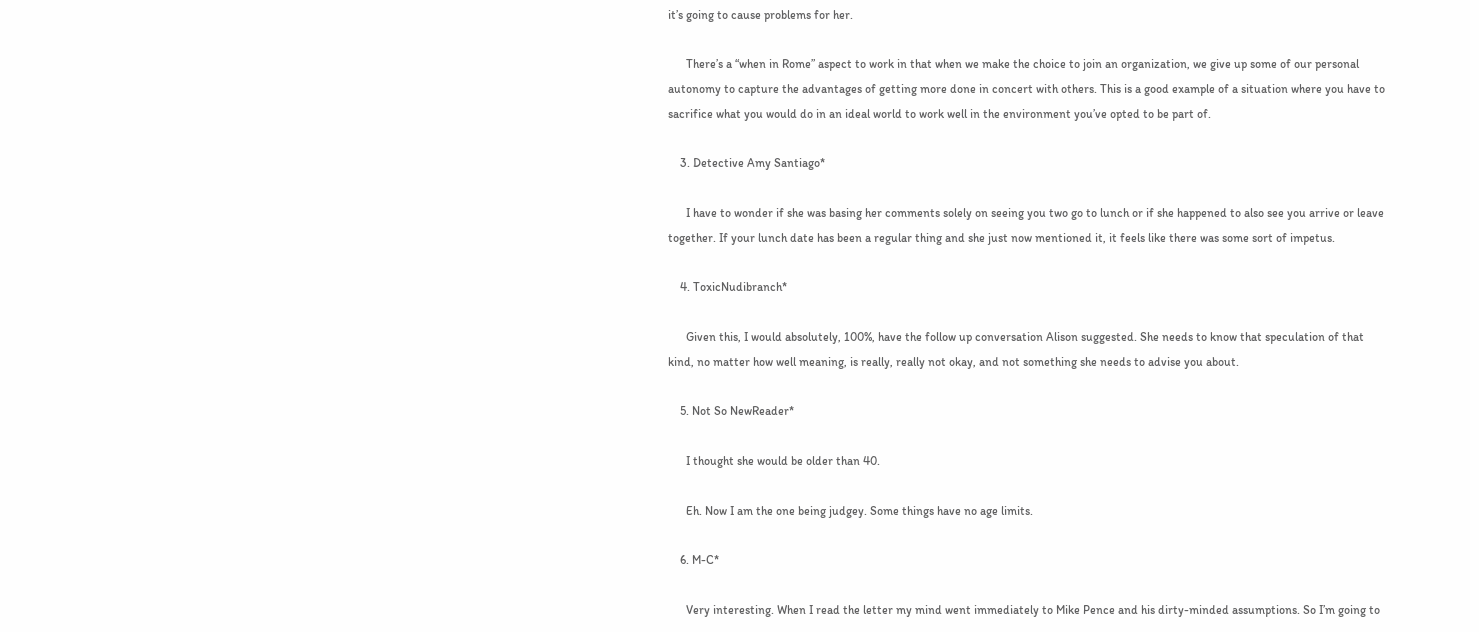it’s going to cause problems for her.

      There’s a “when in Rome” aspect to work in that when we make the choice to join an organization, we give up some of our personal autonomy to capture the advantages of getting more done in concert with others. This is a good example of a situation where you have to sacrifice what you would do in an ideal world to work well in the environment you’ve opted to be part of.

    3. Detective Amy Santiago*

      I have to wonder if she was basing her comments solely on seeing you two go to lunch or if she happened to also see you arrive or leave together. If your lunch date has been a regular thing and she just now mentioned it, it feels like there was some sort of impetus.

    4. ToxicNudibranch*

      Given this, I would absolutely, 100%, have the follow up conversation Alison suggested. She needs to know that speculation of that kind, no matter how well meaning, is really, really not okay, and not something she needs to advise you about.

    5. Not So NewReader*

      I thought she would be older than 40.

      Eh. Now I am the one being judgey. Some things have no age limits.

    6. M-C*

      Very interesting. When I read the letter my mind went immediately to Mike Pence and his dirty-minded assumptions. So I’m going to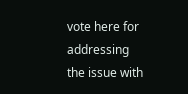vote here for addressing the issue with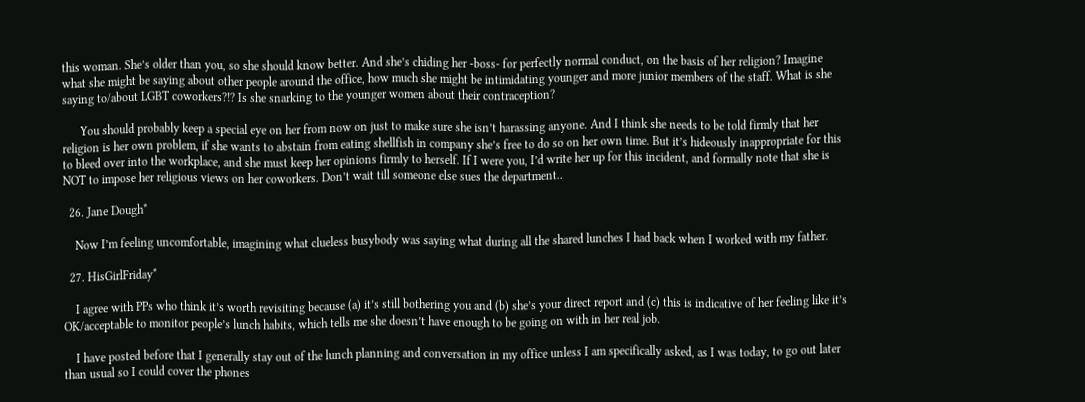this woman. She’s older than you, so she should know better. And she’s chiding her -boss- for perfectly normal conduct, on the basis of her religion? Imagine what she might be saying about other people around the office, how much she might be intimidating younger and more junior members of the staff. What is she saying to/about LGBT coworkers?!? Is she snarking to the younger women about their contraception?

      You should probably keep a special eye on her from now on just to make sure she isn’t harassing anyone. And I think she needs to be told firmly that her religion is her own problem, if she wants to abstain from eating shellfish in company she’s free to do so on her own time. But it’s hideously inappropriate for this to bleed over into the workplace, and she must keep her opinions firmly to herself. If I were you, I’d write her up for this incident, and formally note that she is NOT to impose her religious views on her coworkers. Don’t wait till someone else sues the department..

  26. Jane Dough*

    Now I’m feeling uncomfortable, imagining what clueless busybody was saying what during all the shared lunches I had back when I worked with my father.

  27. HisGirlFriday*

    I agree with PPs who think it’s worth revisiting because (a) it’s still bothering you and (b) she’s your direct report and (c) this is indicative of her feeling like it’s OK/acceptable to monitor people’s lunch habits, which tells me she doesn’t have enough to be going on with in her real job.

    I have posted before that I generally stay out of the lunch planning and conversation in my office unless I am specifically asked, as I was today, to go out later than usual so I could cover the phones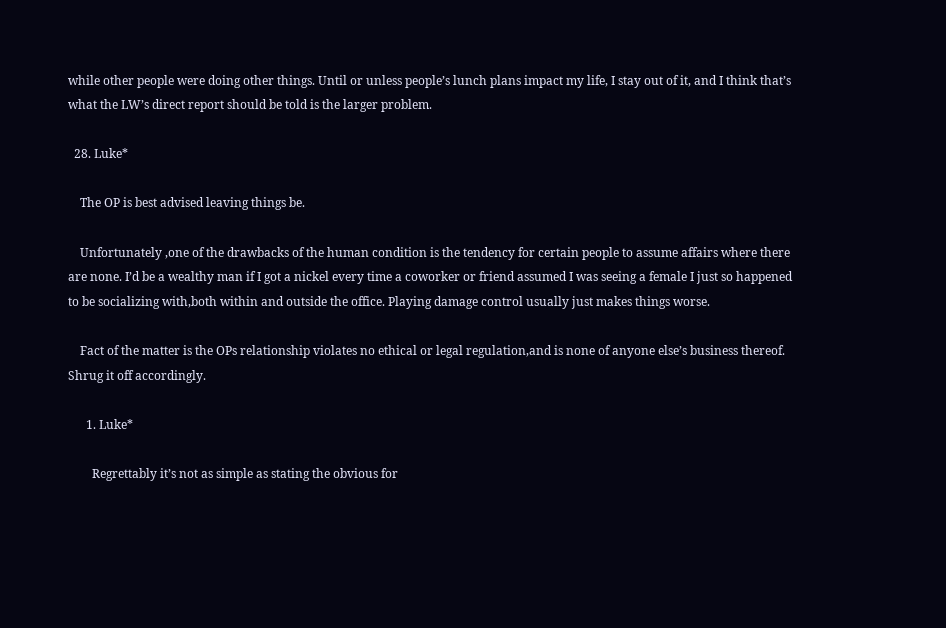while other people were doing other things. Until or unless people’s lunch plans impact my life, I stay out of it, and I think that’s what the LW’s direct report should be told is the larger problem.

  28. Luke*

    The OP is best advised leaving things be.

    Unfortunately ,one of the drawbacks of the human condition is the tendency for certain people to assume affairs where there are none. I’d be a wealthy man if I got a nickel every time a coworker or friend assumed I was seeing a female I just so happened to be socializing with,both within and outside the office. Playing damage control usually just makes things worse.

    Fact of the matter is the OPs relationship violates no ethical or legal regulation,and is none of anyone else’s business thereof. Shrug it off accordingly.

      1. Luke*

        Regrettably it’s not as simple as stating the obvious for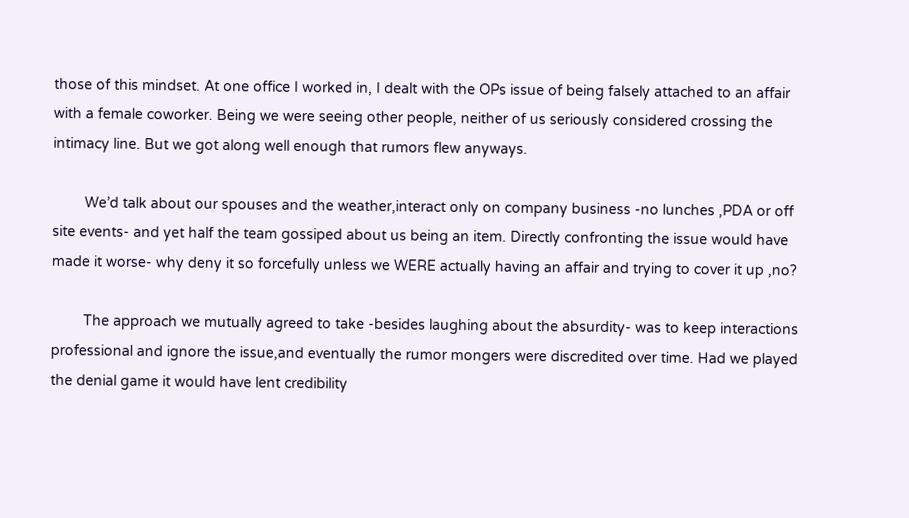those of this mindset. At one office I worked in, I dealt with the OPs issue of being falsely attached to an affair with a female coworker. Being we were seeing other people, neither of us seriously considered crossing the intimacy line. But we got along well enough that rumors flew anyways.

        We’d talk about our spouses and the weather,interact only on company business -no lunches ,PDA or off site events- and yet half the team gossiped about us being an item. Directly confronting the issue would have made it worse- why deny it so forcefully unless we WERE actually having an affair and trying to cover it up ,no?

        The approach we mutually agreed to take -besides laughing about the absurdity- was to keep interactions professional and ignore the issue,and eventually the rumor mongers were discredited over time. Had we played the denial game it would have lent credibility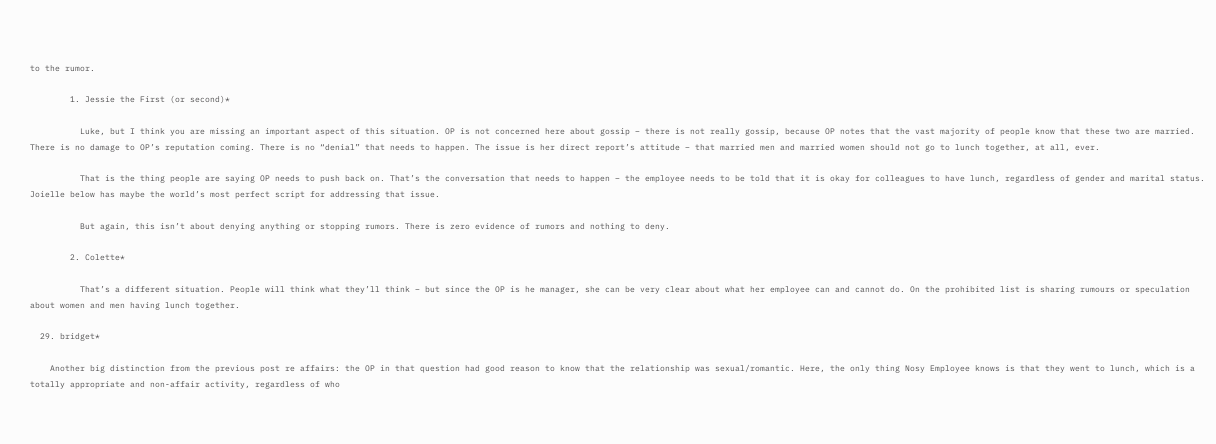to the rumor.

        1. Jessie the First (or second)*

          Luke, but I think you are missing an important aspect of this situation. OP is not concerned here about gossip – there is not really gossip, because OP notes that the vast majority of people know that these two are married. There is no damage to OP’s reputation coming. There is no “denial” that needs to happen. The issue is her direct report’s attitude – that married men and married women should not go to lunch together, at all, ever.

          That is the thing people are saying OP needs to push back on. That’s the conversation that needs to happen – the employee needs to be told that it is okay for colleagues to have lunch, regardless of gender and marital status. Joielle below has maybe the world’s most perfect script for addressing that issue.

          But again, this isn’t about denying anything or stopping rumors. There is zero evidence of rumors and nothing to deny.

        2. Colette*

          That’s a different situation. People will think what they’ll think – but since the OP is he manager, she can be very clear about what her employee can and cannot do. On the prohibited list is sharing rumours or speculation about women and men having lunch together.

  29. bridget*

    Another big distinction from the previous post re affairs: the OP in that question had good reason to know that the relationship was sexual/romantic. Here, the only thing Nosy Employee knows is that they went to lunch, which is a totally appropriate and non-affair activity, regardless of who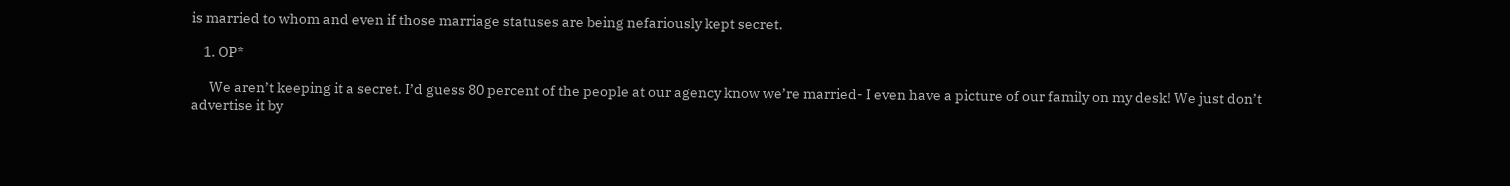is married to whom and even if those marriage statuses are being nefariously kept secret.

    1. OP*

      We aren’t keeping it a secret. I’d guess 80 percent of the people at our agency know we’re married- I even have a picture of our family on my desk! We just don’t advertise it by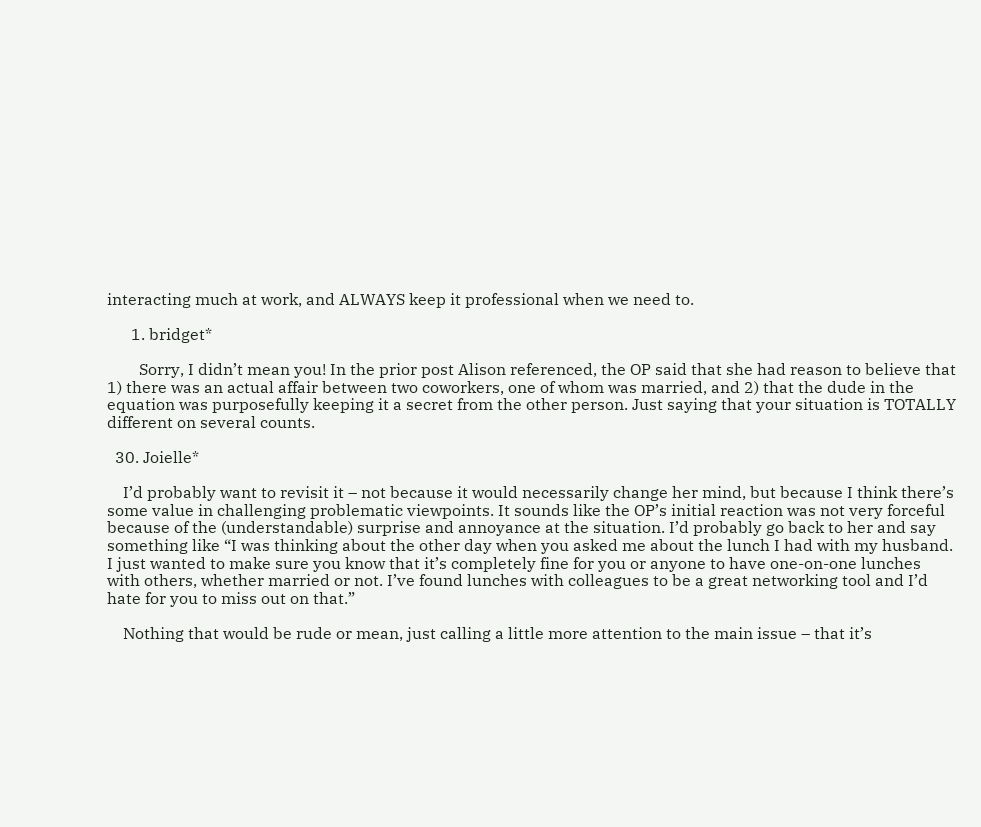interacting much at work, and ALWAYS keep it professional when we need to.

      1. bridget*

        Sorry, I didn’t mean you! In the prior post Alison referenced, the OP said that she had reason to believe that 1) there was an actual affair between two coworkers, one of whom was married, and 2) that the dude in the equation was purposefully keeping it a secret from the other person. Just saying that your situation is TOTALLY different on several counts.

  30. Joielle*

    I’d probably want to revisit it – not because it would necessarily change her mind, but because I think there’s some value in challenging problematic viewpoints. It sounds like the OP’s initial reaction was not very forceful because of the (understandable) surprise and annoyance at the situation. I’d probably go back to her and say something like “I was thinking about the other day when you asked me about the lunch I had with my husband. I just wanted to make sure you know that it’s completely fine for you or anyone to have one-on-one lunches with others, whether married or not. I’ve found lunches with colleagues to be a great networking tool and I’d hate for you to miss out on that.”

    Nothing that would be rude or mean, just calling a little more attention to the main issue – that it’s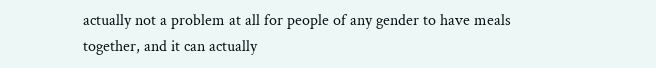actually not a problem at all for people of any gender to have meals together, and it can actually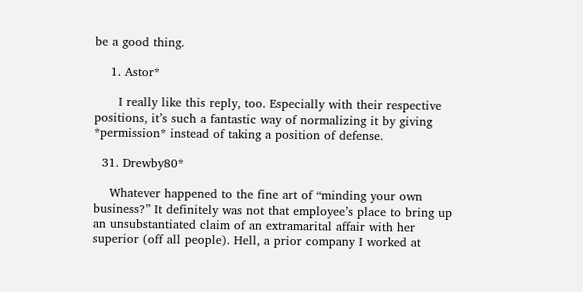be a good thing.

    1. Astor*

      I really like this reply, too. Especially with their respective positions, it’s such a fantastic way of normalizing it by giving *permission* instead of taking a position of defense.

  31. Drewby80*

    Whatever happened to the fine art of “minding your own business?” It definitely was not that employee’s place to bring up an unsubstantiated claim of an extramarital affair with her superior (off all people). Hell, a prior company I worked at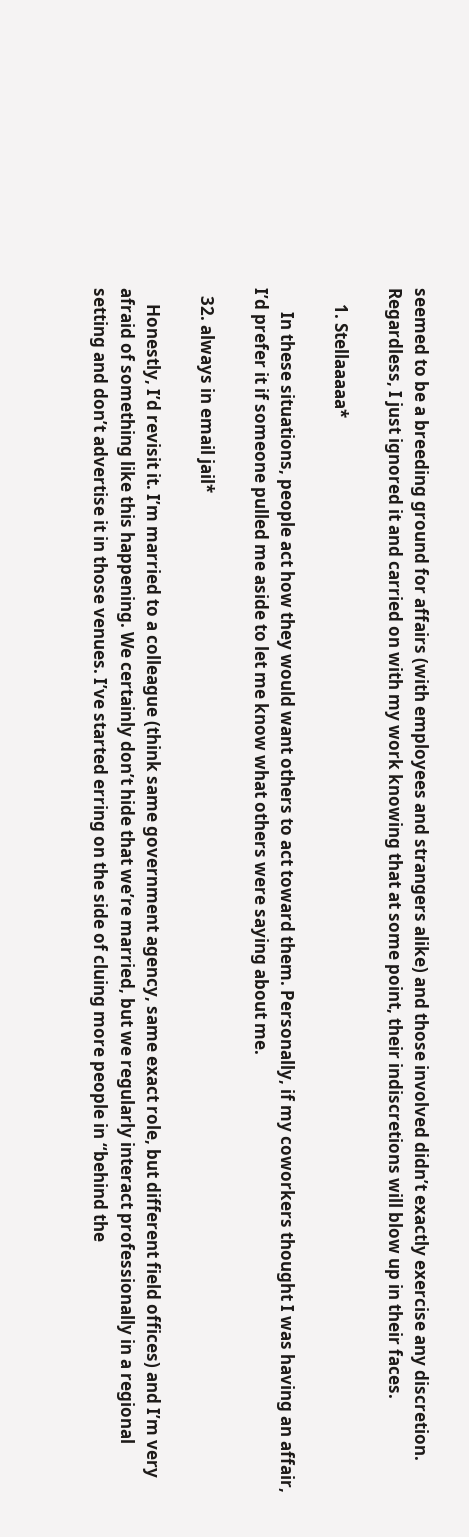seemed to be a breeding ground for affairs (with employees and strangers alike) and those involved didn’t exactly exercise any discretion. Regardless, I just ignored it and carried on with my work knowing that at some point, their indiscretions will blow up in their faces.

    1. Stellaaaaa*

      In these situations, people act how they would want others to act toward them. Personally, if my coworkers thought I was having an affair, I’d prefer it if someone pulled me aside to let me know what others were saying about me.

  32. always in email jail*

    Honestly, I’d revisit it. I’m married to a colleague (think same government agency, same exact role, but different field offices) and I’m very afraid of something like this happening. We certainly don’t hide that we’re married, but we regularly interact professionally in a regional setting and don’t advertise it in those venues. I’ve started erring on the side of cluing more people in “behind the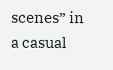scenes” in a casual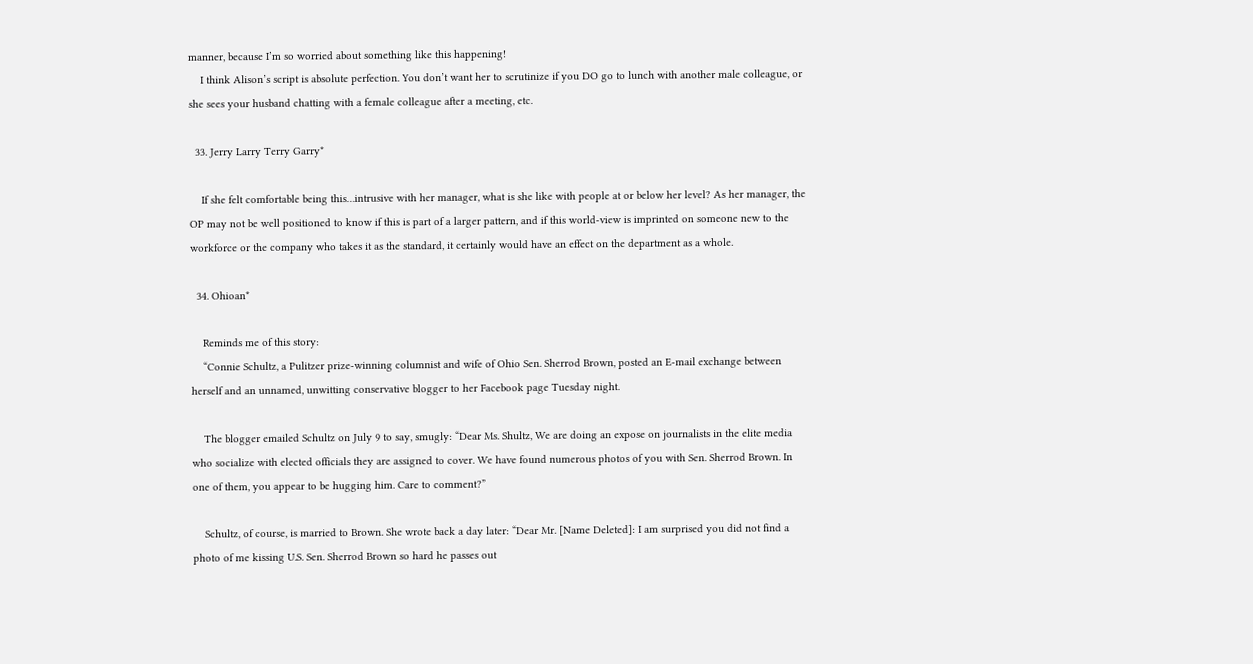manner, because I’m so worried about something like this happening!
    I think Alison’s script is absolute perfection. You don’t want her to scrutinize if you DO go to lunch with another male colleague, or she sees your husband chatting with a female colleague after a meeting, etc.

  33. Jerry Larry Terry Garry*

    If she felt comfortable being this…intrusive with her manager, what is she like with people at or below her level? As her manager, the OP may not be well positioned to know if this is part of a larger pattern, and if this world-view is imprinted on someone new to the workforce or the company who takes it as the standard, it certainly would have an effect on the department as a whole.

  34. Ohioan*

    Reminds me of this story:
    “Connie Schultz, a Pulitzer prize-winning columnist and wife of Ohio Sen. Sherrod Brown, posted an E-mail exchange between herself and an unnamed, unwitting conservative blogger to her Facebook page Tuesday night.

    The blogger emailed Schultz on July 9 to say, smugly: “Dear Ms. Shultz, We are doing an expose on journalists in the elite media who socialize with elected officials they are assigned to cover. We have found numerous photos of you with Sen. Sherrod Brown. In one of them, you appear to be hugging him. Care to comment?”

    Schultz, of course, is married to Brown. She wrote back a day later: “Dear Mr. [Name Deleted]: I am surprised you did not find a photo of me kissing U.S. Sen. Sherrod Brown so hard he passes out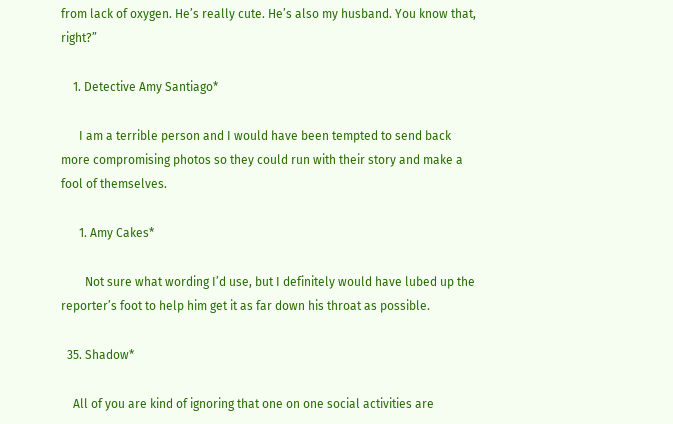from lack of oxygen. He’s really cute. He’s also my husband. You know that, right?”

    1. Detective Amy Santiago*

      I am a terrible person and I would have been tempted to send back more compromising photos so they could run with their story and make a fool of themselves.

      1. Amy Cakes*

        Not sure what wording I’d use, but I definitely would have lubed up the reporter’s foot to help him get it as far down his throat as possible.

  35. Shadow*

    All of you are kind of ignoring that one on one social activities are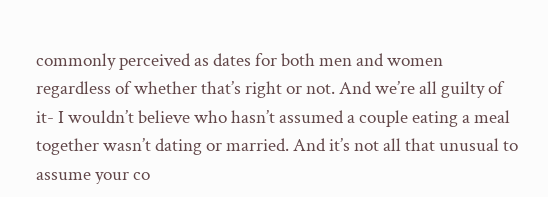commonly perceived as dates for both men and women regardless of whether that’s right or not. And we’re all guilty of it- I wouldn’t believe who hasn’t assumed a couple eating a meal together wasn’t dating or married. And it’s not all that unusual to assume your co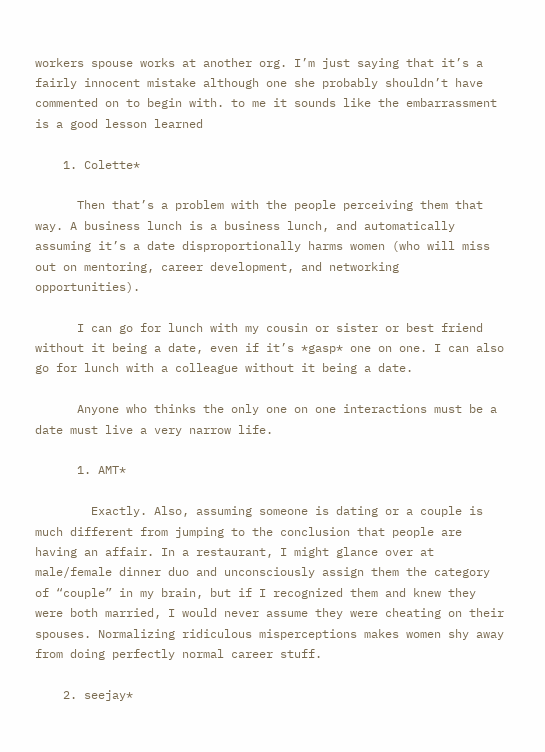workers spouse works at another org. I’m just saying that it’s a fairly innocent mistake although one she probably shouldn’t have commented on to begin with. to me it sounds like the embarrassment is a good lesson learned

    1. Colette*

      Then that’s a problem with the people perceiving them that way. A business lunch is a business lunch, and automatically assuming it’s a date disproportionally harms women (who will miss out on mentoring, career development, and networking opportunities).

      I can go for lunch with my cousin or sister or best friend without it being a date, even if it’s *gasp* one on one. I can also go for lunch with a colleague without it being a date.

      Anyone who thinks the only one on one interactions must be a date must live a very narrow life.

      1. AMT*

        Exactly. Also, assuming someone is dating or a couple is much different from jumping to the conclusion that people are having an affair. In a restaurant, I might glance over at male/female dinner duo and unconsciously assign them the category of “couple” in my brain, but if I recognized them and knew they were both married, I would never assume they were cheating on their spouses. Normalizing ridiculous misperceptions makes women shy away from doing perfectly normal career stuff.

    2. seejay*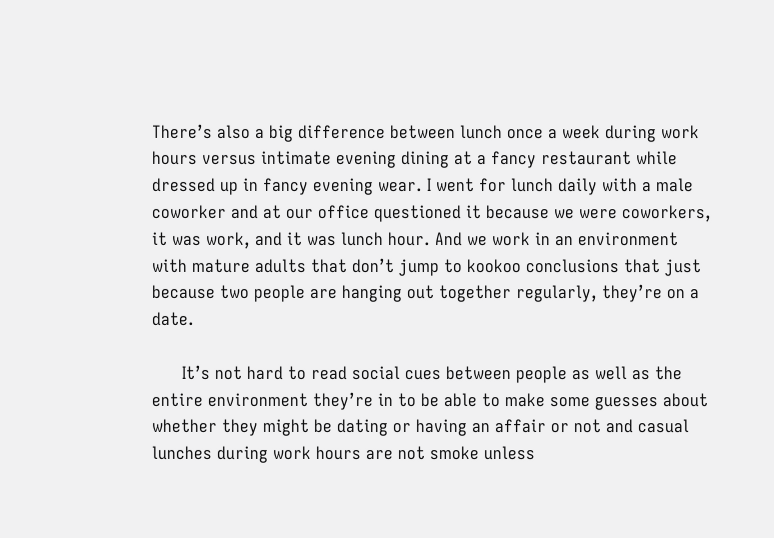There’s also a big difference between lunch once a week during work hours versus intimate evening dining at a fancy restaurant while dressed up in fancy evening wear. I went for lunch daily with a male coworker and at our office questioned it because we were coworkers, it was work, and it was lunch hour. And we work in an environment with mature adults that don’t jump to kookoo conclusions that just because two people are hanging out together regularly, they’re on a date.

      It’s not hard to read social cues between people as well as the entire environment they’re in to be able to make some guesses about whether they might be dating or having an affair or not and casual lunches during work hours are not smoke unless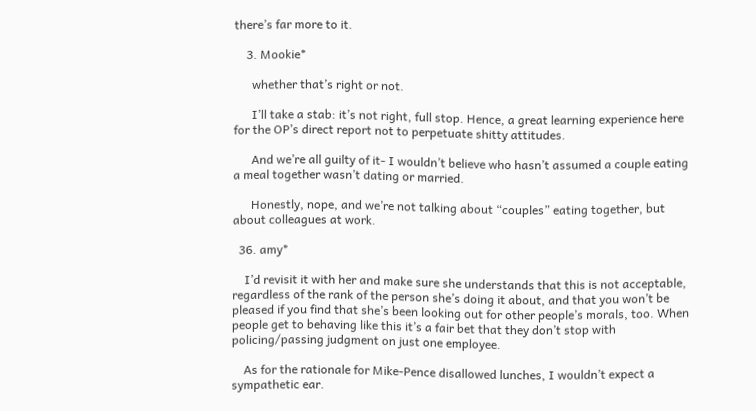there’s far more to it.

    3. Mookie*

      whether that’s right or not.

      I’ll take a stab: it’s not right, full stop. Hence, a great learning experience here for the OP’s direct report not to perpetuate shitty attitudes.

      And we’re all guilty of it- I wouldn’t believe who hasn’t assumed a couple eating a meal together wasn’t dating or married.

      Honestly, nope, and we’re not talking about “couples” eating together, but about colleagues at work.

  36. amy*

    I’d revisit it with her and make sure she understands that this is not acceptable, regardless of the rank of the person she’s doing it about, and that you won’t be pleased if you find that she’s been looking out for other people’s morals, too. When people get to behaving like this it’s a fair bet that they don’t stop with policing/passing judgment on just one employee.

    As for the rationale for Mike-Pence disallowed lunches, I wouldn’t expect a sympathetic ear.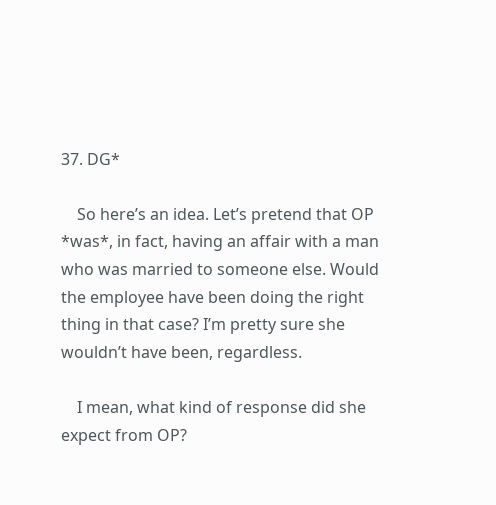37. DG*

    So here’s an idea. Let’s pretend that OP *was*, in fact, having an affair with a man who was married to someone else. Would the employee have been doing the right thing in that case? I’m pretty sure she wouldn’t have been, regardless.

    I mean, what kind of response did she expect from OP?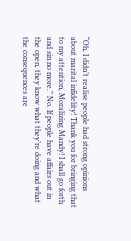“Oh, I didn’t realise people had strong opinions about marital infidelity! Thank you for bringing that to my attention, Moralizing Mandy! I shall go forth and sin no more.” No. If people have affairs out in the open, they know what they’re doing and what the consequences are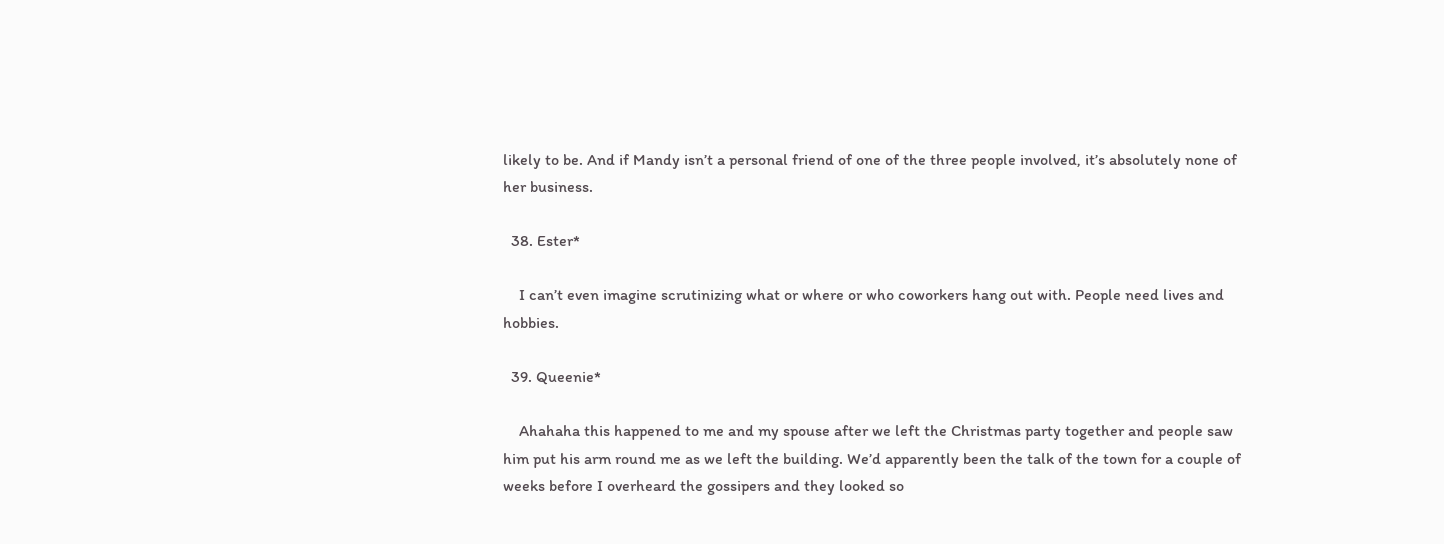likely to be. And if Mandy isn’t a personal friend of one of the three people involved, it’s absolutely none of her business.

  38. Ester*

    I can’t even imagine scrutinizing what or where or who coworkers hang out with. People need lives and hobbies.

  39. Queenie*

    Ahahaha this happened to me and my spouse after we left the Christmas party together and people saw him put his arm round me as we left the building. We’d apparently been the talk of the town for a couple of weeks before I overheard the gossipers and they looked so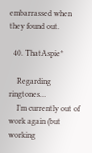embarrassed when they found out.

  40. ThatAspie*

    Regarding ringtones…
    I’m currently out of work again (but working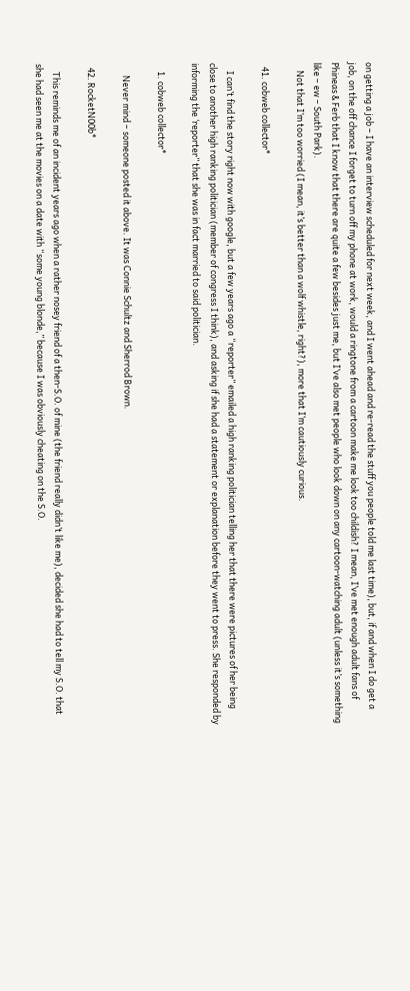on getting a job – I have an interview scheduled for next week, and I went ahead and re-read the stuff you people told me last time), but, if and when I do get a job, on the off chance I forget to turn off my phone at work, would a ringtone from a cartoon make me look too childish? I mean, I’ve met enough adult fans of Phineas & Ferb that I know that there are quite a few besides just me, but I’ve also met people who look down on any cartoon-watching adult (unless it’s something like – ew – South Park).
    Not that I’m too worried (I mean, it’s better than a wolf whistle, right?), more that I’m cautiously curious.

  41. cobweb collector*

    I can’t find the story right now with google, but a few years ago a “reporter” emailed a high ranking politician telling her that there were pictures of her being close to another high ranking politician (member of congress I think), and asking if she had a statement or explanation before they went to press. She responded by informing the ‘reporter” that she was in fact married to said politician.

    1. cobweb collector*

      Never mind – someone posted it above. It was Connie Schultz and Sherrod Brown.

  42. RocketN00b*

    This reminds me of an incident years ago when a rather nosey friend of a then-S.O. of mine (the friend really didn’t like me), decided she had to tell my S.O. that she had seen me at the movies on a date with “some young blonde,” because I was obviously cheating on the S.O.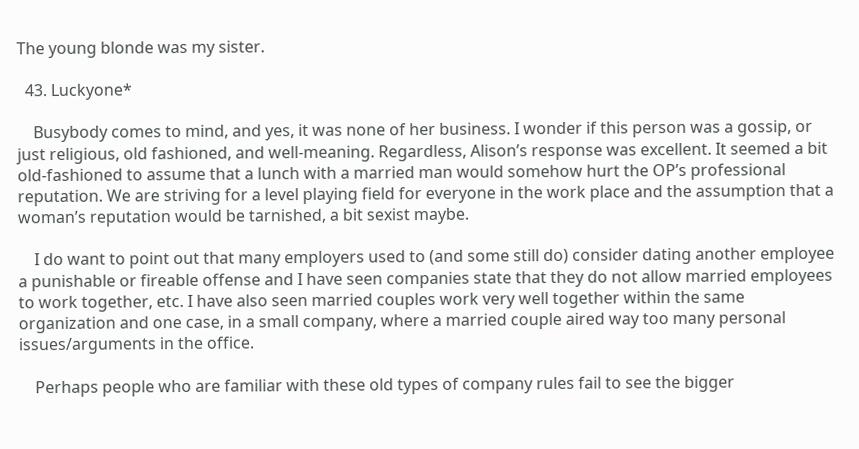The young blonde was my sister.

  43. Luckyone*

    Busybody comes to mind, and yes, it was none of her business. I wonder if this person was a gossip, or just religious, old fashioned, and well-meaning. Regardless, Alison’s response was excellent. It seemed a bit old-fashioned to assume that a lunch with a married man would somehow hurt the OP’s professional reputation. We are striving for a level playing field for everyone in the work place and the assumption that a woman’s reputation would be tarnished, a bit sexist maybe.

    I do want to point out that many employers used to (and some still do) consider dating another employee a punishable or fireable offense and I have seen companies state that they do not allow married employees to work together, etc. I have also seen married couples work very well together within the same organization and one case, in a small company, where a married couple aired way too many personal issues/arguments in the office.

    Perhaps people who are familiar with these old types of company rules fail to see the bigger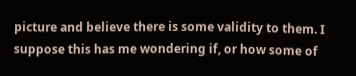picture and believe there is some validity to them. I suppose this has me wondering if, or how some of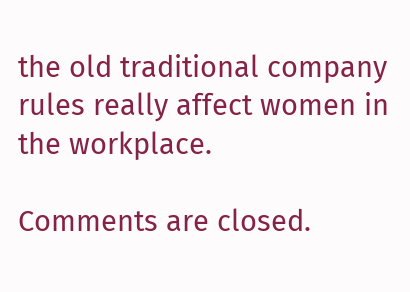the old traditional company rules really affect women in the workplace.

Comments are closed.